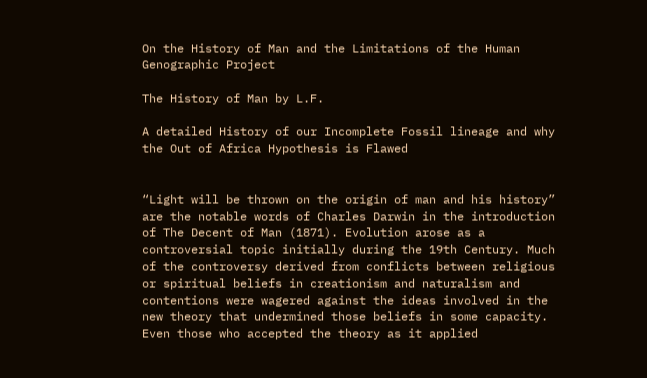On the History of Man and the Limitations of the Human Genographic Project

The History of Man by L.F.

A detailed History of our Incomplete Fossil lineage and why the Out of Africa Hypothesis is Flawed


“Light will be thrown on the origin of man and his history” are the notable words of Charles Darwin in the introduction of The Decent of Man (1871). Evolution arose as a controversial topic initially during the 19th Century. Much of the controversy derived from conflicts between religious or spiritual beliefs in creationism and naturalism and contentions were wagered against the ideas involved in the new theory that undermined those beliefs in some capacity. Even those who accepted the theory as it applied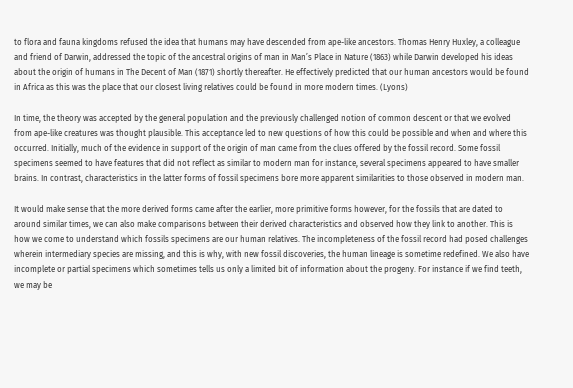to flora and fauna kingdoms refused the idea that humans may have descended from ape-like ancestors. Thomas Henry Huxley, a colleague and friend of Darwin, addressed the topic of the ancestral origins of man in Man’s Place in Nature (1863) while Darwin developed his ideas about the origin of humans in The Decent of Man (1871) shortly thereafter. He effectively predicted that our human ancestors would be found in Africa as this was the place that our closest living relatives could be found in more modern times. (Lyons)

In time, the theory was accepted by the general population and the previously challenged notion of common descent or that we evolved from ape-like creatures was thought plausible. This acceptance led to new questions of how this could be possible and when and where this occurred. Initially, much of the evidence in support of the origin of man came from the clues offered by the fossil record. Some fossil specimens seemed to have features that did not reflect as similar to modern man for instance, several specimens appeared to have smaller brains. In contrast, characteristics in the latter forms of fossil specimens bore more apparent similarities to those observed in modern man.

It would make sense that the more derived forms came after the earlier, more primitive forms however, for the fossils that are dated to around similar times, we can also make comparisons between their derived characteristics and observed how they link to another. This is how we come to understand which fossils specimens are our human relatives. The incompleteness of the fossil record had posed challenges wherein intermediary species are missing, and this is why, with new fossil discoveries, the human lineage is sometime redefined. We also have incomplete or partial specimens which sometimes tells us only a limited bit of information about the progeny. For instance if we find teeth, we may be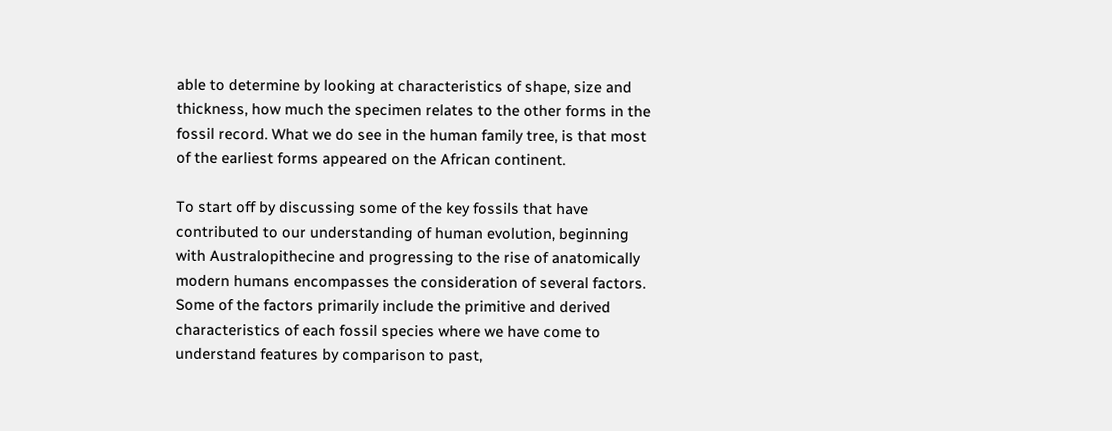able to determine by looking at characteristics of shape, size and thickness, how much the specimen relates to the other forms in the fossil record. What we do see in the human family tree, is that most of the earliest forms appeared on the African continent.

To start off by discussing some of the key fossils that have contributed to our understanding of human evolution, beginning with Australopithecine and progressing to the rise of anatomically modern humans encompasses the consideration of several factors. Some of the factors primarily include the primitive and derived characteristics of each fossil species where we have come to understand features by comparison to past,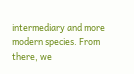intermediary and more modern species. From there, we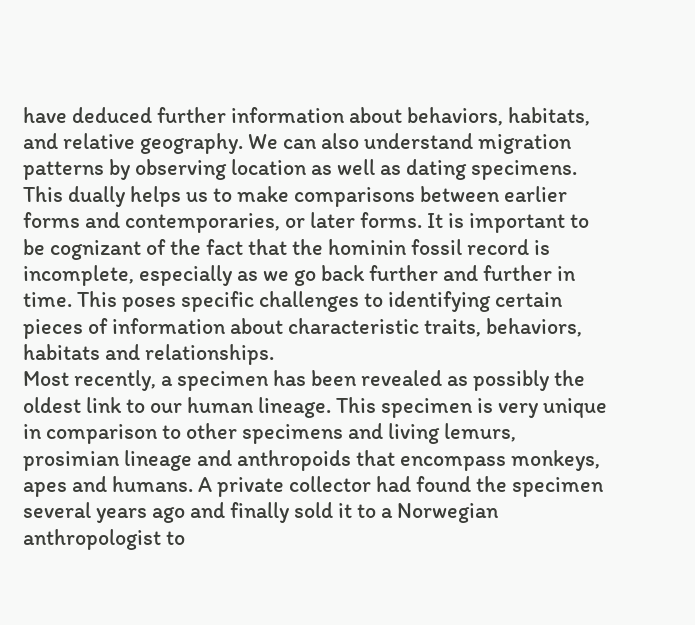have deduced further information about behaviors, habitats, and relative geography. We can also understand migration patterns by observing location as well as dating specimens. This dually helps us to make comparisons between earlier forms and contemporaries, or later forms. It is important to be cognizant of the fact that the hominin fossil record is incomplete, especially as we go back further and further in time. This poses specific challenges to identifying certain pieces of information about characteristic traits, behaviors, habitats and relationships.
Most recently, a specimen has been revealed as possibly the oldest link to our human lineage. This specimen is very unique in comparison to other specimens and living lemurs, prosimian lineage and anthropoids that encompass monkeys, apes and humans. A private collector had found the specimen several years ago and finally sold it to a Norwegian anthropologist to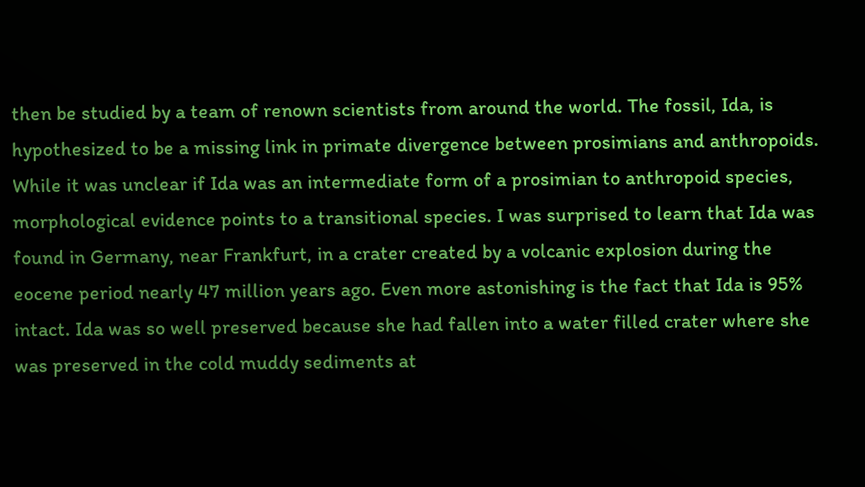then be studied by a team of renown scientists from around the world. The fossil, Ida, is hypothesized to be a missing link in primate divergence between prosimians and anthropoids. While it was unclear if Ida was an intermediate form of a prosimian to anthropoid species, morphological evidence points to a transitional species. I was surprised to learn that Ida was found in Germany, near Frankfurt, in a crater created by a volcanic explosion during the eocene period nearly 47 million years ago. Even more astonishing is the fact that Ida is 95% intact. Ida was so well preserved because she had fallen into a water filled crater where she was preserved in the cold muddy sediments at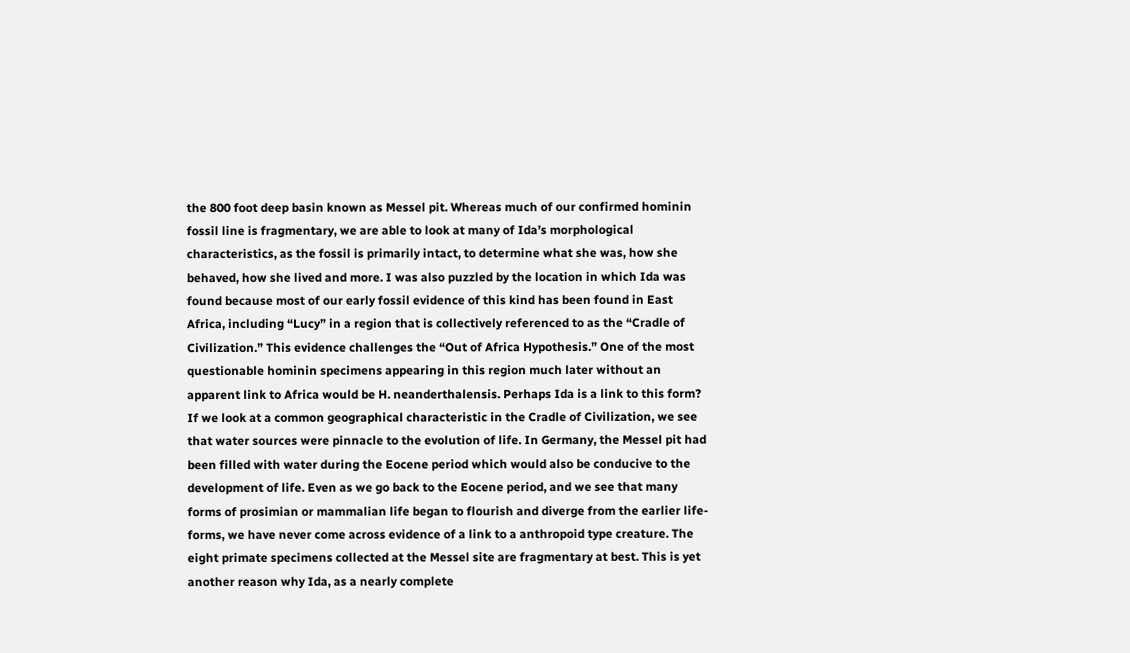the 800 foot deep basin known as Messel pit. Whereas much of our confirmed hominin fossil line is fragmentary, we are able to look at many of Ida’s morphological characteristics, as the fossil is primarily intact, to determine what she was, how she behaved, how she lived and more. I was also puzzled by the location in which Ida was found because most of our early fossil evidence of this kind has been found in East Africa, including “Lucy” in a region that is collectively referenced to as the “Cradle of Civilization.” This evidence challenges the “Out of Africa Hypothesis.” One of the most questionable hominin specimens appearing in this region much later without an apparent link to Africa would be H. neanderthalensis. Perhaps Ida is a link to this form? If we look at a common geographical characteristic in the Cradle of Civilization, we see that water sources were pinnacle to the evolution of life. In Germany, the Messel pit had been filled with water during the Eocene period which would also be conducive to the development of life. Even as we go back to the Eocene period, and we see that many forms of prosimian or mammalian life began to flourish and diverge from the earlier life-forms, we have never come across evidence of a link to a anthropoid type creature. The eight primate specimens collected at the Messel site are fragmentary at best. This is yet another reason why Ida, as a nearly complete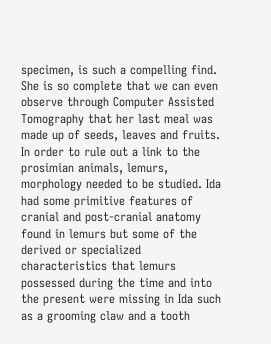specimen, is such a compelling find. She is so complete that we can even observe through Computer Assisted Tomography that her last meal was made up of seeds, leaves and fruits. In order to rule out a link to the prosimian animals, lemurs, morphology needed to be studied. Ida had some primitive features of cranial and post-cranial anatomy found in lemurs but some of the derived or specialized characteristics that lemurs possessed during the time and into the present were missing in Ida such as a grooming claw and a tooth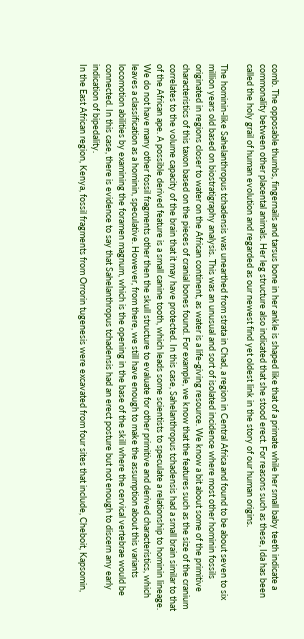comb. The opposable thumbs, fingernails and tarsus bone in her ankle is shaped like that of a primate while her small baby teeth indicate a commonality between other placental animals. Her leg structure also indicated that she stood erect. For reasons such as these, Ida has been called the holy grail of human evolution and regarded as our newest find yet oldest link in the story of our human origins.

The hominin-like Sahelanthropus tchadensis was unearthed from strata in Chad, a region in Central Africa and found to be about seven to six million years old based on biostratigraphy analysis. This was an unusual and sort of isolated incidence where most other hominin fossils originated in regions closer to water on the African continent, as water is a life-giving resource. We know a bit about some of the primitive characteristics of this taxon based on the pieces of cranial bones found. For example, we know that the features such as the size of the cranium correlates to the volume capacity of the brain that it may have protected. In this case, Sahelanthropus tchadensis had a small brain similar to that of the African ape. A possible derived feature is a small canine tooth, which leads some scientists to speculate a relationship to hominin lineage. We do not have many other fossil fragments other then the skull structure to evaluate for other primitive and derived characteristics, which leaves a classification as a hominin, speculative. However, from there, we still have enough to make the assumption about this variants locomotion abilities by examining the foramen magnum, which is the opening in the base of the skill where the cervical vertebrae would be connected. In this case, there is evidence to say that Sahelanthropus tchadensis had an erect posture but not enough to discern any early indication of bipedality.
In the East African region, Kenya, fossil fragments from Orrorin tugenesis were excavated from four sites that include, Cheboit, Kapsomin,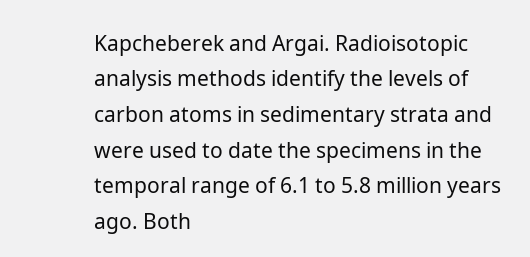Kapcheberek and Argai. Radioisotopic analysis methods identify the levels of carbon atoms in sedimentary strata and were used to date the specimens in the temporal range of 6.1 to 5.8 million years ago. Both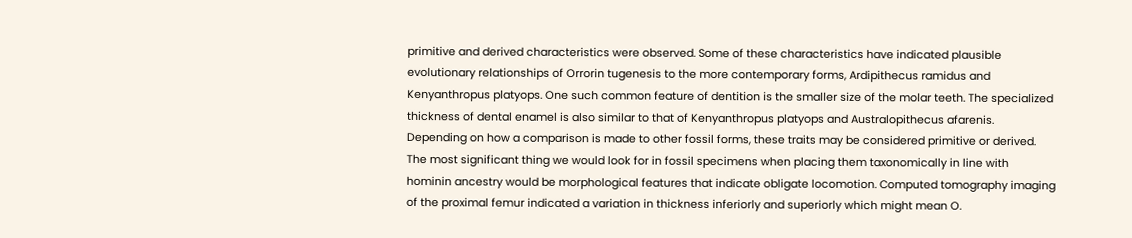primitive and derived characteristics were observed. Some of these characteristics have indicated plausible evolutionary relationships of Orrorin tugenesis to the more contemporary forms, Ardipithecus ramidus and Kenyanthropus platyops. One such common feature of dentition is the smaller size of the molar teeth. The specialized thickness of dental enamel is also similar to that of Kenyanthropus platyops and Australopithecus afarenis. Depending on how a comparison is made to other fossil forms, these traits may be considered primitive or derived. The most significant thing we would look for in fossil specimens when placing them taxonomically in line with hominin ancestry would be morphological features that indicate obligate locomotion. Computed tomography imaging of the proximal femur indicated a variation in thickness inferiorly and superiorly which might mean O.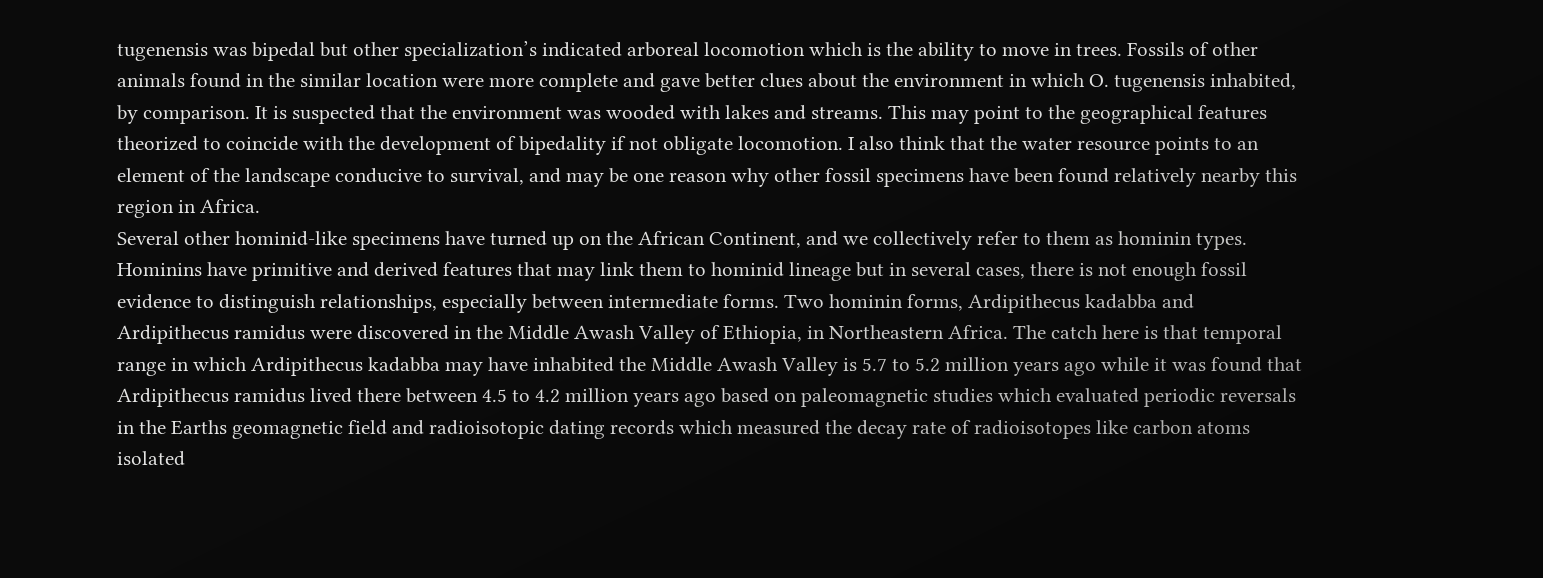tugenensis was bipedal but other specialization’s indicated arboreal locomotion which is the ability to move in trees. Fossils of other animals found in the similar location were more complete and gave better clues about the environment in which O. tugenensis inhabited, by comparison. It is suspected that the environment was wooded with lakes and streams. This may point to the geographical features theorized to coincide with the development of bipedality if not obligate locomotion. I also think that the water resource points to an element of the landscape conducive to survival, and may be one reason why other fossil specimens have been found relatively nearby this region in Africa.
Several other hominid-like specimens have turned up on the African Continent, and we collectively refer to them as hominin types. Hominins have primitive and derived features that may link them to hominid lineage but in several cases, there is not enough fossil evidence to distinguish relationships, especially between intermediate forms. Two hominin forms, Ardipithecus kadabba and Ardipithecus ramidus were discovered in the Middle Awash Valley of Ethiopia, in Northeastern Africa. The catch here is that temporal range in which Ardipithecus kadabba may have inhabited the Middle Awash Valley is 5.7 to 5.2 million years ago while it was found that Ardipithecus ramidus lived there between 4.5 to 4.2 million years ago based on paleomagnetic studies which evaluated periodic reversals in the Earths geomagnetic field and radioisotopic dating records which measured the decay rate of radioisotopes like carbon atoms isolated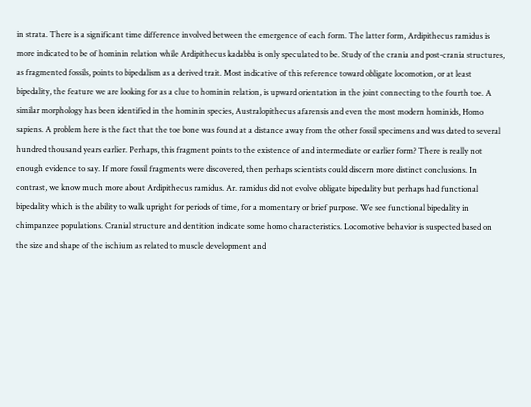in strata. There is a significant time difference involved between the emergence of each form. The latter form, Ardipithecus ramidus is more indicated to be of hominin relation while Ardipithecus kadabba is only speculated to be. Study of the crania and post-crania structures, as fragmented fossils, points to bipedalism as a derived trait. Most indicative of this reference toward obligate locomotion, or at least bipedality, the feature we are looking for as a clue to hominin relation, is upward orientation in the joint connecting to the fourth toe. A similar morphology has been identified in the hominin species, Australopithecus afarensis and even the most modern hominids, Homo sapiens. A problem here is the fact that the toe bone was found at a distance away from the other fossil specimens and was dated to several hundred thousand years earlier. Perhaps, this fragment points to the existence of and intermediate or earlier form? There is really not enough evidence to say. If more fossil fragments were discovered, then perhaps scientists could discern more distinct conclusions. In contrast, we know much more about Ardipithecus ramidus. Ar. ramidus did not evolve obligate bipedality but perhaps had functional bipedality which is the ability to walk upright for periods of time, for a momentary or brief purpose. We see functional bipedality in chimpanzee populations. Cranial structure and dentition indicate some homo characteristics. Locomotive behavior is suspected based on the size and shape of the ischium as related to muscle development and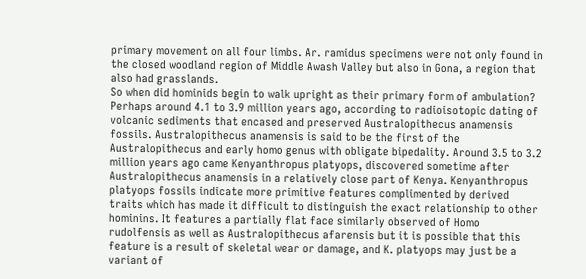primary movement on all four limbs. Ar. ramidus specimens were not only found in the closed woodland region of Middle Awash Valley but also in Gona, a region that also had grasslands.
So when did hominids begin to walk upright as their primary form of ambulation? Perhaps around 4.1 to 3.9 million years ago, according to radioisotopic dating of volcanic sediments that encased and preserved Australopithecus anamensis fossils. Australopithecus anamensis is said to be the first of the Australopithecus and early homo genus with obligate bipedality. Around 3.5 to 3.2 million years ago came Kenyanthropus platyops, discovered sometime after Australopithecus anamensis in a relatively close part of Kenya. Kenyanthropus platyops fossils indicate more primitive features complimented by derived traits which has made it difficult to distinguish the exact relationship to other hominins. It features a partially flat face similarly observed of Homo rudolfensis as well as Australopithecus afarensis but it is possible that this feature is a result of skeletal wear or damage, and K. platyops may just be a variant of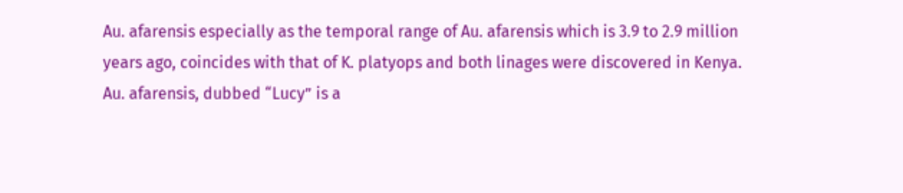Au. afarensis especially as the temporal range of Au. afarensis which is 3.9 to 2.9 million years ago, coincides with that of K. platyops and both linages were discovered in Kenya. Au. afarensis, dubbed “Lucy” is a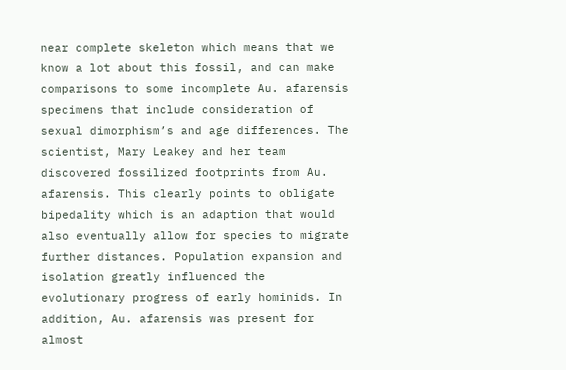near complete skeleton which means that we know a lot about this fossil, and can make comparisons to some incomplete Au. afarensis specimens that include consideration of sexual dimorphism’s and age differences. The scientist, Mary Leakey and her team discovered fossilized footprints from Au. afarensis. This clearly points to obligate bipedality which is an adaption that would also eventually allow for species to migrate further distances. Population expansion and isolation greatly influenced the evolutionary progress of early hominids. In addition, Au. afarensis was present for almost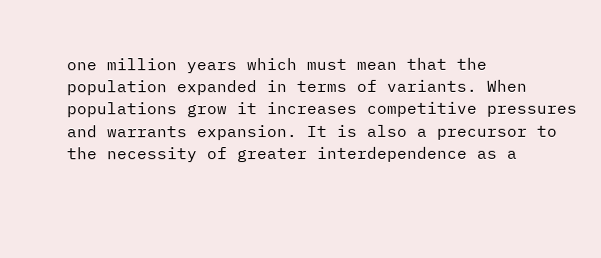one million years which must mean that the population expanded in terms of variants. When populations grow it increases competitive pressures and warrants expansion. It is also a precursor to the necessity of greater interdependence as a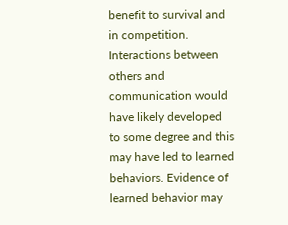benefit to survival and in competition. Interactions between others and communication would have likely developed to some degree and this may have led to learned behaviors. Evidence of learned behavior may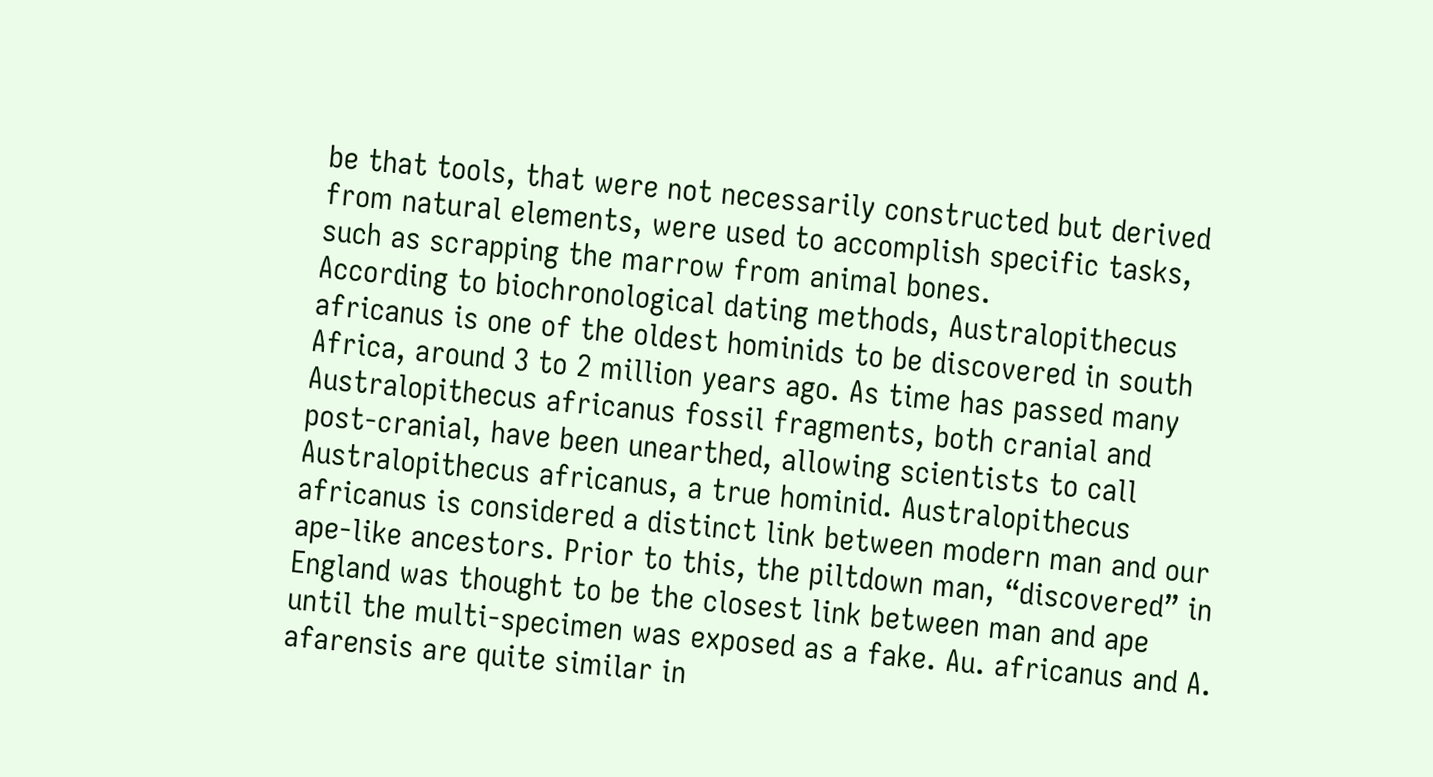be that tools, that were not necessarily constructed but derived from natural elements, were used to accomplish specific tasks, such as scrapping the marrow from animal bones.
According to biochronological dating methods, Australopithecus africanus is one of the oldest hominids to be discovered in south Africa, around 3 to 2 million years ago. As time has passed many Australopithecus africanus fossil fragments, both cranial and post-cranial, have been unearthed, allowing scientists to call Australopithecus africanus, a true hominid. Australopithecus africanus is considered a distinct link between modern man and our ape-like ancestors. Prior to this, the piltdown man, “discovered” in England was thought to be the closest link between man and ape until the multi-specimen was exposed as a fake. Au. africanus and A. afarensis are quite similar in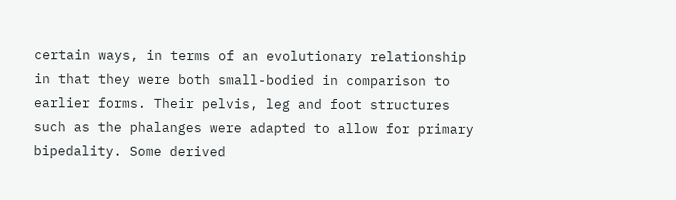certain ways, in terms of an evolutionary relationship in that they were both small-bodied in comparison to earlier forms. Their pelvis, leg and foot structures such as the phalanges were adapted to allow for primary bipedality. Some derived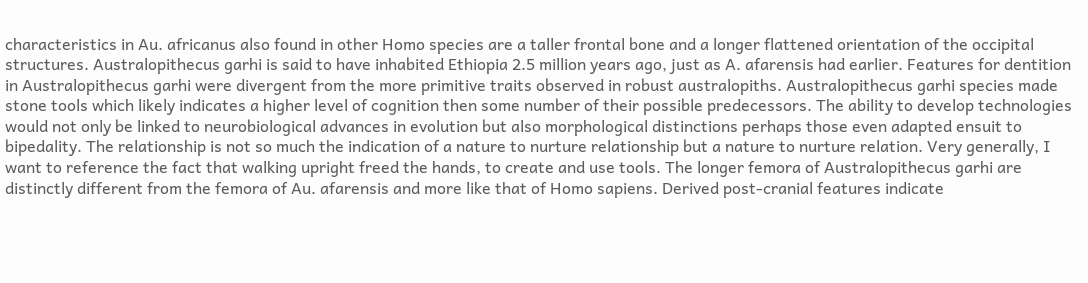characteristics in Au. africanus also found in other Homo species are a taller frontal bone and a longer flattened orientation of the occipital structures. Australopithecus garhi is said to have inhabited Ethiopia 2.5 million years ago, just as A. afarensis had earlier. Features for dentition in Australopithecus garhi were divergent from the more primitive traits observed in robust australopiths. Australopithecus garhi species made stone tools which likely indicates a higher level of cognition then some number of their possible predecessors. The ability to develop technologies would not only be linked to neurobiological advances in evolution but also morphological distinctions perhaps those even adapted ensuit to bipedality. The relationship is not so much the indication of a nature to nurture relationship but a nature to nurture relation. Very generally, I want to reference the fact that walking upright freed the hands, to create and use tools. The longer femora of Australopithecus garhi are distinctly different from the femora of Au. afarensis and more like that of Homo sapiens. Derived post-cranial features indicate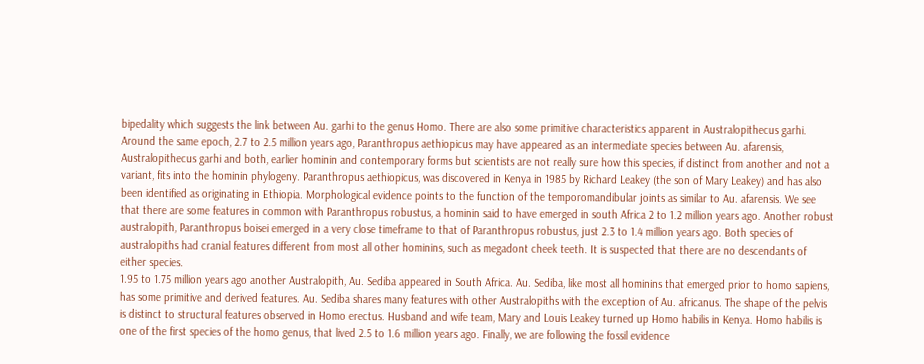bipedality which suggests the link between Au. garhi to the genus Homo. There are also some primitive characteristics apparent in Australopithecus garhi. Around the same epoch, 2.7 to 2.5 million years ago, Paranthropus aethiopicus may have appeared as an intermediate species between Au. afarensis, Australopithecus garhi and both, earlier hominin and contemporary forms but scientists are not really sure how this species, if distinct from another and not a variant, fits into the hominin phylogeny. Paranthropus aethiopicus, was discovered in Kenya in 1985 by Richard Leakey (the son of Mary Leakey) and has also been identified as originating in Ethiopia. Morphological evidence points to the function of the temporomandibular joints as similar to Au. afarensis. We see that there are some features in common with Paranthropus robustus, a hominin said to have emerged in south Africa 2 to 1.2 million years ago. Another robust australopith, Paranthropus boisei emerged in a very close timeframe to that of Paranthropus robustus, just 2.3 to 1.4 million years ago. Both species of australopiths had cranial features different from most all other hominins, such as megadont cheek teeth. It is suspected that there are no descendants of either species.
1.95 to 1.75 million years ago another Australopith, Au. Sediba appeared in South Africa. Au. Sediba, like most all hominins that emerged prior to homo sapiens, has some primitive and derived features. Au. Sediba shares many features with other Australopiths with the exception of Au. africanus. The shape of the pelvis is distinct to structural features observed in Homo erectus. Husband and wife team, Mary and Louis Leakey turned up Homo habilis in Kenya. Homo habilis is one of the first species of the homo genus, that lived 2.5 to 1.6 million years ago. Finally, we are following the fossil evidence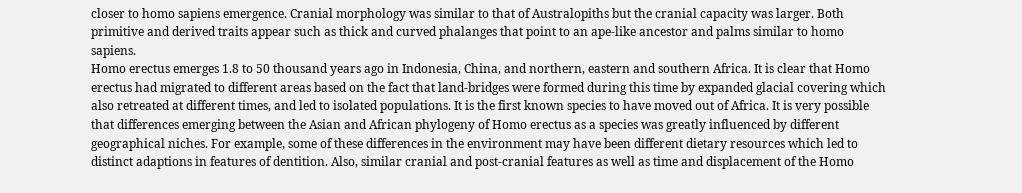closer to homo sapiens emergence. Cranial morphology was similar to that of Australopiths but the cranial capacity was larger. Both primitive and derived traits appear such as thick and curved phalanges that point to an ape-like ancestor and palms similar to homo sapiens.
Homo erectus emerges 1.8 to 50 thousand years ago in Indonesia, China, and northern, eastern and southern Africa. It is clear that Homo erectus had migrated to different areas based on the fact that land-bridges were formed during this time by expanded glacial covering which also retreated at different times, and led to isolated populations. It is the first known species to have moved out of Africa. It is very possible that differences emerging between the Asian and African phylogeny of Homo erectus as a species was greatly influenced by different geographical niches. For example, some of these differences in the environment may have been different dietary resources which led to distinct adaptions in features of dentition. Also, similar cranial and post-cranial features as well as time and displacement of the Homo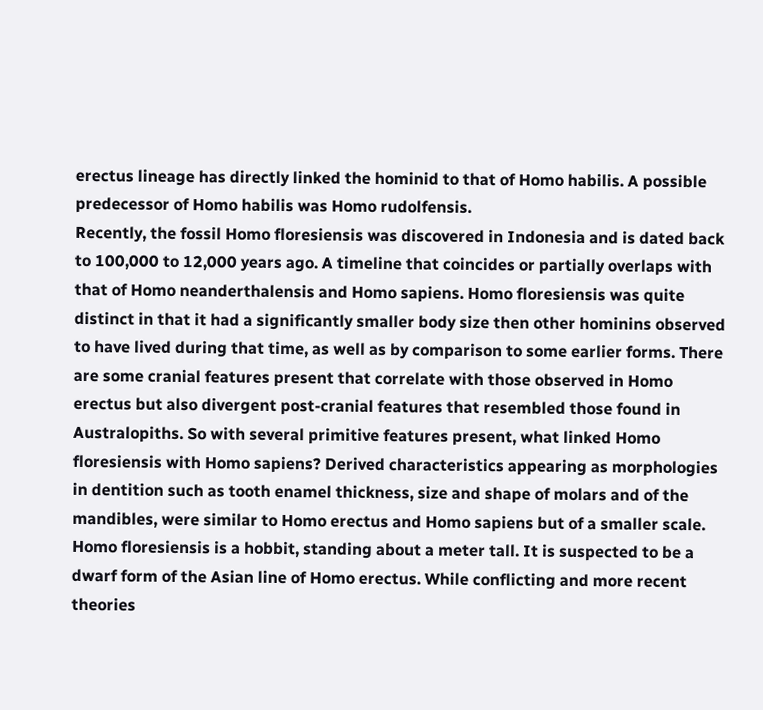erectus lineage has directly linked the hominid to that of Homo habilis. A possible predecessor of Homo habilis was Homo rudolfensis.
Recently, the fossil Homo floresiensis was discovered in Indonesia and is dated back to 100,000 to 12,000 years ago. A timeline that coincides or partially overlaps with that of Homo neanderthalensis and Homo sapiens. Homo floresiensis was quite distinct in that it had a significantly smaller body size then other hominins observed to have lived during that time, as well as by comparison to some earlier forms. There are some cranial features present that correlate with those observed in Homo erectus but also divergent post-cranial features that resembled those found in Australopiths. So with several primitive features present, what linked Homo floresiensis with Homo sapiens? Derived characteristics appearing as morphologies in dentition such as tooth enamel thickness, size and shape of molars and of the mandibles, were similar to Homo erectus and Homo sapiens but of a smaller scale. Homo floresiensis is a hobbit, standing about a meter tall. It is suspected to be a dwarf form of the Asian line of Homo erectus. While conflicting and more recent theories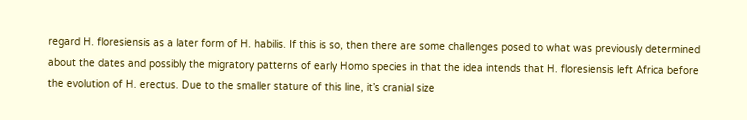regard H. floresiensis as a later form of H. habilis. If this is so, then there are some challenges posed to what was previously determined about the dates and possibly the migratory patterns of early Homo species in that the idea intends that H. floresiensis left Africa before the evolution of H. erectus. Due to the smaller stature of this line, it’s cranial size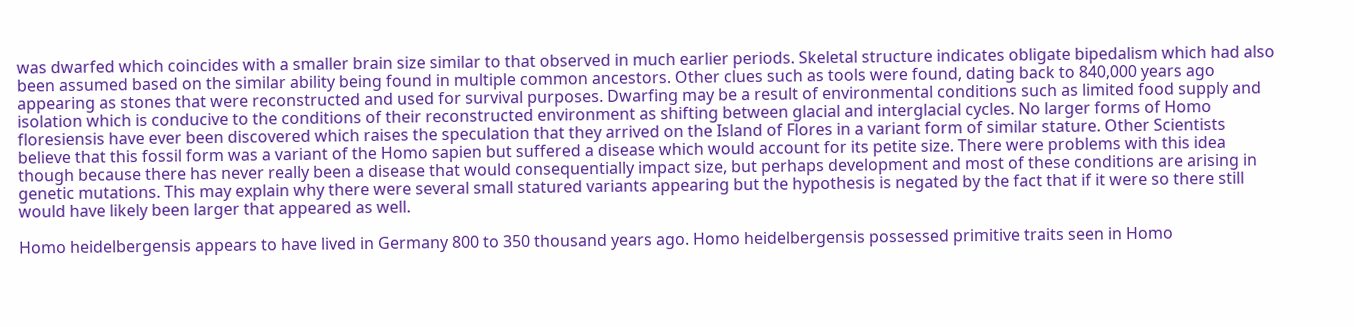was dwarfed which coincides with a smaller brain size similar to that observed in much earlier periods. Skeletal structure indicates obligate bipedalism which had also been assumed based on the similar ability being found in multiple common ancestors. Other clues such as tools were found, dating back to 840,000 years ago appearing as stones that were reconstructed and used for survival purposes. Dwarfing may be a result of environmental conditions such as limited food supply and isolation which is conducive to the conditions of their reconstructed environment as shifting between glacial and interglacial cycles. No larger forms of Homo floresiensis have ever been discovered which raises the speculation that they arrived on the Island of Flores in a variant form of similar stature. Other Scientists believe that this fossil form was a variant of the Homo sapien but suffered a disease which would account for its petite size. There were problems with this idea though because there has never really been a disease that would consequentially impact size, but perhaps development and most of these conditions are arising in genetic mutations. This may explain why there were several small statured variants appearing but the hypothesis is negated by the fact that if it were so there still would have likely been larger that appeared as well.

Homo heidelbergensis appears to have lived in Germany 800 to 350 thousand years ago. Homo heidelbergensis possessed primitive traits seen in Homo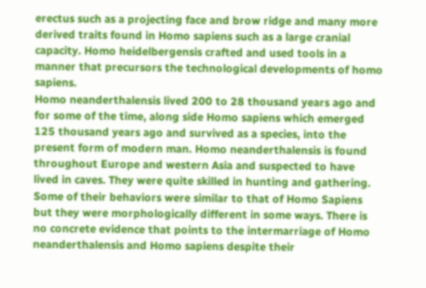erectus such as a projecting face and brow ridge and many more derived traits found in Homo sapiens such as a large cranial capacity. Homo heidelbergensis crafted and used tools in a manner that precursors the technological developments of homo sapiens.
Homo neanderthalensis lived 200 to 28 thousand years ago and for some of the time, along side Homo sapiens which emerged 125 thousand years ago and survived as a species, into the present form of modern man. Homo neanderthalensis is found throughout Europe and western Asia and suspected to have lived in caves. They were quite skilled in hunting and gathering. Some of their behaviors were similar to that of Homo Sapiens but they were morphologically different in some ways. There is no concrete evidence that points to the intermarriage of Homo neanderthalensis and Homo sapiens despite their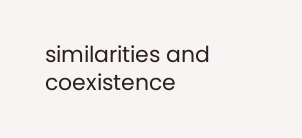similarities and coexistence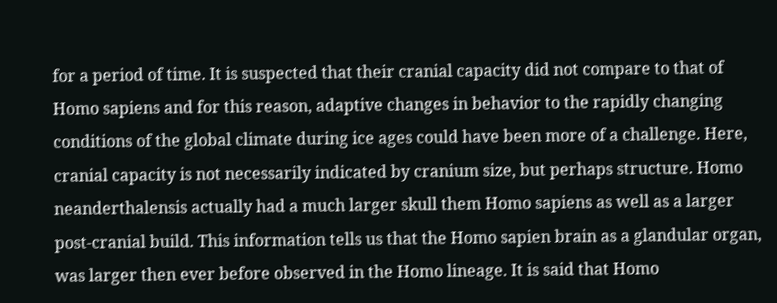for a period of time. It is suspected that their cranial capacity did not compare to that of Homo sapiens and for this reason, adaptive changes in behavior to the rapidly changing conditions of the global climate during ice ages could have been more of a challenge. Here, cranial capacity is not necessarily indicated by cranium size, but perhaps structure. Homo neanderthalensis actually had a much larger skull them Homo sapiens as well as a larger post-cranial build. This information tells us that the Homo sapien brain as a glandular organ, was larger then ever before observed in the Homo lineage. It is said that Homo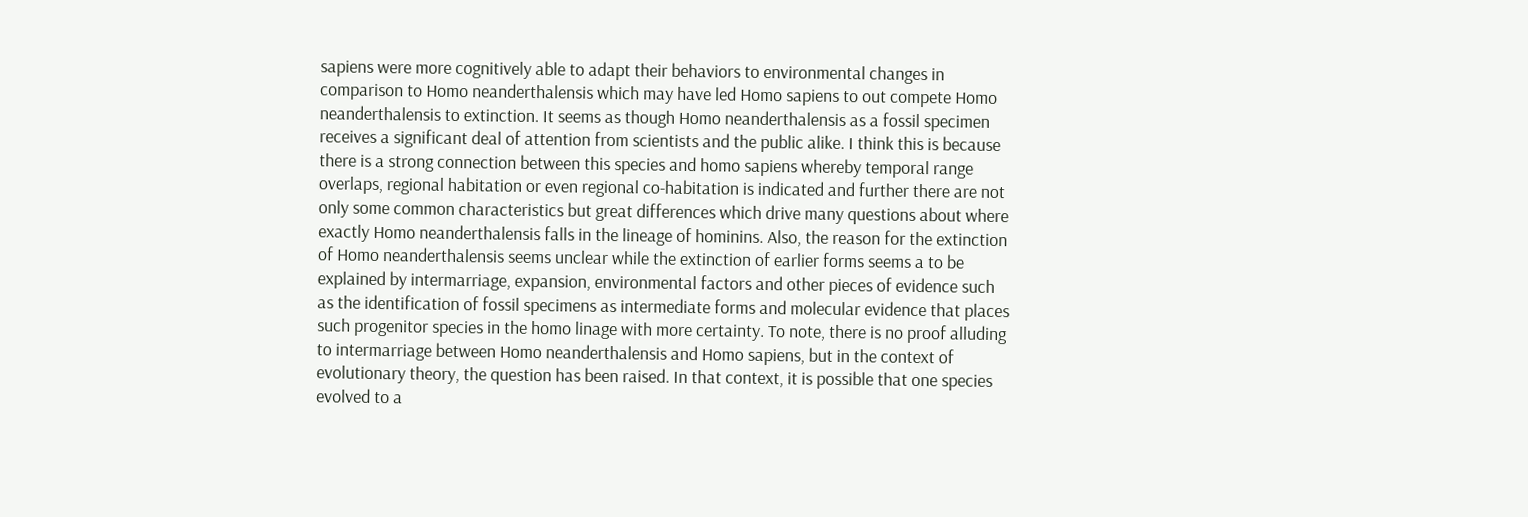sapiens were more cognitively able to adapt their behaviors to environmental changes in comparison to Homo neanderthalensis which may have led Homo sapiens to out compete Homo neanderthalensis to extinction. It seems as though Homo neanderthalensis as a fossil specimen receives a significant deal of attention from scientists and the public alike. I think this is because there is a strong connection between this species and homo sapiens whereby temporal range overlaps, regional habitation or even regional co-habitation is indicated and further there are not only some common characteristics but great differences which drive many questions about where exactly Homo neanderthalensis falls in the lineage of hominins. Also, the reason for the extinction of Homo neanderthalensis seems unclear while the extinction of earlier forms seems a to be explained by intermarriage, expansion, environmental factors and other pieces of evidence such as the identification of fossil specimens as intermediate forms and molecular evidence that places such progenitor species in the homo linage with more certainty. To note, there is no proof alluding to intermarriage between Homo neanderthalensis and Homo sapiens, but in the context of evolutionary theory, the question has been raised. In that context, it is possible that one species evolved to a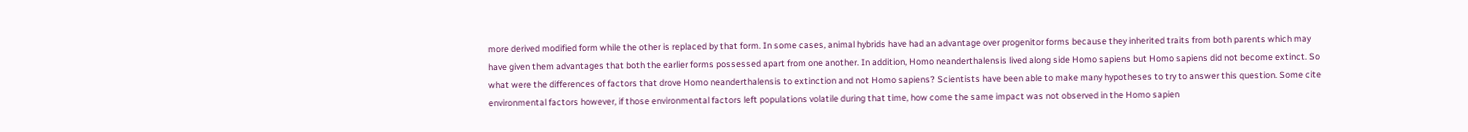more derived modified form while the other is replaced by that form. In some cases, animal hybrids have had an advantage over progenitor forms because they inherited traits from both parents which may have given them advantages that both the earlier forms possessed apart from one another. In addition, Homo neanderthalensis lived along side Homo sapiens but Homo sapiens did not become extinct. So what were the differences of factors that drove Homo neanderthalensis to extinction and not Homo sapiens? Scientists have been able to make many hypotheses to try to answer this question. Some cite environmental factors however, if those environmental factors left populations volatile during that time, how come the same impact was not observed in the Homo sapien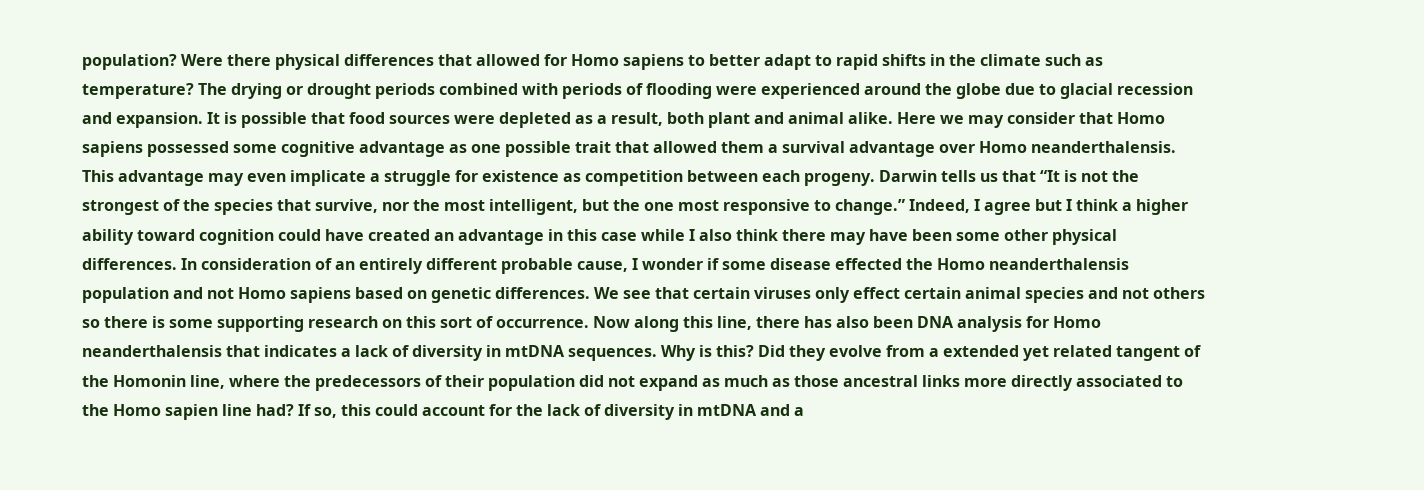population? Were there physical differences that allowed for Homo sapiens to better adapt to rapid shifts in the climate such as temperature? The drying or drought periods combined with periods of flooding were experienced around the globe due to glacial recession and expansion. It is possible that food sources were depleted as a result, both plant and animal alike. Here we may consider that Homo sapiens possessed some cognitive advantage as one possible trait that allowed them a survival advantage over Homo neanderthalensis. This advantage may even implicate a struggle for existence as competition between each progeny. Darwin tells us that “It is not the strongest of the species that survive, nor the most intelligent, but the one most responsive to change.” Indeed, I agree but I think a higher ability toward cognition could have created an advantage in this case while I also think there may have been some other physical differences. In consideration of an entirely different probable cause, I wonder if some disease effected the Homo neanderthalensis population and not Homo sapiens based on genetic differences. We see that certain viruses only effect certain animal species and not others so there is some supporting research on this sort of occurrence. Now along this line, there has also been DNA analysis for Homo neanderthalensis that indicates a lack of diversity in mtDNA sequences. Why is this? Did they evolve from a extended yet related tangent of the Homonin line, where the predecessors of their population did not expand as much as those ancestral links more directly associated to the Homo sapien line had? If so, this could account for the lack of diversity in mtDNA and a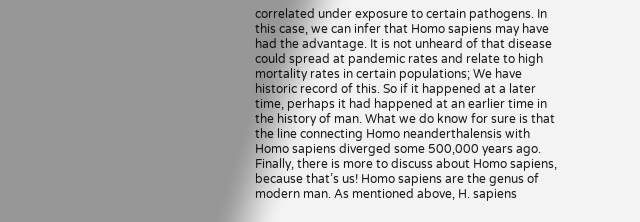correlated under exposure to certain pathogens. In this case, we can infer that Homo sapiens may have had the advantage. It is not unheard of that disease could spread at pandemic rates and relate to high mortality rates in certain populations; We have historic record of this. So if it happened at a later time, perhaps it had happened at an earlier time in the history of man. What we do know for sure is that the line connecting Homo neanderthalensis with Homo sapiens diverged some 500,000 years ago. Finally, there is more to discuss about Homo sapiens, because that’s us! Homo sapiens are the genus of modern man. As mentioned above, H. sapiens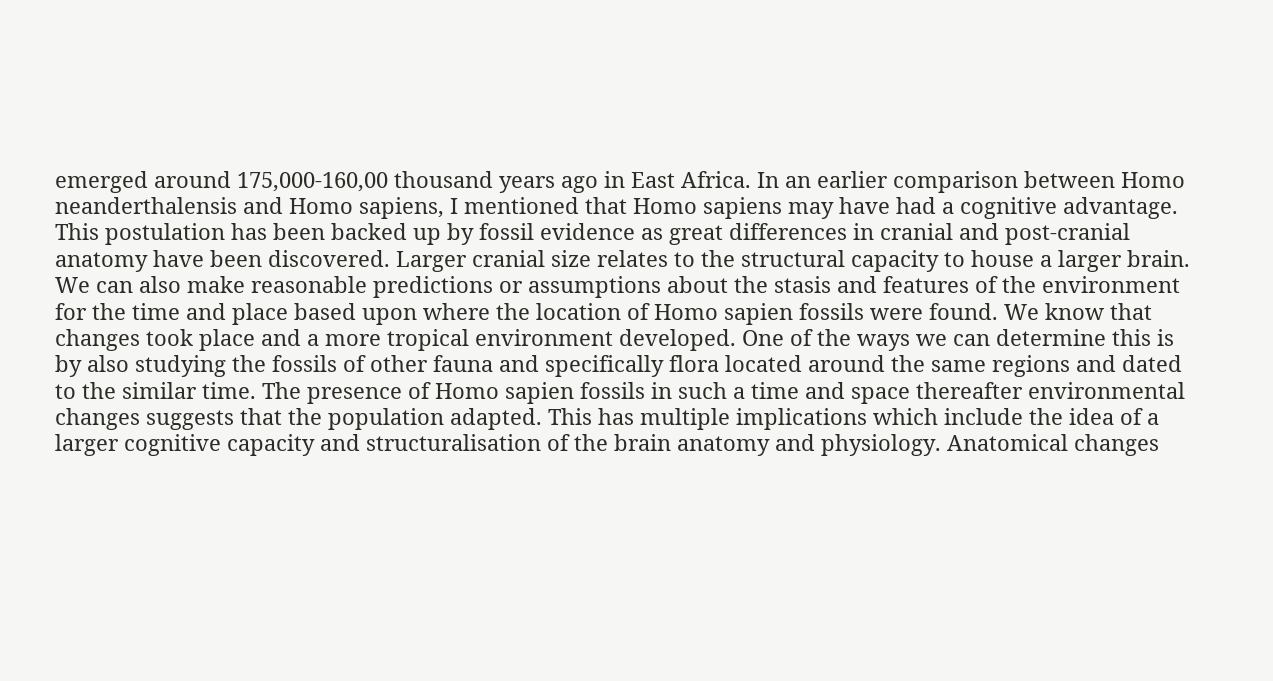emerged around 175,000-160,00 thousand years ago in East Africa. In an earlier comparison between Homo neanderthalensis and Homo sapiens, I mentioned that Homo sapiens may have had a cognitive advantage. This postulation has been backed up by fossil evidence as great differences in cranial and post-cranial anatomy have been discovered. Larger cranial size relates to the structural capacity to house a larger brain. We can also make reasonable predictions or assumptions about the stasis and features of the environment for the time and place based upon where the location of Homo sapien fossils were found. We know that changes took place and a more tropical environment developed. One of the ways we can determine this is by also studying the fossils of other fauna and specifically flora located around the same regions and dated to the similar time. The presence of Homo sapien fossils in such a time and space thereafter environmental changes suggests that the population adapted. This has multiple implications which include the idea of a larger cognitive capacity and structuralisation of the brain anatomy and physiology. Anatomical changes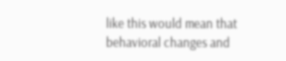like this would mean that behavioral changes and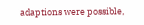adaptions were possible,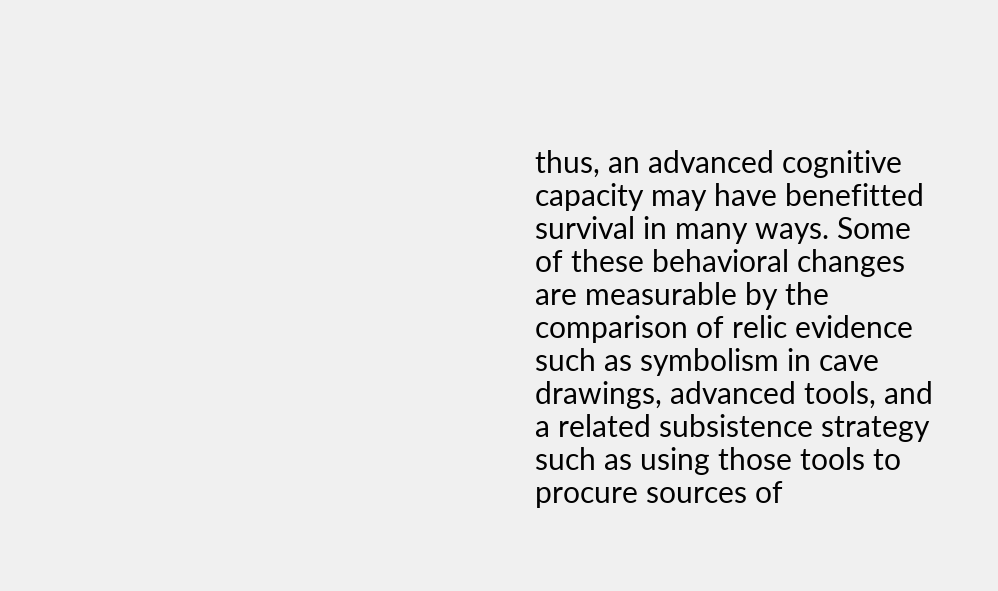thus, an advanced cognitive capacity may have benefitted survival in many ways. Some of these behavioral changes are measurable by the comparison of relic evidence such as symbolism in cave drawings, advanced tools, and a related subsistence strategy such as using those tools to procure sources of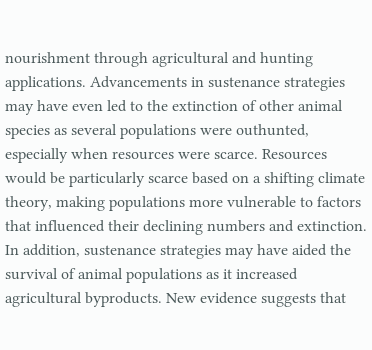nourishment through agricultural and hunting applications. Advancements in sustenance strategies may have even led to the extinction of other animal species as several populations were outhunted, especially when resources were scarce. Resources would be particularly scarce based on a shifting climate theory, making populations more vulnerable to factors that influenced their declining numbers and extinction. In addition, sustenance strategies may have aided the survival of animal populations as it increased agricultural byproducts. New evidence suggests that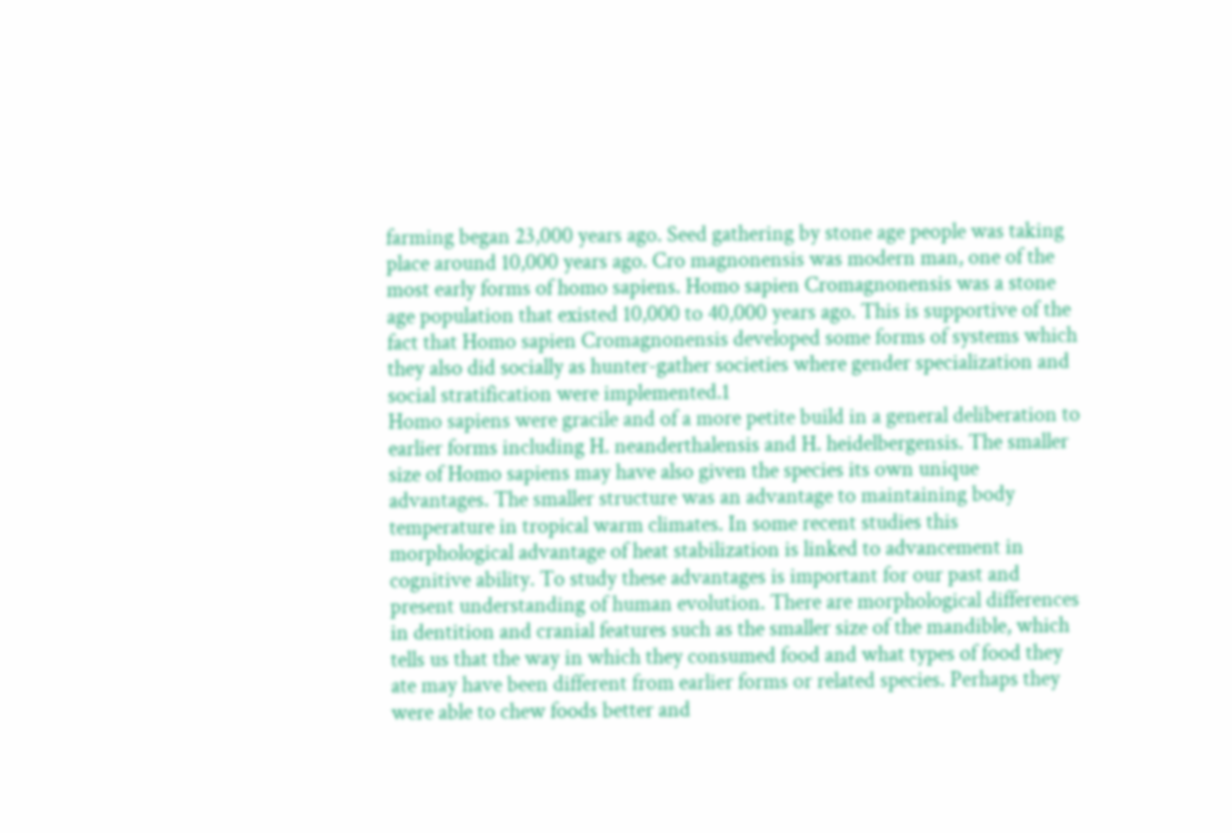farming began 23,000 years ago. Seed gathering by stone age people was taking place around 10,000 years ago. Cro magnonensis was modern man, one of the most early forms of homo sapiens. Homo sapien Cromagnonensis was a stone age population that existed 10,000 to 40,000 years ago. This is supportive of the fact that Homo sapien Cromagnonensis developed some forms of systems which they also did socially as hunter-gather societies where gender specialization and social stratification were implemented.1
Homo sapiens were gracile and of a more petite build in a general deliberation to earlier forms including H. neanderthalensis and H. heidelbergensis. The smaller size of Homo sapiens may have also given the species its own unique advantages. The smaller structure was an advantage to maintaining body temperature in tropical warm climates. In some recent studies this morphological advantage of heat stabilization is linked to advancement in cognitive ability. To study these advantages is important for our past and present understanding of human evolution. There are morphological differences in dentition and cranial features such as the smaller size of the mandible, which tells us that the way in which they consumed food and what types of food they ate may have been different from earlier forms or related species. Perhaps they were able to chew foods better and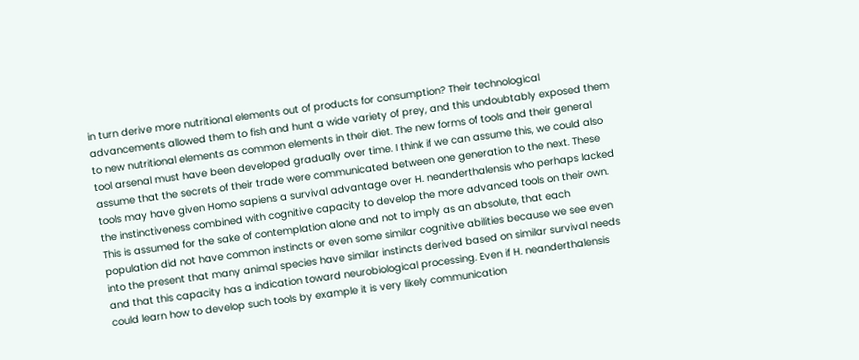in turn derive more nutritional elements out of products for consumption? Their technological advancements allowed them to fish and hunt a wide variety of prey, and this undoubtably exposed them to new nutritional elements as common elements in their diet. The new forms of tools and their general tool arsenal must have been developed gradually over time. I think if we can assume this, we could also assume that the secrets of their trade were communicated between one generation to the next. These tools may have given Homo sapiens a survival advantage over H. neanderthalensis who perhaps lacked the instinctiveness combined with cognitive capacity to develop the more advanced tools on their own. This is assumed for the sake of contemplation alone and not to imply as an absolute, that each population did not have common instincts or even some similar cognitive abilities because we see even into the present that many animal species have similar instincts derived based on similar survival needs and that this capacity has a indication toward neurobiological processing. Even if H. neanderthalensis could learn how to develop such tools by example it is very likely communication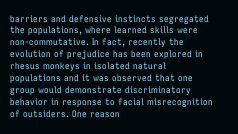barriers and defensive instincts segregated the populations, where learned skills were non-commutative. In fact, recently the evolution of prejudice has been explored in rhesus monkeys in isolated natural populations and it was observed that one group would demonstrate discriminatory behavior in response to facial misrecognition of outsiders. One reason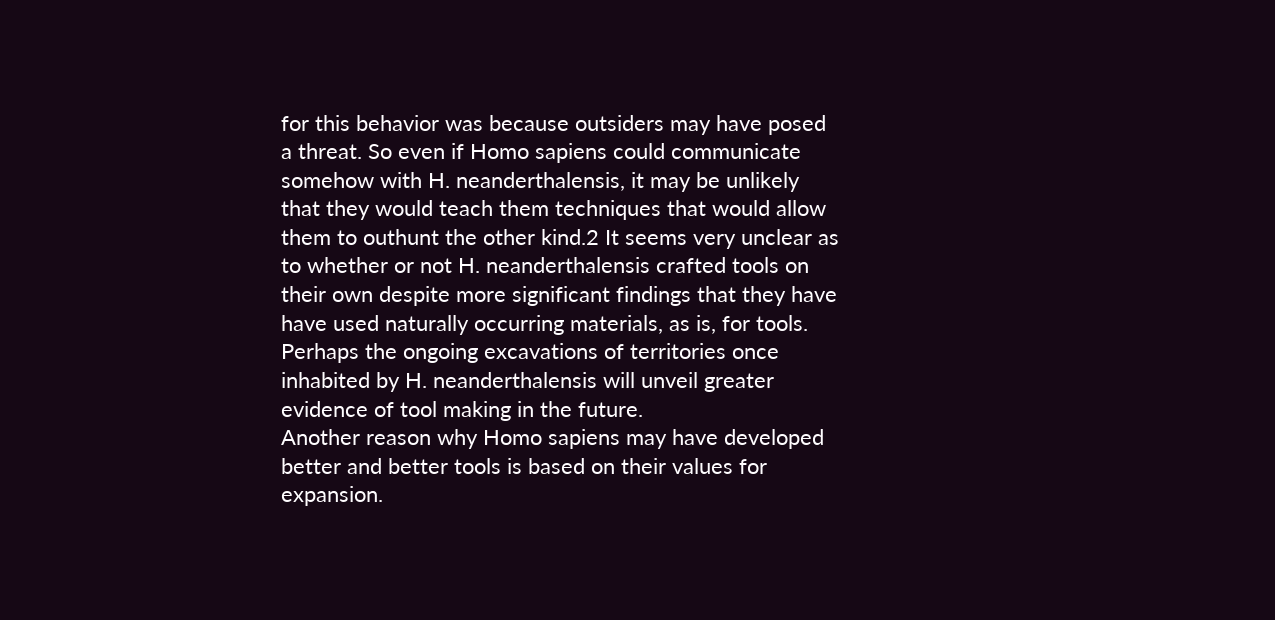for this behavior was because outsiders may have posed a threat. So even if Homo sapiens could communicate somehow with H. neanderthalensis, it may be unlikely that they would teach them techniques that would allow them to outhunt the other kind.2 It seems very unclear as to whether or not H. neanderthalensis crafted tools on their own despite more significant findings that they have have used naturally occurring materials, as is, for tools. Perhaps the ongoing excavations of territories once inhabited by H. neanderthalensis will unveil greater evidence of tool making in the future.
Another reason why Homo sapiens may have developed better and better tools is based on their values for expansion.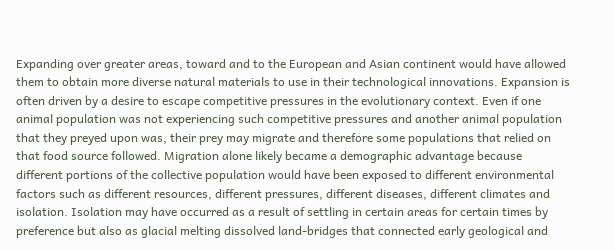Expanding over greater areas, toward and to the European and Asian continent would have allowed them to obtain more diverse natural materials to use in their technological innovations. Expansion is often driven by a desire to escape competitive pressures in the evolutionary context. Even if one animal population was not experiencing such competitive pressures and another animal population that they preyed upon was, their prey may migrate and therefore some populations that relied on that food source followed. Migration alone likely became a demographic advantage because different portions of the collective population would have been exposed to different environmental factors such as different resources, different pressures, different diseases, different climates and isolation. Isolation may have occurred as a result of settling in certain areas for certain times by preference but also as glacial melting dissolved land-bridges that connected early geological and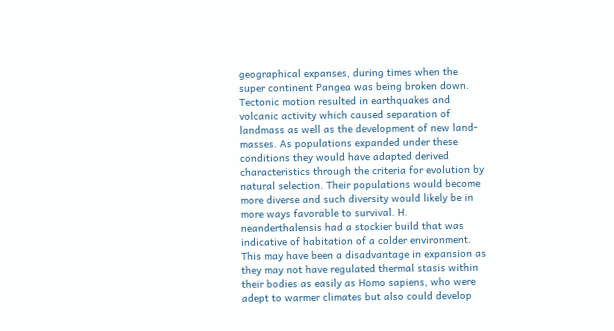geographical expanses, during times when the super continent Pangea was being broken down. Tectonic motion resulted in earthquakes and volcanic activity which caused separation of landmass as well as the development of new land-masses. As populations expanded under these conditions they would have adapted derived characteristics through the criteria for evolution by natural selection. Their populations would become more diverse and such diversity would likely be in more ways favorable to survival. H. neanderthalensis had a stockier build that was indicative of habitation of a colder environment. This may have been a disadvantage in expansion as they may not have regulated thermal stasis within their bodies as easily as Homo sapiens, who were adept to warmer climates but also could develop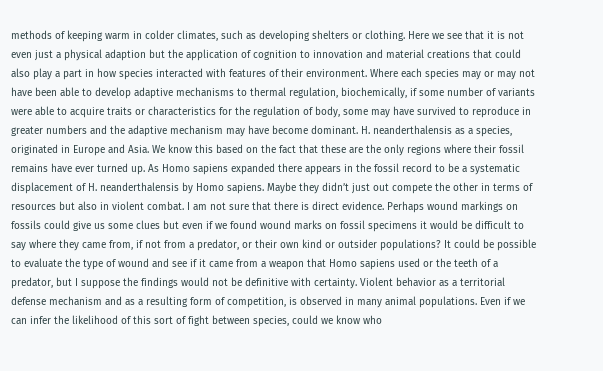methods of keeping warm in colder climates, such as developing shelters or clothing. Here we see that it is not even just a physical adaption but the application of cognition to innovation and material creations that could also play a part in how species interacted with features of their environment. Where each species may or may not have been able to develop adaptive mechanisms to thermal regulation, biochemically, if some number of variants were able to acquire traits or characteristics for the regulation of body, some may have survived to reproduce in greater numbers and the adaptive mechanism may have become dominant. H. neanderthalensis as a species, originated in Europe and Asia. We know this based on the fact that these are the only regions where their fossil remains have ever turned up. As Homo sapiens expanded there appears in the fossil record to be a systematic displacement of H. neanderthalensis by Homo sapiens. Maybe they didn’t just out compete the other in terms of resources but also in violent combat. I am not sure that there is direct evidence. Perhaps wound markings on fossils could give us some clues but even if we found wound marks on fossil specimens it would be difficult to say where they came from, if not from a predator, or their own kind or outsider populations? It could be possible to evaluate the type of wound and see if it came from a weapon that Homo sapiens used or the teeth of a predator, but I suppose the findings would not be definitive with certainty. Violent behavior as a territorial defense mechanism and as a resulting form of competition, is observed in many animal populations. Even if we can infer the likelihood of this sort of fight between species, could we know who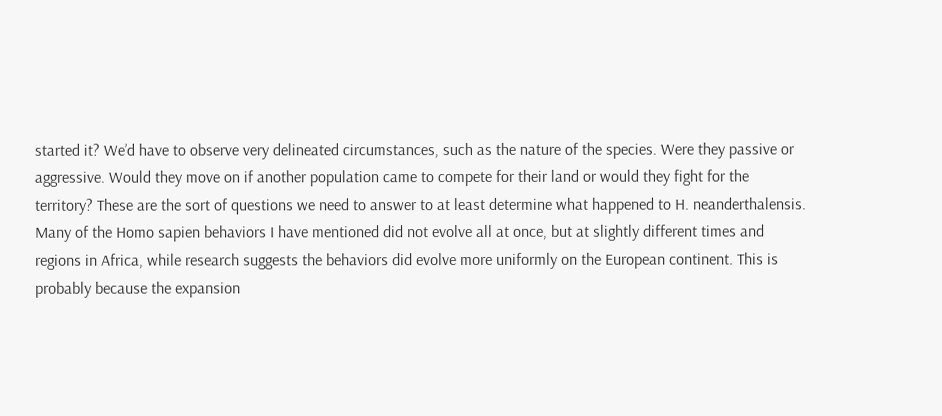started it? We’d have to observe very delineated circumstances, such as the nature of the species. Were they passive or aggressive. Would they move on if another population came to compete for their land or would they fight for the territory? These are the sort of questions we need to answer to at least determine what happened to H. neanderthalensis.
Many of the Homo sapien behaviors I have mentioned did not evolve all at once, but at slightly different times and regions in Africa, while research suggests the behaviors did evolve more uniformly on the European continent. This is probably because the expansion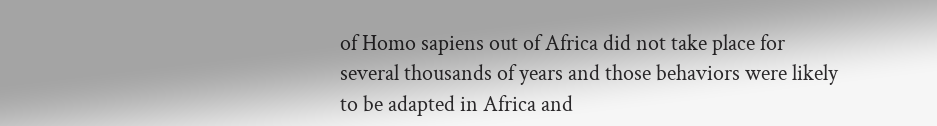of Homo sapiens out of Africa did not take place for several thousands of years and those behaviors were likely to be adapted in Africa and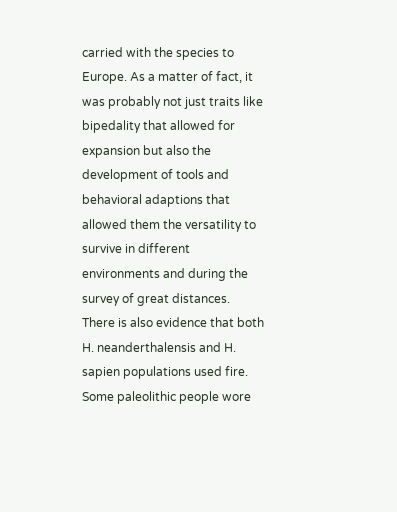carried with the species to Europe. As a matter of fact, it was probably not just traits like bipedality that allowed for expansion but also the development of tools and behavioral adaptions that allowed them the versatility to survive in different environments and during the survey of great distances. There is also evidence that both H. neanderthalensis and H. sapien populations used fire. Some paleolithic people wore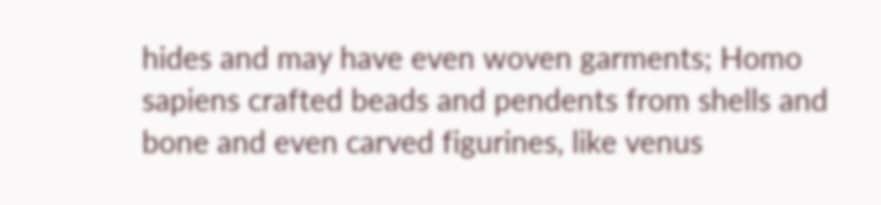hides and may have even woven garments; Homo sapiens crafted beads and pendents from shells and bone and even carved figurines, like venus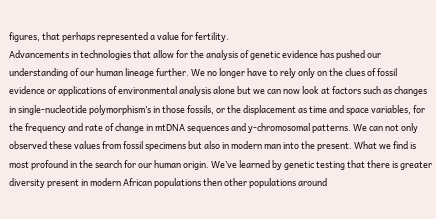figures, that perhaps represented a value for fertility.
Advancements in technologies that allow for the analysis of genetic evidence has pushed our understanding of our human lineage further. We no longer have to rely only on the clues of fossil evidence or applications of environmental analysis alone but we can now look at factors such as changes in single-nucleotide polymorphism’s in those fossils, or the displacement as time and space variables, for the frequency and rate of change in mtDNA sequences and y-chromosomal patterns. We can not only observed these values from fossil specimens but also in modern man into the present. What we find is most profound in the search for our human origin. We’ve learned by genetic testing that there is greater diversity present in modern African populations then other populations around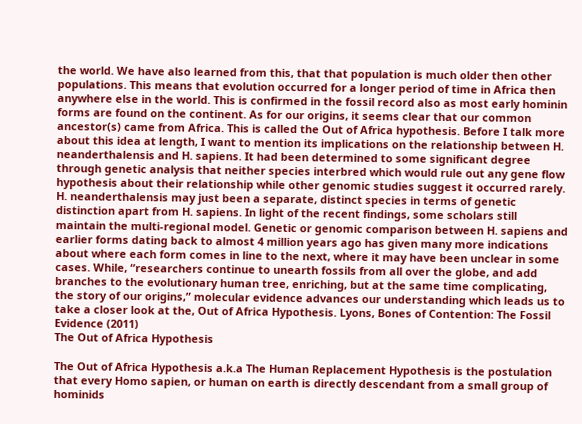the world. We have also learned from this, that that population is much older then other populations. This means that evolution occurred for a longer period of time in Africa then anywhere else in the world. This is confirmed in the fossil record also as most early hominin forms are found on the continent. As for our origins, it seems clear that our common ancestor(s) came from Africa. This is called the Out of Africa hypothesis. Before I talk more about this idea at length, I want to mention its implications on the relationship between H. neanderthalensis and H. sapiens. It had been determined to some significant degree through genetic analysis that neither species interbred which would rule out any gene flow hypothesis about their relationship while other genomic studies suggest it occurred rarely. H. neanderthalensis may just been a separate, distinct species in terms of genetic distinction apart from H. sapiens. In light of the recent findings, some scholars still maintain the multi-regional model. Genetic or genomic comparison between H. sapiens and earlier forms dating back to almost 4 million years ago has given many more indications about where each form comes in line to the next, where it may have been unclear in some cases. While, “researchers continue to unearth fossils from all over the globe, and add branches to the evolutionary human tree, enriching, but at the same time complicating, the story of our origins,” molecular evidence advances our understanding which leads us to take a closer look at the, Out of Africa Hypothesis. Lyons, Bones of Contention: The Fossil Evidence (2011)
The Out of Africa Hypothesis

The Out of Africa Hypothesis a.k.a The Human Replacement Hypothesis is the postulation that every Homo sapien, or human on earth is directly descendant from a small group of hominids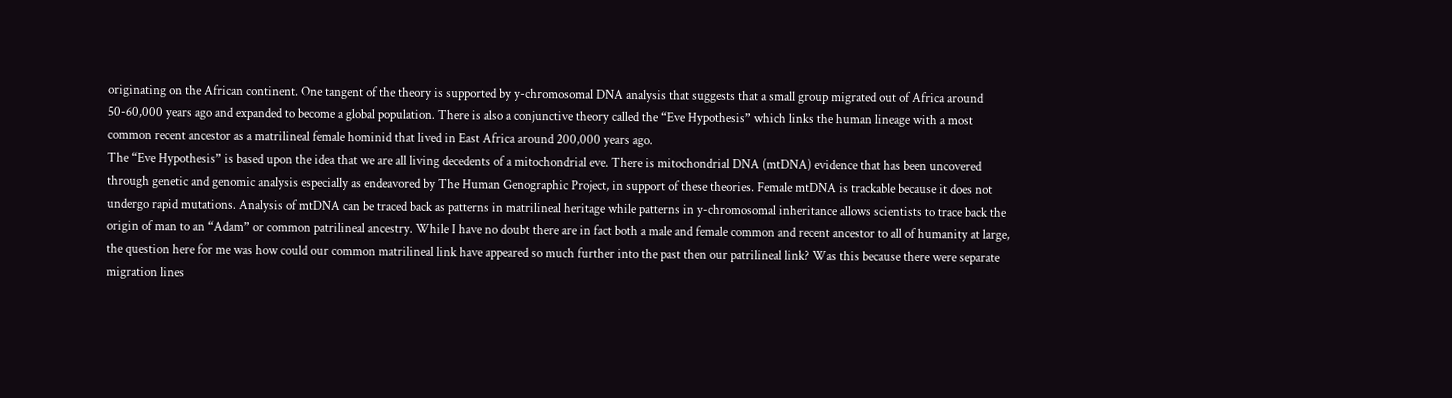originating on the African continent. One tangent of the theory is supported by y-chromosomal DNA analysis that suggests that a small group migrated out of Africa around 50-60,000 years ago and expanded to become a global population. There is also a conjunctive theory called the “Eve Hypothesis” which links the human lineage with a most common recent ancestor as a matrilineal female hominid that lived in East Africa around 200,000 years ago.
The “Eve Hypothesis” is based upon the idea that we are all living decedents of a mitochondrial eve. There is mitochondrial DNA (mtDNA) evidence that has been uncovered through genetic and genomic analysis especially as endeavored by The Human Genographic Project, in support of these theories. Female mtDNA is trackable because it does not undergo rapid mutations. Analysis of mtDNA can be traced back as patterns in matrilineal heritage while patterns in y-chromosomal inheritance allows scientists to trace back the origin of man to an “Adam” or common patrilineal ancestry. While I have no doubt there are in fact both a male and female common and recent ancestor to all of humanity at large, the question here for me was how could our common matrilineal link have appeared so much further into the past then our patrilineal link? Was this because there were separate migration lines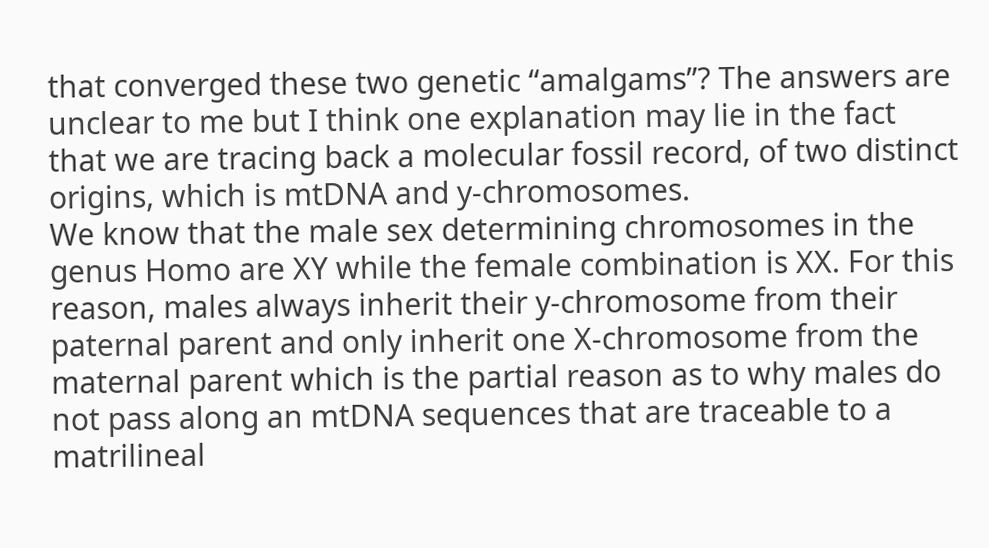that converged these two genetic “amalgams”? The answers are unclear to me but I think one explanation may lie in the fact that we are tracing back a molecular fossil record, of two distinct origins, which is mtDNA and y-chromosomes.
We know that the male sex determining chromosomes in the genus Homo are XY while the female combination is XX. For this reason, males always inherit their y-chromosome from their paternal parent and only inherit one X-chromosome from the maternal parent which is the partial reason as to why males do not pass along an mtDNA sequences that are traceable to a matrilineal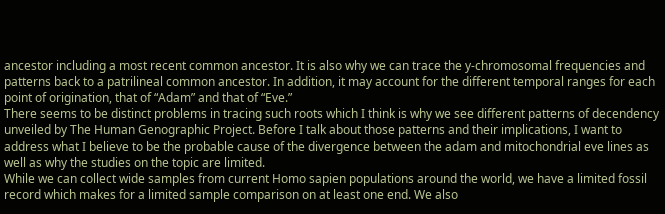ancestor including a most recent common ancestor. It is also why we can trace the y-chromosomal frequencies and patterns back to a patrilineal common ancestor. In addition, it may account for the different temporal ranges for each point of origination, that of “Adam” and that of “Eve.”
There seems to be distinct problems in tracing such roots which I think is why we see different patterns of decendency unveiled by The Human Genographic Project. Before I talk about those patterns and their implications, I want to address what I believe to be the probable cause of the divergence between the adam and mitochondrial eve lines as well as why the studies on the topic are limited.
While we can collect wide samples from current Homo sapien populations around the world, we have a limited fossil record which makes for a limited sample comparison on at least one end. We also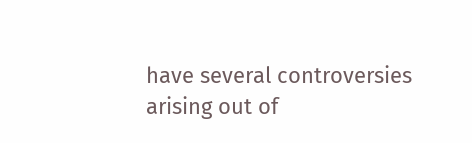have several controversies arising out of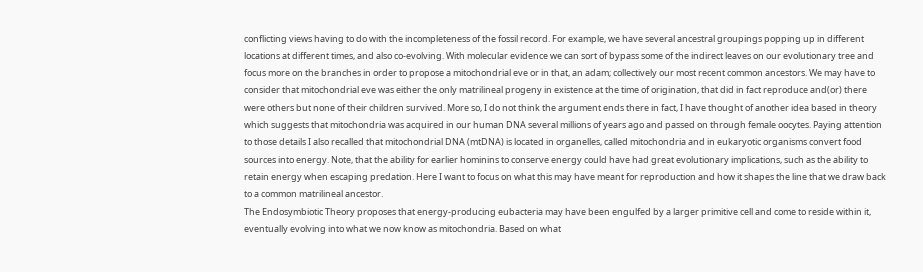conflicting views having to do with the incompleteness of the fossil record. For example, we have several ancestral groupings popping up in different locations at different times, and also co-evolving. With molecular evidence we can sort of bypass some of the indirect leaves on our evolutionary tree and focus more on the branches in order to propose a mitochondrial eve or in that, an adam; collectively our most recent common ancestors. We may have to consider that mitochondrial eve was either the only matrilineal progeny in existence at the time of origination, that did in fact reproduce and(or) there were others but none of their children survived. More so, I do not think the argument ends there in fact, I have thought of another idea based in theory which suggests that mitochondria was acquired in our human DNA several millions of years ago and passed on through female oocytes. Paying attention to those details I also recalled that mitochondrial DNA (mtDNA) is located in organelles, called mitochondria and in eukaryotic organisms convert food sources into energy. Note, that the ability for earlier hominins to conserve energy could have had great evolutionary implications, such as the ability to retain energy when escaping predation. Here I want to focus on what this may have meant for reproduction and how it shapes the line that we draw back to a common matrilineal ancestor.
The Endosymbiotic Theory proposes that energy-producing eubacteria may have been engulfed by a larger primitive cell and come to reside within it, eventually evolving into what we now know as mitochondria. Based on what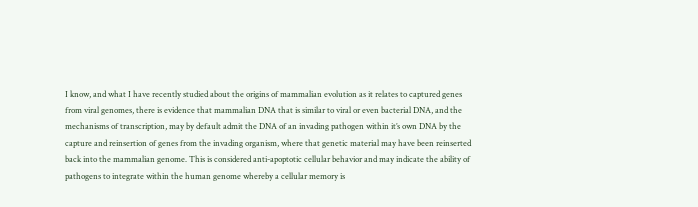I know, and what I have recently studied about the origins of mammalian evolution as it relates to captured genes from viral genomes, there is evidence that mammalian DNA that is similar to viral or even bacterial DNA, and the mechanisms of transcription, may by default admit the DNA of an invading pathogen within it’s own DNA by the capture and reinsertion of genes from the invading organism, where that genetic material may have been reinserted back into the mammalian genome. This is considered anti-apoptotic cellular behavior and may indicate the ability of pathogens to integrate within the human genome whereby a cellular memory is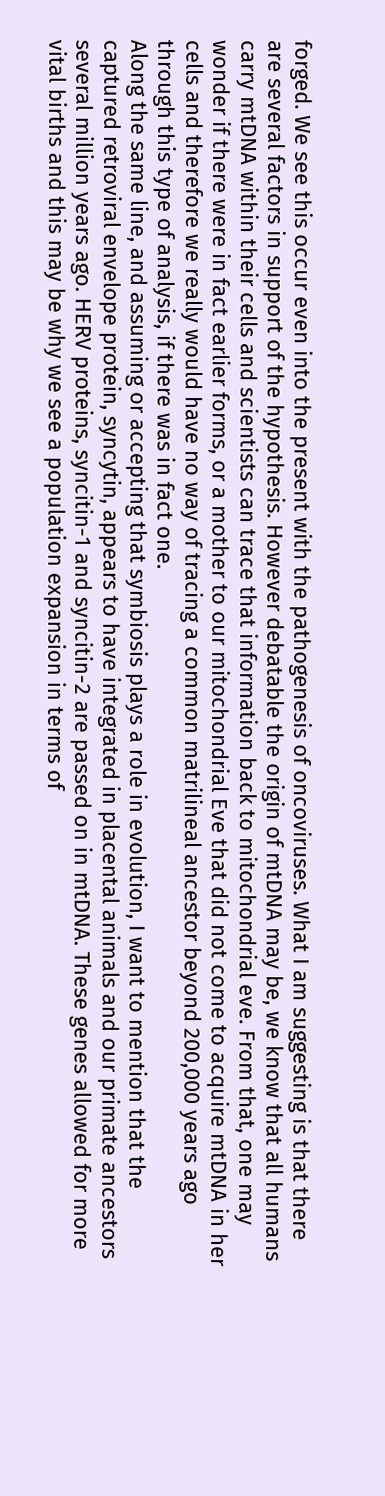forged. We see this occur even into the present with the pathogenesis of oncoviruses. What I am suggesting is that there are several factors in support of the hypothesis. However debatable the origin of mtDNA may be, we know that all humans carry mtDNA within their cells and scientists can trace that information back to mitochondrial eve. From that, one may wonder if there were in fact earlier forms, or a mother to our mitochondrial Eve that did not come to acquire mtDNA in her cells and therefore we really would have no way of tracing a common matrilineal ancestor beyond 200,000 years ago through this type of analysis, if there was in fact one.
Along the same line, and assuming or accepting that symbiosis plays a role in evolution, I want to mention that the captured retroviral envelope protein, syncytin, appears to have integrated in placental animals and our primate ancestors several million years ago. HERV proteins, syncitin-1 and syncitin-2 are passed on in mtDNA. These genes allowed for more vital births and this may be why we see a population expansion in terms of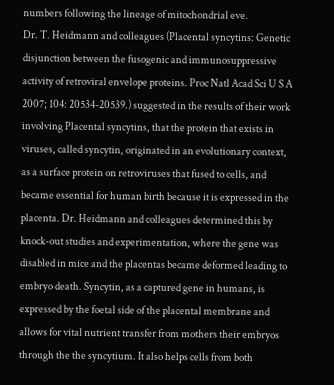numbers following the lineage of mitochondrial eve.
Dr. T. Heidmann and colleagues (Placental syncytins: Genetic disjunction between the fusogenic and immunosuppressive activity of retroviral envelope proteins. Proc Natl Acad Sci U S A 2007; 104: 20534-20539.) suggested in the results of their work involving Placental syncytins, that the protein that exists in viruses, called syncytin, originated in an evolutionary context, as a surface protein on retroviruses that fused to cells, and became essential for human birth because it is expressed in the placenta. Dr. Heidmann and colleagues determined this by knock-out studies and experimentation, where the gene was disabled in mice and the placentas became deformed leading to embryo death. Syncytin, as a captured gene in humans, is expressed by the foetal side of the placental membrane and allows for vital nutrient transfer from mothers their embryos through the the syncytium. It also helps cells from both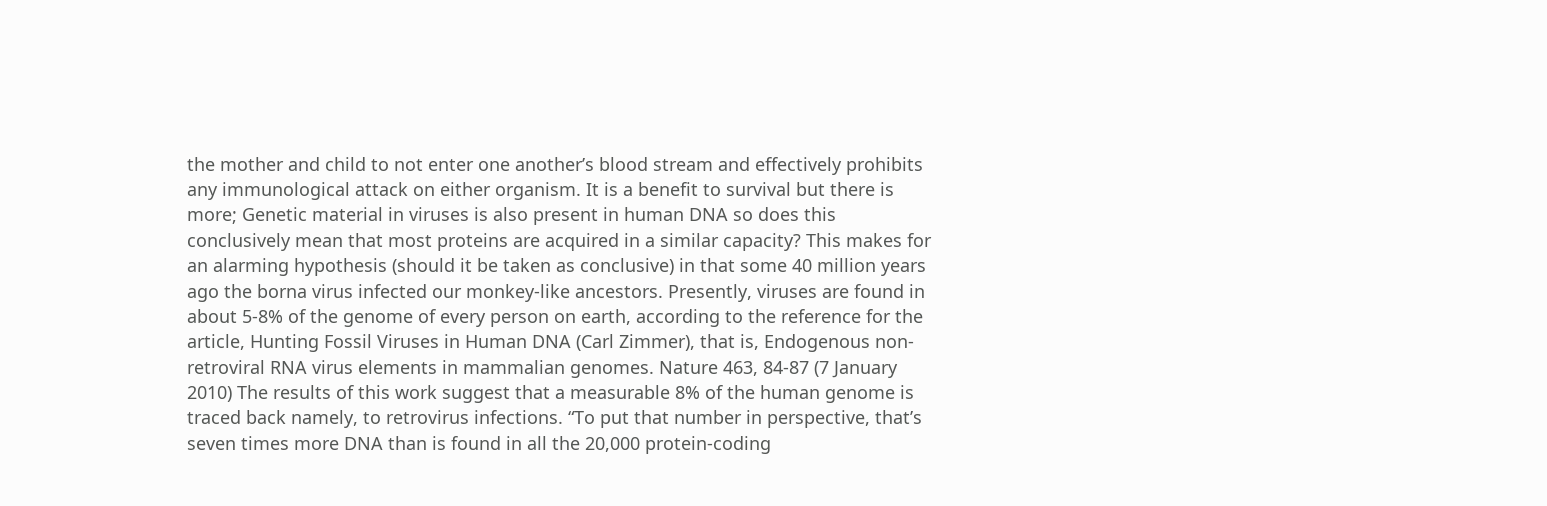the mother and child to not enter one another’s blood stream and effectively prohibits any immunological attack on either organism. It is a benefit to survival but there is more; Genetic material in viruses is also present in human DNA so does this conclusively mean that most proteins are acquired in a similar capacity? This makes for an alarming hypothesis (should it be taken as conclusive) in that some 40 million years ago the borna virus infected our monkey-like ancestors. Presently, viruses are found in about 5-8% of the genome of every person on earth, according to the reference for the article, Hunting Fossil Viruses in Human DNA (Carl Zimmer), that is, Endogenous non-retroviral RNA virus elements in mammalian genomes. Nature 463, 84-87 (7 January 2010) The results of this work suggest that a measurable 8% of the human genome is traced back namely, to retrovirus infections. “To put that number in perspective, that’s seven times more DNA than is found in all the 20,000 protein-coding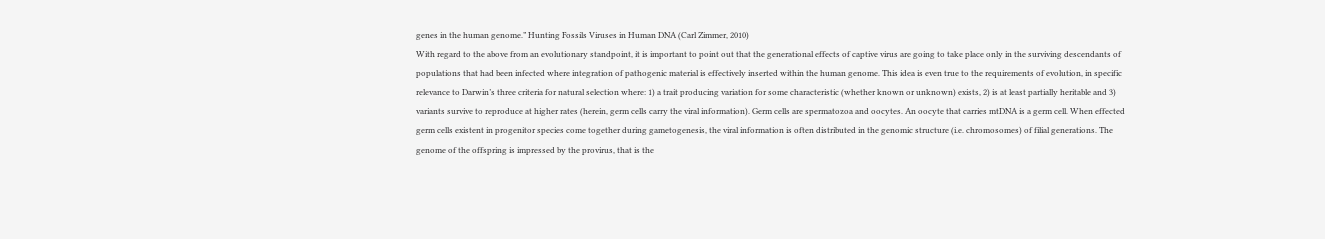genes in the human genome.” Hunting Fossils Viruses in Human DNA (Carl Zimmer, 2010)
With regard to the above from an evolutionary standpoint, it is important to point out that the generational effects of captive virus are going to take place only in the surviving descendants of populations that had been infected where integration of pathogenic material is effectively inserted within the human genome. This idea is even true to the requirements of evolution, in specific relevance to Darwin’s three criteria for natural selection where: 1) a trait producing variation for some characteristic (whether known or unknown) exists, 2) is at least partially heritable and 3) variants survive to reproduce at higher rates (herein, germ cells carry the viral information). Germ cells are spermatozoa and oocytes. An oocyte that carries mtDNA is a germ cell. When effected germ cells existent in progenitor species come together during gametogenesis, the viral information is often distributed in the genomic structure (i.e. chromosomes) of filial generations. The genome of the offspring is impressed by the provirus, that is the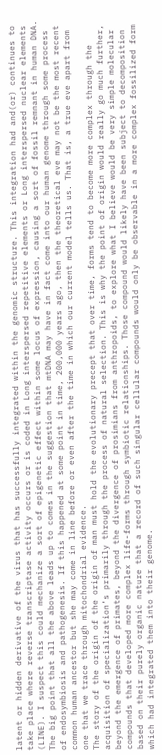latent or hidden derivative of the virus that has successfully integrated within the genomic structure. This integration had and(or) continues to take place where reverse transcriptase activity occurs or is coded in Long interspersed repetitive elements or Long interspersed nuclear elements (LINE). I suspect this could mechanize a sort of epigenetic effect within some locus of expression, causing a sort of fossil remnant in human DNA.
The big point that all the above leads up to comes in the suggestion that mtDNA may have in fact come into our human genome through some process of endosymbiosis and pathogenesis. If this happened at some point in time, 200,000 years ago, then the theoretical eve may not be the most recent common human ancestor but she may come in line before or even after the time in which our current model tells us. That is, a true eve apart from one that we trace through mitochondrial evidence.
The story of the origin of the origin of man must hold the evolutionary precept that over time, forms tend to become more complex through the acquisition of specialization’s primarily through the process of natural selection. This is why the point of origin would really go much further, beyond the emergence of primates, beyond the divergence of prosimians from anthropoids, to explore what I believe would be very simple molecular compounds that developed more complex life-forms through symbiotic relationships. Those compound would likely have been subject to decomposition based on their purely organic nature that a record of such singular cellular compounds would only be observable in a more complex fossilized form which had integrated them into their genome.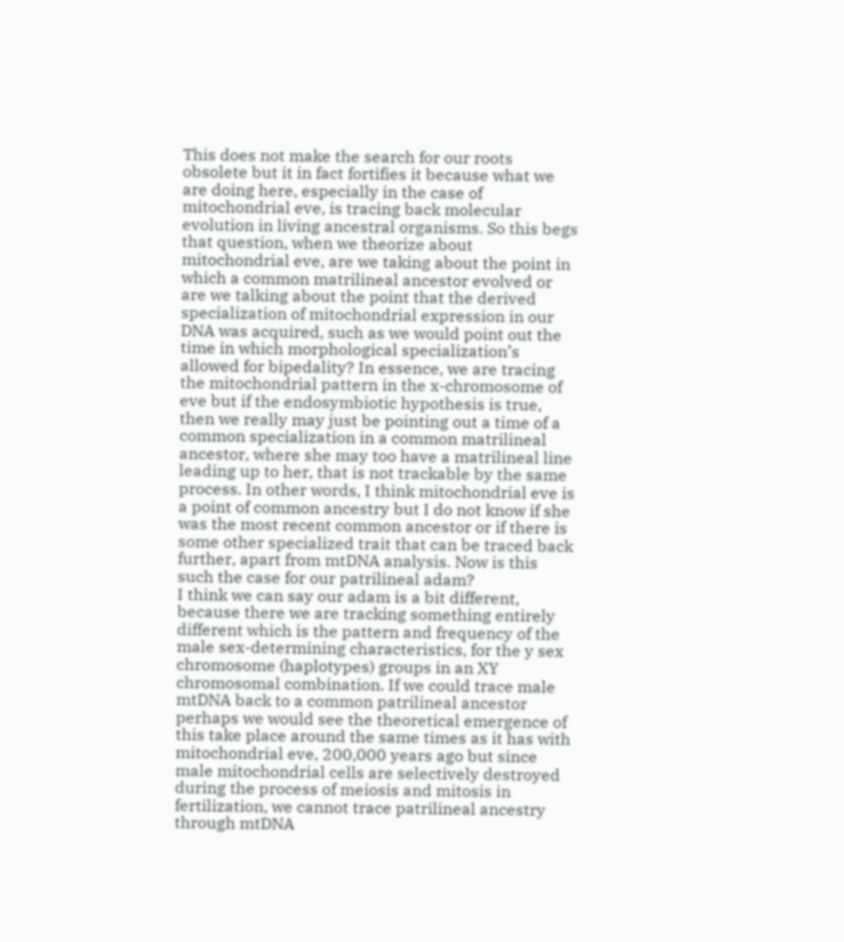This does not make the search for our roots obsolete but it in fact fortifies it because what we are doing here, especially in the case of mitochondrial eve, is tracing back molecular evolution in living ancestral organisms. So this begs that question, when we theorize about mitochondrial eve, are we taking about the point in which a common matrilineal ancestor evolved or are we talking about the point that the derived specialization of mitochondrial expression in our DNA was acquired, such as we would point out the time in which morphological specialization’s allowed for bipedality? In essence, we are tracing the mitochondrial pattern in the x-chromosome of eve but if the endosymbiotic hypothesis is true, then we really may just be pointing out a time of a common specialization in a common matrilineal ancestor, where she may too have a matrilineal line leading up to her, that is not trackable by the same process. In other words, I think mitochondrial eve is a point of common ancestry but I do not know if she was the most recent common ancestor or if there is some other specialized trait that can be traced back further, apart from mtDNA analysis. Now is this such the case for our patrilineal adam?
I think we can say our adam is a bit different, because there we are tracking something entirely different which is the pattern and frequency of the male sex-determining characteristics, for the y sex chromosome (haplotypes) groups in an XY chromosomal combination. If we could trace male mtDNA back to a common patrilineal ancestor perhaps we would see the theoretical emergence of this take place around the same times as it has with mitochondrial eve, 200,000 years ago but since male mitochondrial cells are selectively destroyed during the process of meiosis and mitosis in fertilization, we cannot trace patrilineal ancestry through mtDNA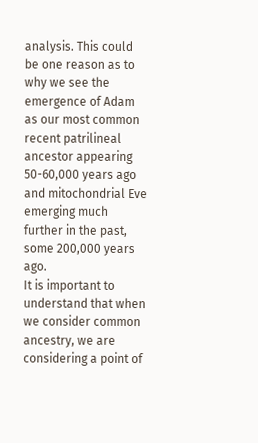analysis. This could be one reason as to why we see the emergence of Adam as our most common recent patrilineal ancestor appearing 50-60,000 years ago and mitochondrial Eve emerging much further in the past, some 200,000 years ago.
It is important to understand that when we consider common ancestry, we are considering a point of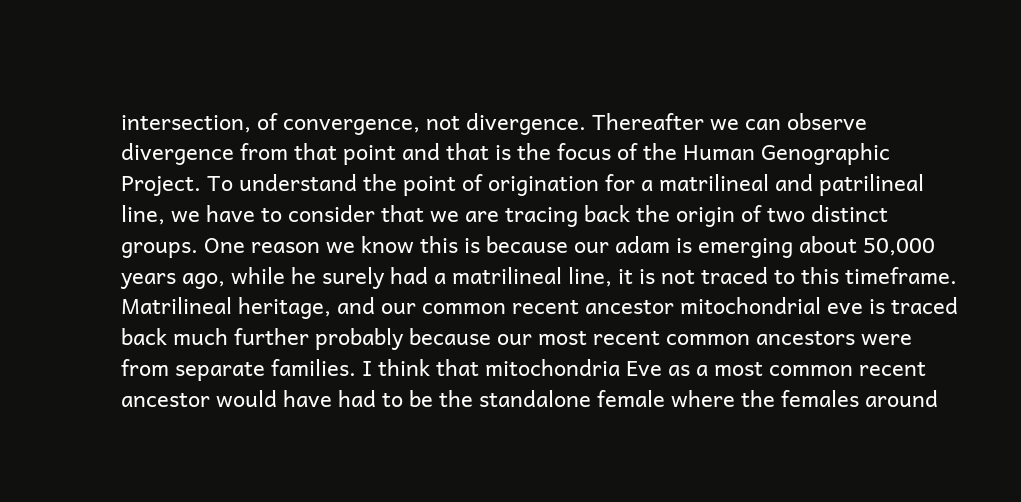intersection, of convergence, not divergence. Thereafter we can observe divergence from that point and that is the focus of the Human Genographic Project. To understand the point of origination for a matrilineal and patrilineal line, we have to consider that we are tracing back the origin of two distinct groups. One reason we know this is because our adam is emerging about 50,000 years ago, while he surely had a matrilineal line, it is not traced to this timeframe. Matrilineal heritage, and our common recent ancestor mitochondrial eve is traced back much further probably because our most recent common ancestors were from separate families. I think that mitochondria Eve as a most common recent ancestor would have had to be the standalone female where the females around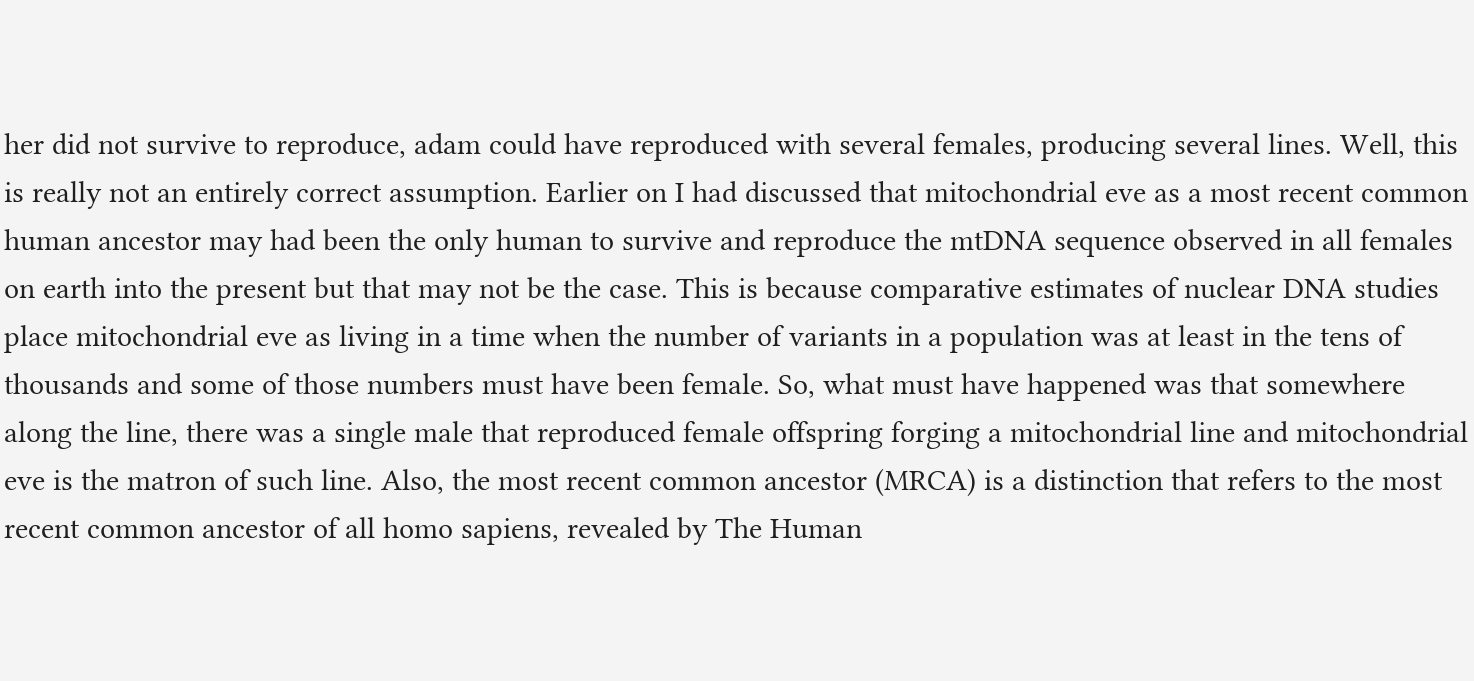her did not survive to reproduce, adam could have reproduced with several females, producing several lines. Well, this is really not an entirely correct assumption. Earlier on I had discussed that mitochondrial eve as a most recent common human ancestor may had been the only human to survive and reproduce the mtDNA sequence observed in all females on earth into the present but that may not be the case. This is because comparative estimates of nuclear DNA studies place mitochondrial eve as living in a time when the number of variants in a population was at least in the tens of thousands and some of those numbers must have been female. So, what must have happened was that somewhere along the line, there was a single male that reproduced female offspring forging a mitochondrial line and mitochondrial eve is the matron of such line. Also, the most recent common ancestor (MRCA) is a distinction that refers to the most recent common ancestor of all homo sapiens, revealed by The Human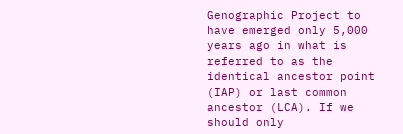Genographic Project to have emerged only 5,000 years ago in what is referred to as the identical ancestor point (IAP) or last common ancestor (LCA). If we should only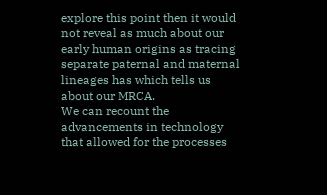explore this point then it would not reveal as much about our early human origins as tracing separate paternal and maternal lineages has which tells us about our MRCA.
We can recount the advancements in technology that allowed for the processes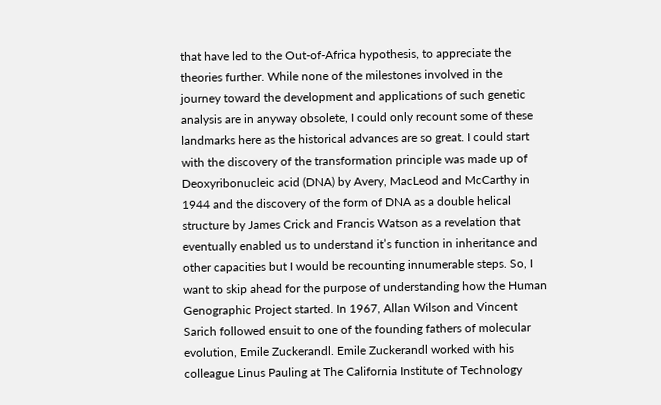that have led to the Out-of-Africa hypothesis, to appreciate the theories further. While none of the milestones involved in the journey toward the development and applications of such genetic analysis are in anyway obsolete, I could only recount some of these landmarks here as the historical advances are so great. I could start with the discovery of the transformation principle was made up of Deoxyribonucleic acid (DNA) by Avery, MacLeod and McCarthy in 1944 and the discovery of the form of DNA as a double helical structure by James Crick and Francis Watson as a revelation that eventually enabled us to understand it’s function in inheritance and other capacities but I would be recounting innumerable steps. So, I want to skip ahead for the purpose of understanding how the Human Genographic Project started. In 1967, Allan Wilson and Vincent Sarich followed ensuit to one of the founding fathers of molecular evolution, Emile Zuckerandl. Emile Zuckerandl worked with his colleague Linus Pauling at The California Institute of Technology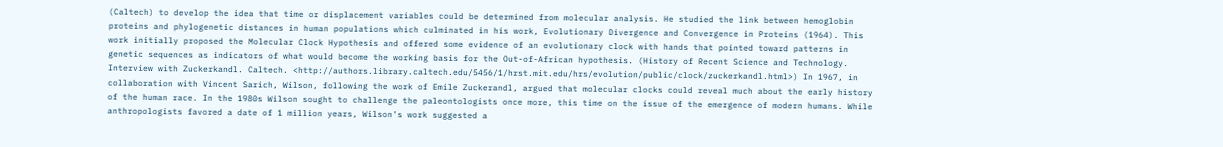(Caltech) to develop the idea that time or displacement variables could be determined from molecular analysis. He studied the link between hemoglobin proteins and phylogenetic distances in human populations which culminated in his work, Evolutionary Divergence and Convergence in Proteins (1964). This work initially proposed the Molecular Clock Hypothesis and offered some evidence of an evolutionary clock with hands that pointed toward patterns in genetic sequences as indicators of what would become the working basis for the Out-of-African hypothesis. (History of Recent Science and Technology. Interview with Zuckerkandl. Caltech. <http://authors.library.caltech.edu/5456/1/hrst.mit.edu/hrs/evolution/public/clock/zuckerkandl.html>) In 1967, in collaboration with Vincent Sarich, Wilson, following the work of Emile Zuckerandl, argued that molecular clocks could reveal much about the early history of the human race. In the 1980s Wilson sought to challenge the paleontologists once more, this time on the issue of the emergence of modern humans. While anthropologists favored a date of 1 million years, Wilson’s work suggested a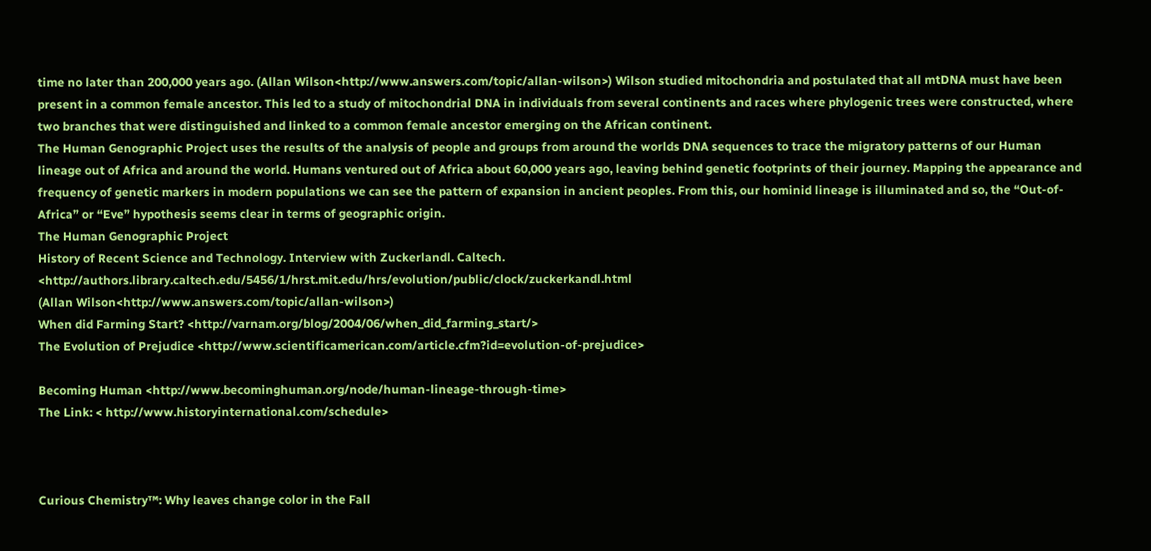time no later than 200,000 years ago. (Allan Wilson<http://www.answers.com/topic/allan-wilson>) Wilson studied mitochondria and postulated that all mtDNA must have been present in a common female ancestor. This led to a study of mitochondrial DNA in individuals from several continents and races where phylogenic trees were constructed, where two branches that were distinguished and linked to a common female ancestor emerging on the African continent.
The Human Genographic Project uses the results of the analysis of people and groups from around the worlds DNA sequences to trace the migratory patterns of our Human lineage out of Africa and around the world. Humans ventured out of Africa about 60,000 years ago, leaving behind genetic footprints of their journey. Mapping the appearance and frequency of genetic markers in modern populations we can see the pattern of expansion in ancient peoples. From this, our hominid lineage is illuminated and so, the “Out-of-Africa” or “Eve” hypothesis seems clear in terms of geographic origin.
The Human Genographic Project
History of Recent Science and Technology. Interview with Zuckerlandl. Caltech. <http://authors.library.caltech.edu/5456/1/hrst.mit.edu/hrs/evolution/public/clock/zuckerkandl.html
(Allan Wilson<http://www.answers.com/topic/allan-wilson>)
When did Farming Start? <http://varnam.org/blog/2004/06/when_did_farming_start/>
The Evolution of Prejudice <http://www.scientificamerican.com/article.cfm?id=evolution-of-prejudice>

Becoming Human <http://www.becominghuman.org/node/human-lineage-through-time>
The Link: < http://www.historyinternational.com/schedule>



Curious Chemistry™: Why leaves change color in the Fall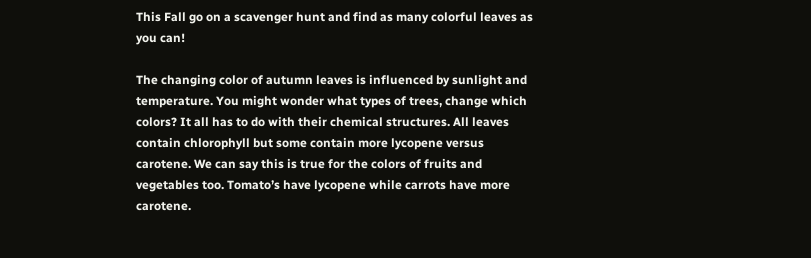This Fall go on a scavenger hunt and find as many colorful leaves as you can!

The changing color of autumn leaves is influenced by sunlight and temperature. You might wonder what types of trees, change which colors? It all has to do with their chemical structures. All leaves contain chlorophyll but some contain more lycopene versus carotene. We can say this is true for the colors of fruits and vegetables too. Tomato’s have lycopene while carrots have more carotene.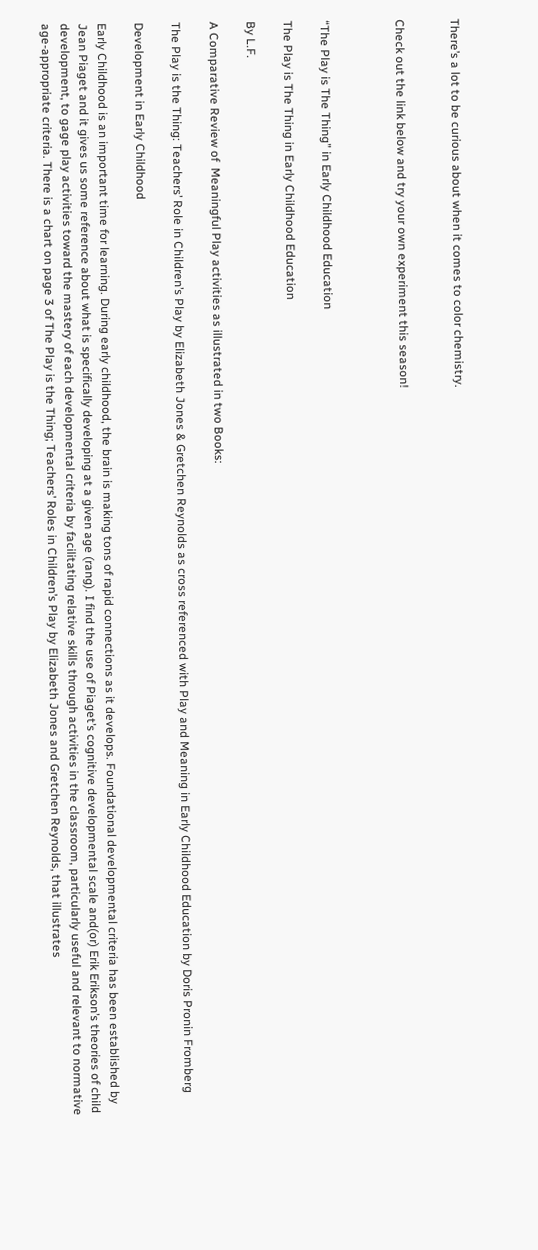There’s a lot to be curious about when it comes to color chemistry.


Check out the link below and try your own experiment this season!



“The Play is The Thing” in Early Childhood Education

The Play is The Thing in Early Childhood Education

By L.F.

A Comparative Review of  Meaningful Play activities as illustrated in two Books:

The Play is the Thing: Teachers’ Role in Children’s Play by Elizabeth Jones & Gretchen Reynolds as cross referenced with Play and Meaning in Early Childhood Education by Doris Pronin Fromberg

Development in Early Childhood

Early Childhood is an important time for learning. During early childhood, the brain is making tons of rapid connections as it develops. Foundational developmental criteria has been established by Jean Piaget and it gives us some reference about what is specifically developing at a given age (rang). I find the use of Piaget’s cognitive developmental scale and(or) Erik Erikson’s theories of child development, to gage play activities toward the mastery of each developmental criteria by facilitating relative skills through activities in the classroom, particularly useful and relevant to normative age-appropriate criteria. There is a chart on page 3 of The Play is the Thing; Teachers’ Roles in Children’s Play by Elizabeth Jones and Gretchen Reynolds, that illustrates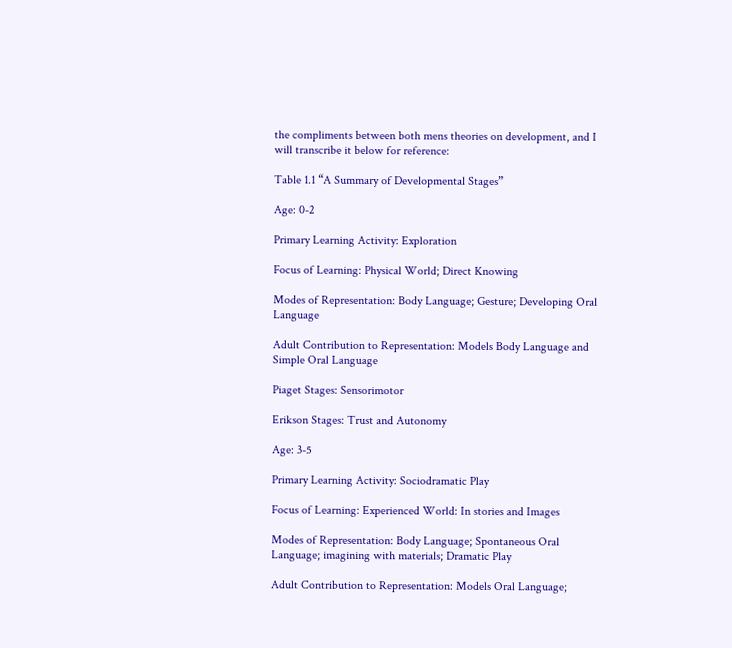the compliments between both mens theories on development, and I will transcribe it below for reference:

Table 1.1 “A Summary of Developmental Stages”

Age: 0-2

Primary Learning Activity: Exploration

Focus of Learning: Physical World; Direct Knowing

Modes of Representation: Body Language; Gesture; Developing Oral Language

Adult Contribution to Representation: Models Body Language and Simple Oral Language

Piaget Stages: Sensorimotor

Erikson Stages: Trust and Autonomy

Age: 3-5

Primary Learning Activity: Sociodramatic Play

Focus of Learning: Experienced World: In stories and Images

Modes of Representation: Body Language; Spontaneous Oral Language; imagining with materials; Dramatic Play

Adult Contribution to Representation: Models Oral Language;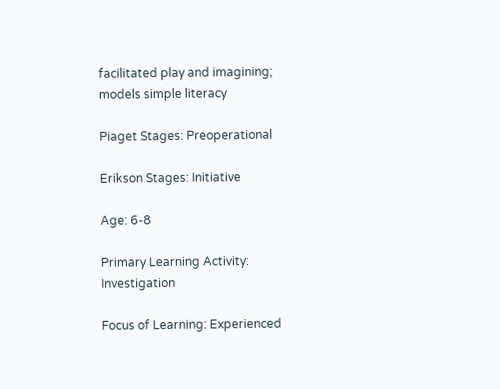facilitated play and imagining; models simple literacy

Piaget Stages: Preoperational

Erikson Stages: Initiative

Age: 6-8

Primary Learning Activity: Investigation

Focus of Learning: Experienced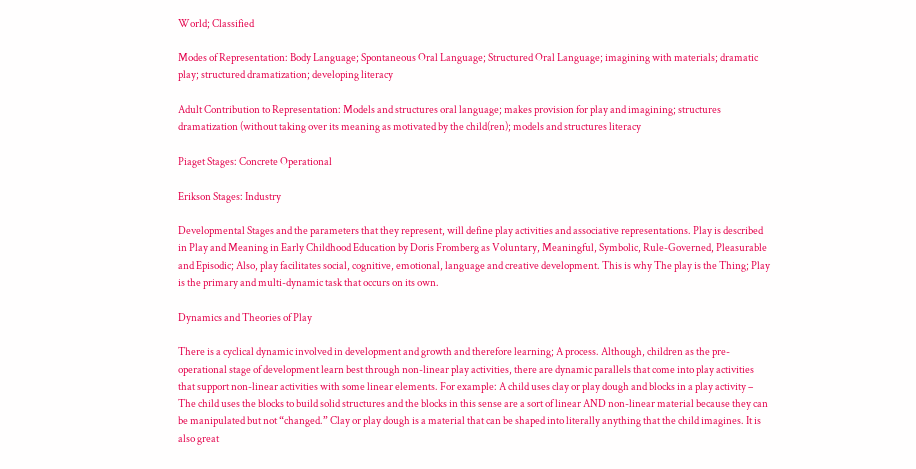World; Classified

Modes of Representation: Body Language; Spontaneous Oral Language; Structured Oral Language; imagining with materials; dramatic play; structured dramatization; developing literacy

Adult Contribution to Representation: Models and structures oral language; makes provision for play and imagining; structures dramatization (without taking over its meaning as motivated by the child(ren); models and structures literacy

Piaget Stages: Concrete Operational

Erikson Stages: Industry

Developmental Stages and the parameters that they represent, will define play activities and associative representations. Play is described in Play and Meaning in Early Childhood Education by Doris Fromberg as Voluntary, Meaningful, Symbolic, Rule-Governed, Pleasurable and Episodic; Also, play facilitates social, cognitive, emotional, language and creative development. This is why The play is the Thing; Play is the primary and multi-dynamic task that occurs on its own.

Dynamics and Theories of Play

There is a cyclical dynamic involved in development and growth and therefore learning; A process. Although, children as the pre-operational stage of development learn best through non-linear play activities, there are dynamic parallels that come into play activities that support non-linear activities with some linear elements. For example: A child uses clay or play dough and blocks in a play activity – The child uses the blocks to build solid structures and the blocks in this sense are a sort of linear AND non-linear material because they can be manipulated but not “changed.” Clay or play dough is a material that can be shaped into literally anything that the child imagines. It is also great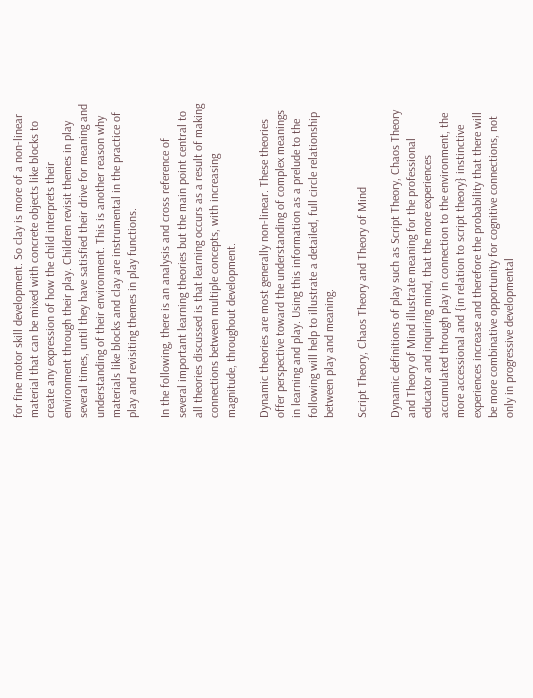for fine motor skill development. So clay is more of a non-linear material that can be mixed with concrete objects like blocks to create any expression of how the child interprets their environment through their play. Children revisit themes in play several times, until they have satisfied their drive for meaning and understanding of their environment. This is another reason why materials like blocks and clay are instrumental in the practice of play and revisiting themes in play functions.

In the following, there is an analysis and cross reference of several important learning theories but the main point central to all theories discussed is that learning occurs as a result of making connections between multiple concepts, with increasing magnitude, throughout development.

Dynamic theories are most generally non-linear. These theories offer perspective toward the understanding of complex meanings in learning and play. Using this information as a prelude to the following will help to illustrate a detailed, full circle relationship between play and meaning.

Script Theory, Chaos Theory and Theory of Mind

Dynamic definitions of play such as Script Theory, Chaos Theory and Theory of Mind illustrate meaning for the professional educator and inquiring mind, that the more experiences accumulated through play in connection to the environment, the more accessional and {in relation to script theory} instinctive experiences increase and therefore the probability that there will be more combinative opportunity for cognitive connections, not only in progressive developmental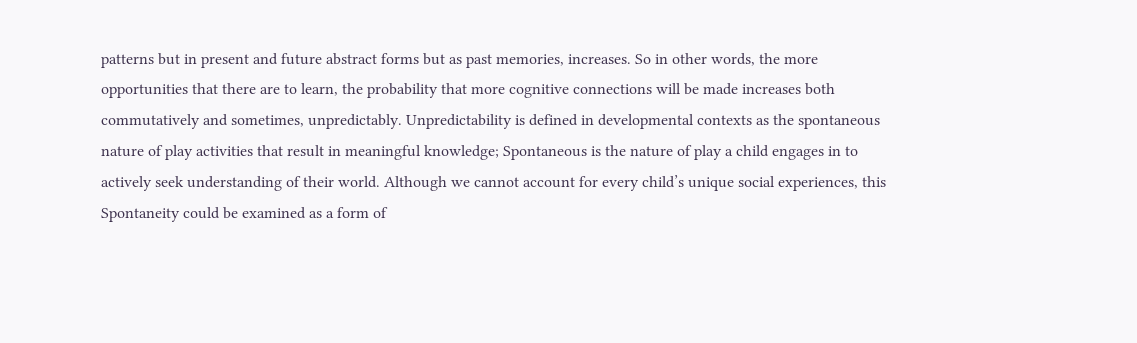patterns but in present and future abstract forms but as past memories, increases. So in other words, the more opportunities that there are to learn, the probability that more cognitive connections will be made increases both commutatively and sometimes, unpredictably. Unpredictability is defined in developmental contexts as the spontaneous nature of play activities that result in meaningful knowledge; Spontaneous is the nature of play a child engages in to actively seek understanding of their world. Although we cannot account for every child’s unique social experiences, this Spontaneity could be examined as a form of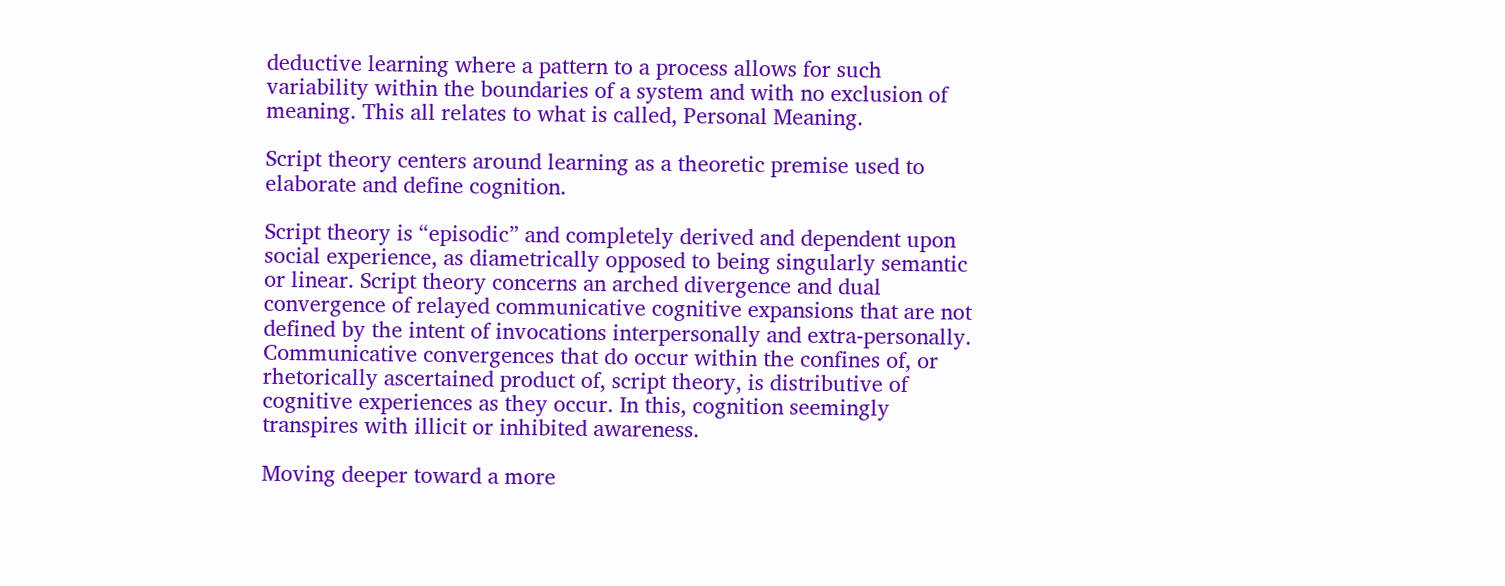deductive learning where a pattern to a process allows for such variability within the boundaries of a system and with no exclusion of meaning. This all relates to what is called, Personal Meaning.

Script theory centers around learning as a theoretic premise used to elaborate and define cognition.

Script theory is “episodic” and completely derived and dependent upon social experience, as diametrically opposed to being singularly semantic or linear. Script theory concerns an arched divergence and dual convergence of relayed communicative cognitive expansions that are not defined by the intent of invocations interpersonally and extra-personally. Communicative convergences that do occur within the confines of, or rhetorically ascertained product of, script theory, is distributive of cognitive experiences as they occur. In this, cognition seemingly transpires with illicit or inhibited awareness.

Moving deeper toward a more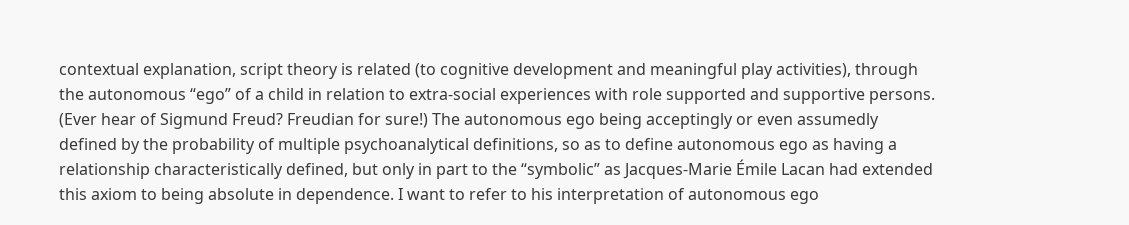contextual explanation, script theory is related (to cognitive development and meaningful play activities), through the autonomous “ego” of a child in relation to extra-social experiences with role supported and supportive persons. (Ever hear of Sigmund Freud? Freudian for sure!) The autonomous ego being acceptingly or even assumedly defined by the probability of multiple psychoanalytical definitions, so as to define autonomous ego as having a relationship characteristically defined, but only in part to the “symbolic” as Jacques-Marie Émile Lacan had extended this axiom to being absolute in dependence. I want to refer to his interpretation of autonomous ego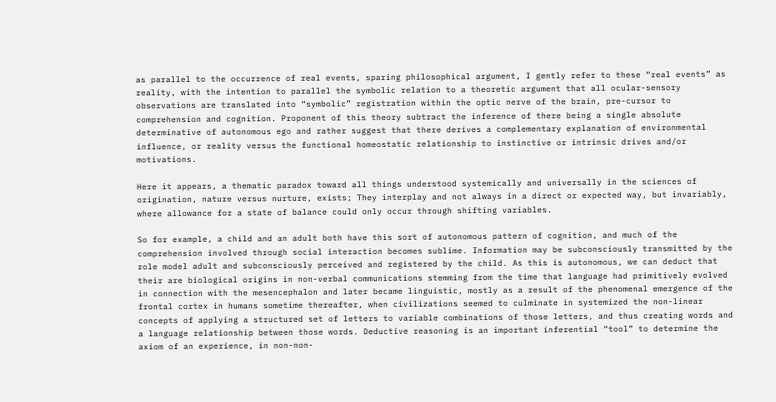as parallel to the occurrence of real events, sparing philosophical argument, I gently refer to these “real events” as reality, with the intention to parallel the symbolic relation to a theoretic argument that all ocular-sensory observations are translated into “symbolic” registration within the optic nerve of the brain, pre-cursor to comprehension and cognition. Proponent of this theory subtract the inference of there being a single absolute determinative of autonomous ego and rather suggest that there derives a complementary explanation of environmental influence, or reality versus the functional homeostatic relationship to instinctive or intrinsic drives and/or motivations.

Here it appears, a thematic paradox toward all things understood systemically and universally in the sciences of origination, nature versus nurture, exists; They interplay and not always in a direct or expected way, but invariably, where allowance for a state of balance could only occur through shifting variables.

So for example, a child and an adult both have this sort of autonomous pattern of cognition, and much of the comprehension involved through social interaction becomes sublime. Information may be subconsciously transmitted by the role model adult and subconsciously perceived and registered by the child. As this is autonomous, we can deduct that their are biological origins in non-verbal communications stemming from the time that language had primitively evolved in connection with the mesencephalon and later became linguistic, mostly as a result of the phenomenal emergence of the frontal cortex in humans sometime thereafter, when civilizations seemed to culminate in systemized the non-linear concepts of applying a structured set of letters to variable combinations of those letters, and thus creating words and a language relationship between those words. Deductive reasoning is an important inferential “tool” to determine the axiom of an experience, in non-non-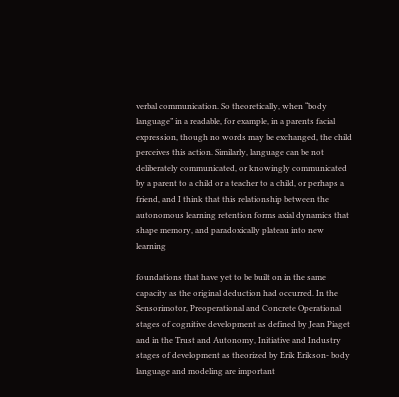verbal communication. So theoretically, when “body language” in a readable, for example, in a parents facial expression, though no words may be exchanged, the child perceives this action. Similarly, language can be not deliberately communicated, or knowingly communicated by a parent to a child or a teacher to a child, or perhaps a friend, and I think that this relationship between the autonomous learning retention forms axial dynamics that shape memory, and paradoxically plateau into new learning

foundations that have yet to be built on in the same capacity as the original deduction had occurred. In the Sensorimotor, Preoperational and Concrete Operational stages of cognitive development as defined by Jean Piaget and in the Trust and Autonomy, Initiative and Industry stages of development as theorized by Erik Erikson- body language and modeling are important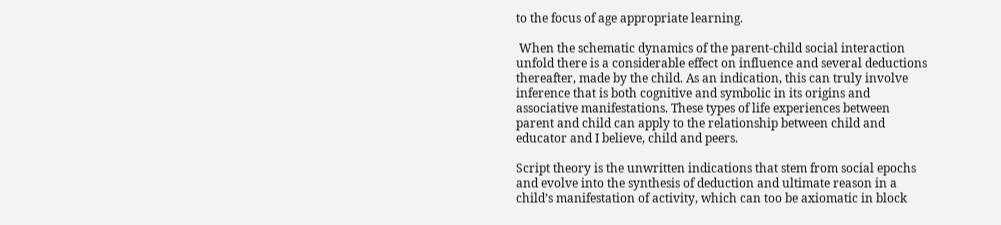to the focus of age appropriate learning.

 When the schematic dynamics of the parent-child social interaction unfold there is a considerable effect on influence and several deductions thereafter, made by the child. As an indication, this can truly involve inference that is both cognitive and symbolic in its origins and associative manifestations. These types of life experiences between parent and child can apply to the relationship between child and educator and I believe, child and peers.

Script theory is the unwritten indications that stem from social epochs and evolve into the synthesis of deduction and ultimate reason in a child’s manifestation of activity, which can too be axiomatic in block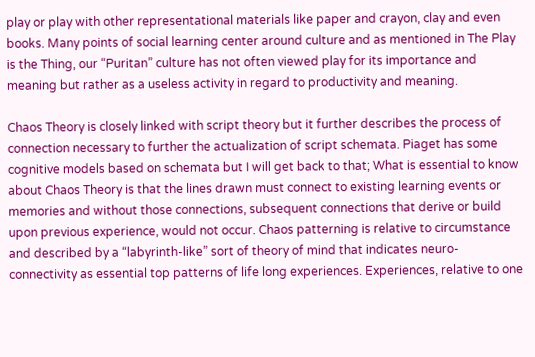play or play with other representational materials like paper and crayon, clay and even books. Many points of social learning center around culture and as mentioned in The Play is the Thing, our “Puritan” culture has not often viewed play for its importance and meaning but rather as a useless activity in regard to productivity and meaning.

Chaos Theory is closely linked with script theory but it further describes the process of connection necessary to further the actualization of script schemata. Piaget has some cognitive models based on schemata but I will get back to that; What is essential to know about Chaos Theory is that the lines drawn must connect to existing learning events or memories and without those connections, subsequent connections that derive or build upon previous experience, would not occur. Chaos patterning is relative to circumstance and described by a “labyrinth-like” sort of theory of mind that indicates neuro-connectivity as essential top patterns of life long experiences. Experiences, relative to one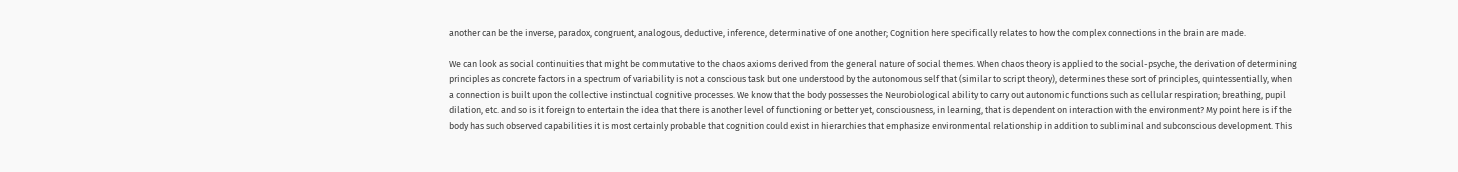another can be the inverse, paradox, congruent, analogous, deductive, inference, determinative of one another; Cognition here specifically relates to how the complex connections in the brain are made.

We can look as social continuities that might be commutative to the chaos axioms derived from the general nature of social themes. When chaos theory is applied to the social-psyche, the derivation of determining principles as concrete factors in a spectrum of variability is not a conscious task but one understood by the autonomous self that (similar to script theory), determines these sort of principles, quintessentially, when a connection is built upon the collective instinctual cognitive processes. We know that the body possesses the Neurobiological ability to carry out autonomic functions such as cellular respiration; breathing, pupil dilation, etc. and so is it foreign to entertain the idea that there is another level of functioning or better yet, consciousness, in learning, that is dependent on interaction with the environment? My point here is if the body has such observed capabilities it is most certainly probable that cognition could exist in hierarchies that emphasize environmental relationship in addition to subliminal and subconscious development. This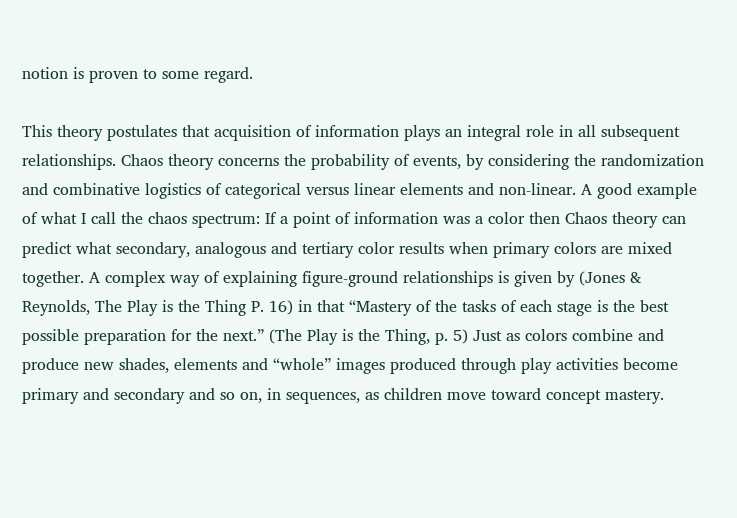notion is proven to some regard.

This theory postulates that acquisition of information plays an integral role in all subsequent relationships. Chaos theory concerns the probability of events, by considering the randomization and combinative logistics of categorical versus linear elements and non-linear. A good example of what I call the chaos spectrum: If a point of information was a color then Chaos theory can predict what secondary, analogous and tertiary color results when primary colors are mixed together. A complex way of explaining figure-ground relationships is given by (Jones & Reynolds, The Play is the Thing P. 16) in that “Mastery of the tasks of each stage is the best possible preparation for the next.” (The Play is the Thing, p. 5) Just as colors combine and produce new shades, elements and “whole” images produced through play activities become primary and secondary and so on, in sequences, as children move toward concept mastery.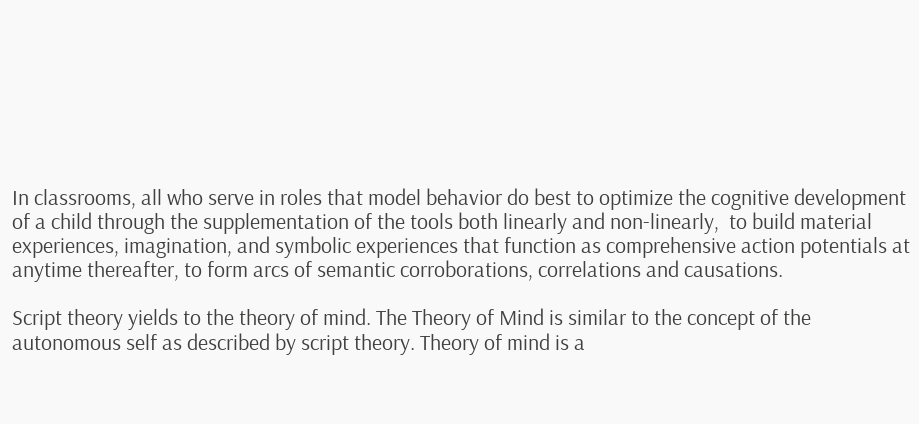In classrooms, all who serve in roles that model behavior do best to optimize the cognitive development of a child through the supplementation of the tools both linearly and non-linearly,  to build material experiences, imagination, and symbolic experiences that function as comprehensive action potentials at anytime thereafter, to form arcs of semantic corroborations, correlations and causations.

Script theory yields to the theory of mind. The Theory of Mind is similar to the concept of the autonomous self as described by script theory. Theory of mind is a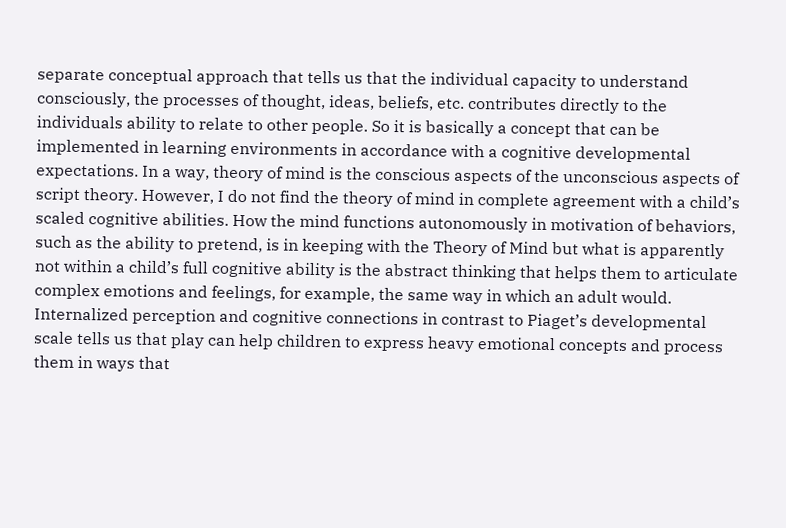separate conceptual approach that tells us that the individual capacity to understand consciously, the processes of thought, ideas, beliefs, etc. contributes directly to the individuals ability to relate to other people. So it is basically a concept that can be implemented in learning environments in accordance with a cognitive developmental expectations. In a way, theory of mind is the conscious aspects of the unconscious aspects of script theory. However, I do not find the theory of mind in complete agreement with a child’s scaled cognitive abilities. How the mind functions autonomously in motivation of behaviors, such as the ability to pretend, is in keeping with the Theory of Mind but what is apparently not within a child’s full cognitive ability is the abstract thinking that helps them to articulate complex emotions and feelings, for example, the same way in which an adult would. Internalized perception and cognitive connections in contrast to Piaget’s developmental scale tells us that play can help children to express heavy emotional concepts and process them in ways that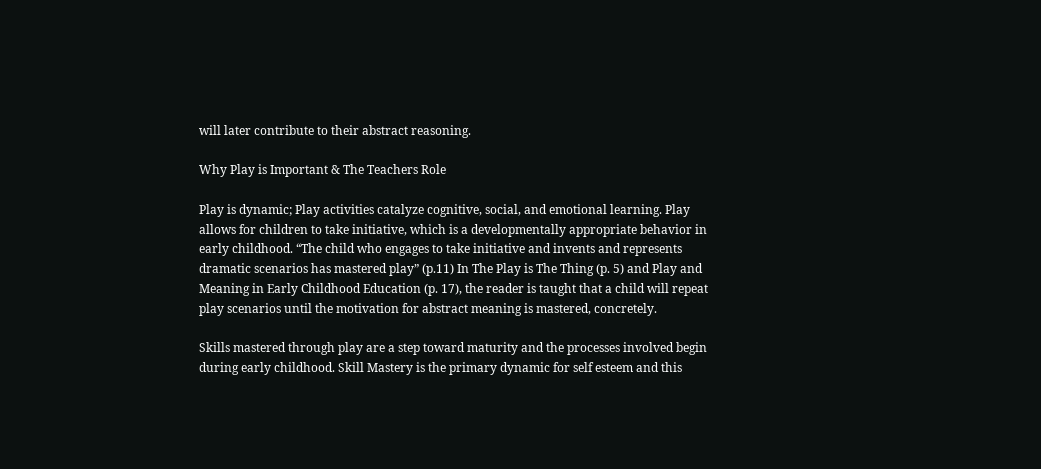will later contribute to their abstract reasoning.

Why Play is Important & The Teachers Role

Play is dynamic; Play activities catalyze cognitive, social, and emotional learning. Play allows for children to take initiative, which is a developmentally appropriate behavior in early childhood. “The child who engages to take initiative and invents and represents dramatic scenarios has mastered play” (p.11) In The Play is The Thing (p. 5) and Play and Meaning in Early Childhood Education (p. 17), the reader is taught that a child will repeat play scenarios until the motivation for abstract meaning is mastered, concretely.

Skills mastered through play are a step toward maturity and the processes involved begin during early childhood. Skill Mastery is the primary dynamic for self esteem and this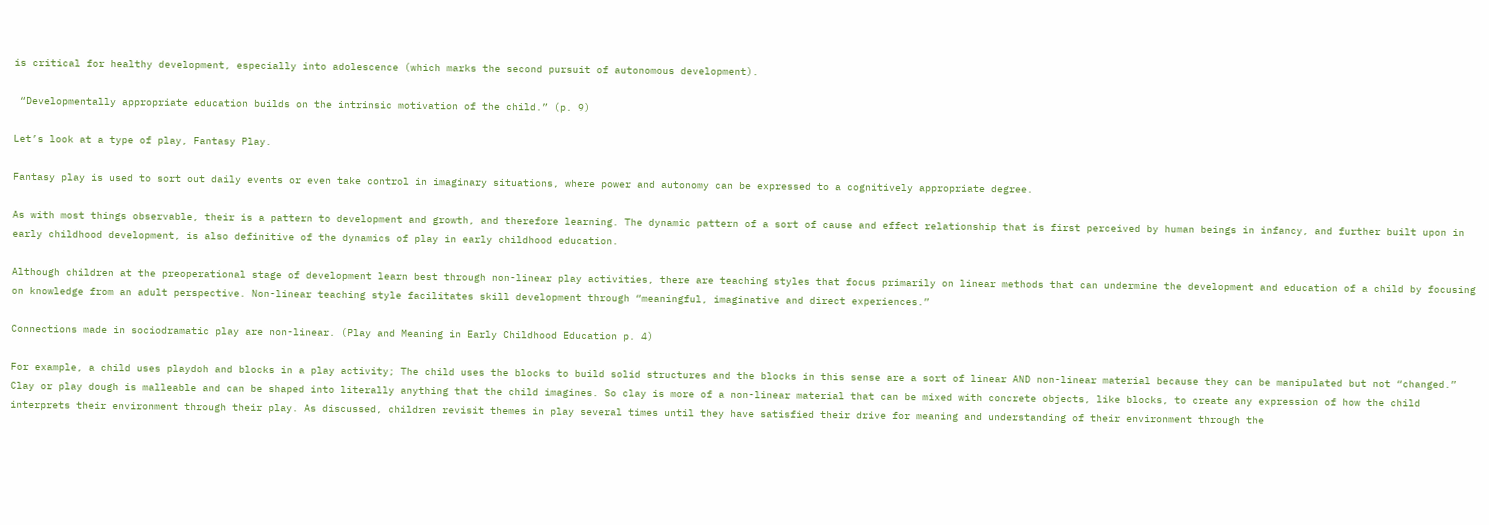is critical for healthy development, especially into adolescence (which marks the second pursuit of autonomous development).

 “Developmentally appropriate education builds on the intrinsic motivation of the child.” (p. 9)

Let’s look at a type of play, Fantasy Play.

Fantasy play is used to sort out daily events or even take control in imaginary situations, where power and autonomy can be expressed to a cognitively appropriate degree.

As with most things observable, their is a pattern to development and growth, and therefore learning. The dynamic pattern of a sort of cause and effect relationship that is first perceived by human beings in infancy, and further built upon in early childhood development, is also definitive of the dynamics of play in early childhood education.

Although children at the preoperational stage of development learn best through non-linear play activities, there are teaching styles that focus primarily on linear methods that can undermine the development and education of a child by focusing on knowledge from an adult perspective. Non-linear teaching style facilitates skill development through “meaningful, imaginative and direct experiences.”

Connections made in sociodramatic play are non-linear. (Play and Meaning in Early Childhood Education p. 4)

For example, a child uses playdoh and blocks in a play activity; The child uses the blocks to build solid structures and the blocks in this sense are a sort of linear AND non-linear material because they can be manipulated but not “changed.” Clay or play dough is malleable and can be shaped into literally anything that the child imagines. So clay is more of a non-linear material that can be mixed with concrete objects, like blocks, to create any expression of how the child interprets their environment through their play. As discussed, children revisit themes in play several times until they have satisfied their drive for meaning and understanding of their environment through the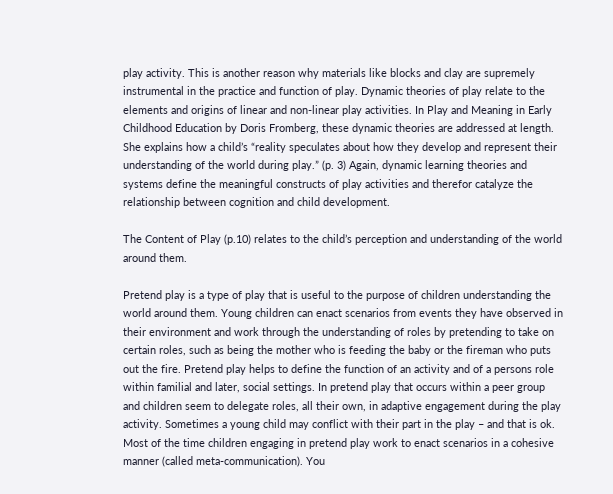play activity. This is another reason why materials like blocks and clay are supremely instrumental in the practice and function of play. Dynamic theories of play relate to the elements and origins of linear and non-linear play activities. In Play and Meaning in Early Childhood Education by Doris Fromberg, these dynamic theories are addressed at length. She explains how a child’s “reality speculates about how they develop and represent their understanding of the world during play.” (p. 3) Again, dynamic learning theories and systems define the meaningful constructs of play activities and therefor catalyze the relationship between cognition and child development.

The Content of Play (p.10) relates to the child’s perception and understanding of the world around them.

Pretend play is a type of play that is useful to the purpose of children understanding the world around them. Young children can enact scenarios from events they have observed in their environment and work through the understanding of roles by pretending to take on certain roles, such as being the mother who is feeding the baby or the fireman who puts out the fire. Pretend play helps to define the function of an activity and of a persons role within familial and later, social settings. In pretend play that occurs within a peer group and children seem to delegate roles, all their own, in adaptive engagement during the play activity. Sometimes a young child may conflict with their part in the play – and that is ok. Most of the time children engaging in pretend play work to enact scenarios in a cohesive manner (called meta-communication). You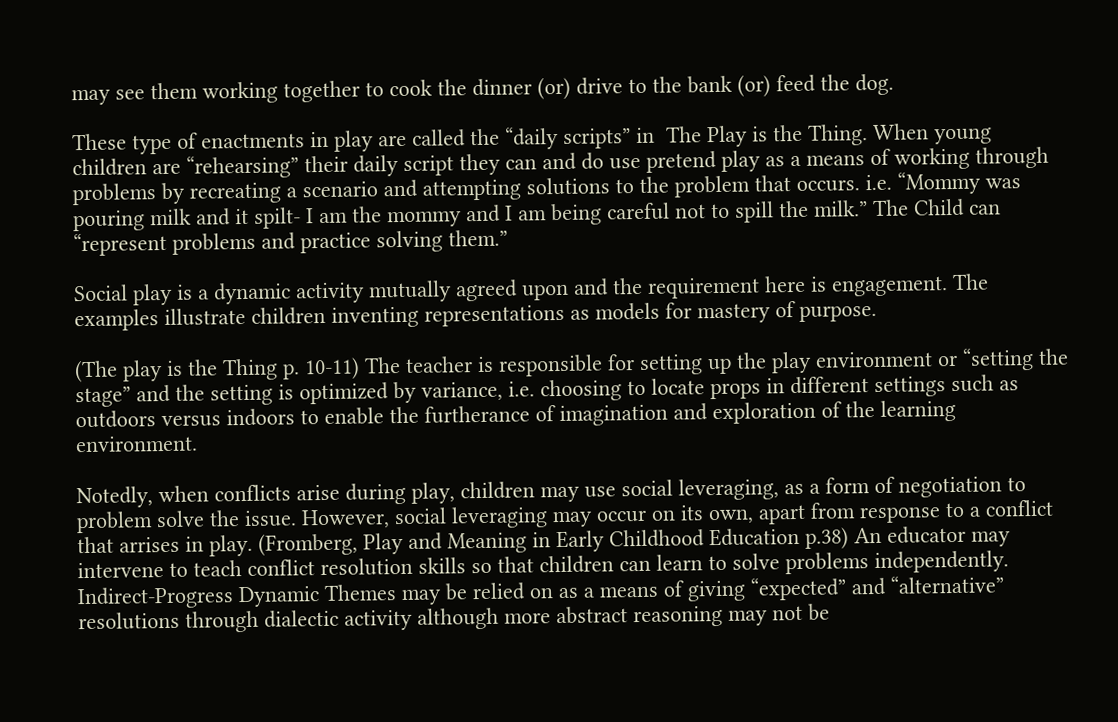may see them working together to cook the dinner (or) drive to the bank (or) feed the dog.

These type of enactments in play are called the “daily scripts” in  The Play is the Thing. When young children are “rehearsing” their daily script they can and do use pretend play as a means of working through problems by recreating a scenario and attempting solutions to the problem that occurs. i.e. “Mommy was pouring milk and it spilt- I am the mommy and I am being careful not to spill the milk.” The Child can “represent problems and practice solving them.”

Social play is a dynamic activity mutually agreed upon and the requirement here is engagement. The examples illustrate children inventing representations as models for mastery of purpose.

(The play is the Thing p. 10-11) The teacher is responsible for setting up the play environment or “setting the stage” and the setting is optimized by variance, i.e. choosing to locate props in different settings such as outdoors versus indoors to enable the furtherance of imagination and exploration of the learning environment.

Notedly, when conflicts arise during play, children may use social leveraging, as a form of negotiation to problem solve the issue. However, social leveraging may occur on its own, apart from response to a conflict that arrises in play. (Fromberg, Play and Meaning in Early Childhood Education p.38) An educator may intervene to teach conflict resolution skills so that children can learn to solve problems independently. Indirect-Progress Dynamic Themes may be relied on as a means of giving “expected” and “alternative” resolutions through dialectic activity although more abstract reasoning may not be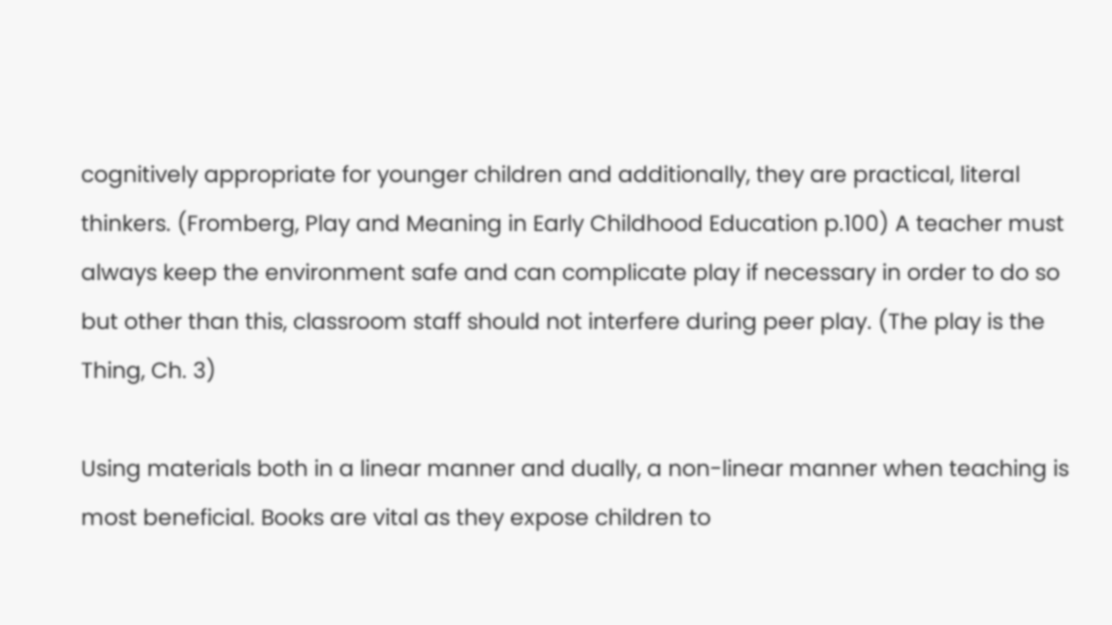cognitively appropriate for younger children and additionally, they are practical, literal thinkers. (Fromberg, Play and Meaning in Early Childhood Education p.100) A teacher must always keep the environment safe and can complicate play if necessary in order to do so but other than this, classroom staff should not interfere during peer play. (The play is the Thing, Ch. 3)

Using materials both in a linear manner and dually, a non-linear manner when teaching is most beneficial. Books are vital as they expose children to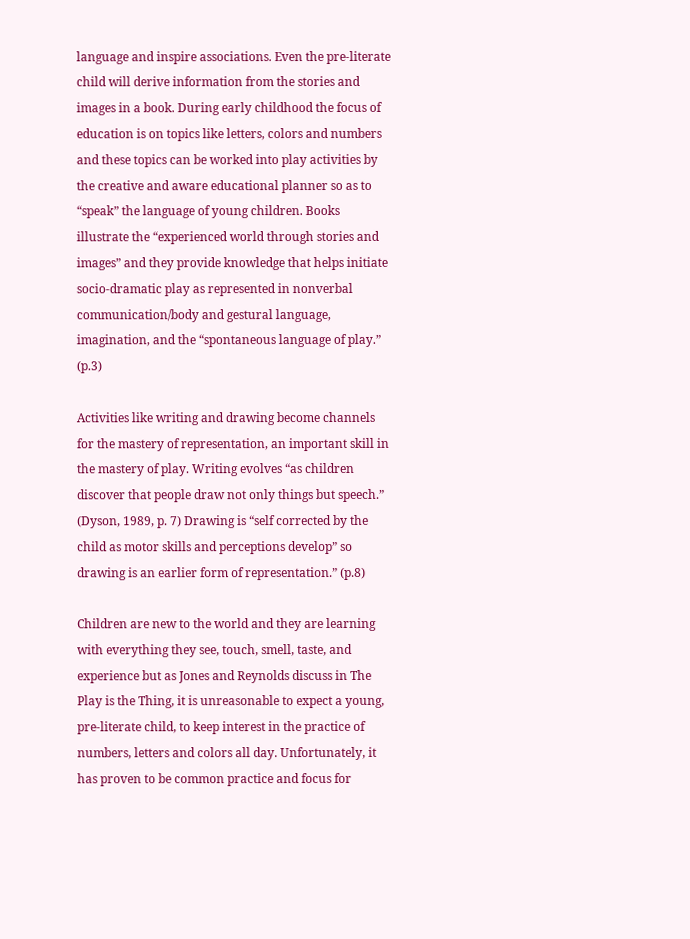language and inspire associations. Even the pre-literate child will derive information from the stories and images in a book. During early childhood the focus of education is on topics like letters, colors and numbers and these topics can be worked into play activities by the creative and aware educational planner so as to “speak” the language of young children. Books illustrate the “experienced world through stories and images” and they provide knowledge that helps initiate socio-dramatic play as represented in nonverbal communication/body and gestural language, imagination, and the “spontaneous language of play.” (p.3)

Activities like writing and drawing become channels for the mastery of representation, an important skill in the mastery of play. Writing evolves “as children discover that people draw not only things but speech.” (Dyson, 1989, p. 7) Drawing is “self corrected by the child as motor skills and perceptions develop” so drawing is an earlier form of representation.” (p.8)

Children are new to the world and they are learning with everything they see, touch, smell, taste, and experience but as Jones and Reynolds discuss in The Play is the Thing, it is unreasonable to expect a young, pre-literate child, to keep interest in the practice of numbers, letters and colors all day. Unfortunately, it has proven to be common practice and focus for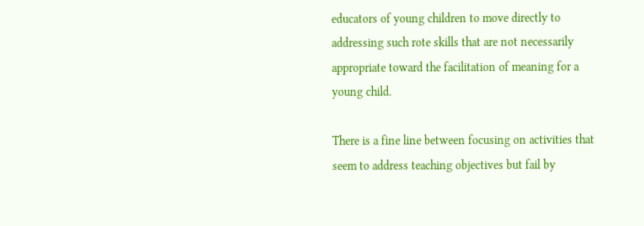educators of young children to move directly to addressing such rote skills that are not necessarily appropriate toward the facilitation of meaning for a young child.

There is a fine line between focusing on activities that seem to address teaching objectives but fail by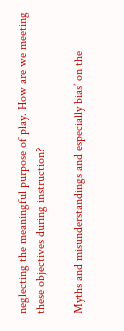neglecting the meaningful purpose of play. How are we meeting these objectives during instruction?

Myths and misunderstandings and especially bias’ on the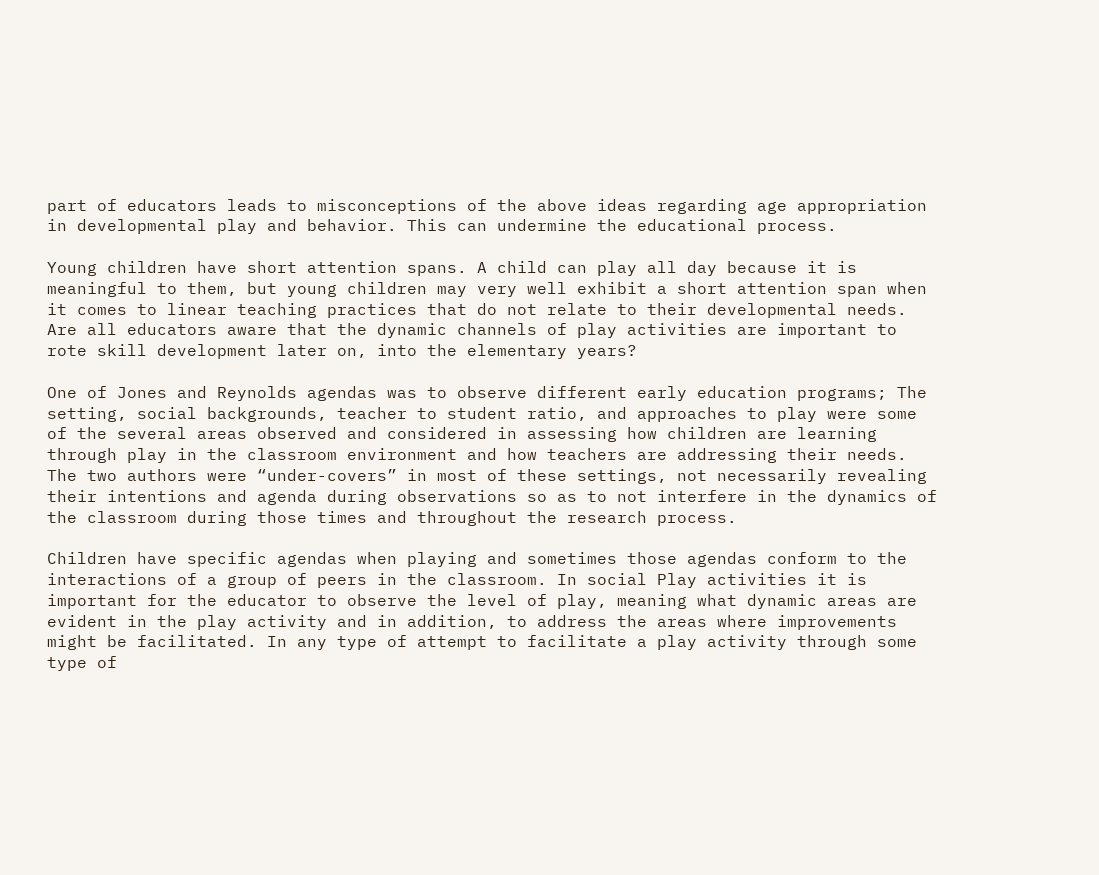part of educators leads to misconceptions of the above ideas regarding age appropriation in developmental play and behavior. This can undermine the educational process.

Young children have short attention spans. A child can play all day because it is meaningful to them, but young children may very well exhibit a short attention span when it comes to linear teaching practices that do not relate to their developmental needs. Are all educators aware that the dynamic channels of play activities are important to rote skill development later on, into the elementary years?

One of Jones and Reynolds agendas was to observe different early education programs; The setting, social backgrounds, teacher to student ratio, and approaches to play were some of the several areas observed and considered in assessing how children are learning through play in the classroom environment and how teachers are addressing their needs. The two authors were “under-covers” in most of these settings, not necessarily revealing their intentions and agenda during observations so as to not interfere in the dynamics of the classroom during those times and throughout the research process.

Children have specific agendas when playing and sometimes those agendas conform to the interactions of a group of peers in the classroom. In social Play activities it is important for the educator to observe the level of play, meaning what dynamic areas are evident in the play activity and in addition, to address the areas where improvements might be facilitated. In any type of attempt to facilitate a play activity through some type of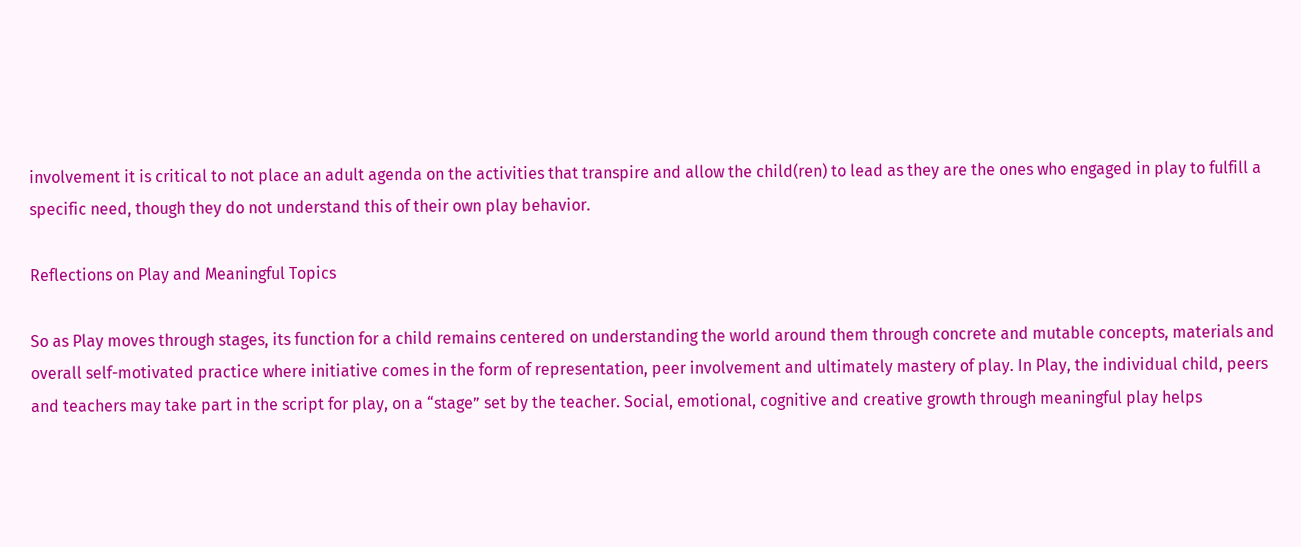involvement it is critical to not place an adult agenda on the activities that transpire and allow the child(ren) to lead as they are the ones who engaged in play to fulfill a specific need, though they do not understand this of their own play behavior.

Reflections on Play and Meaningful Topics

So as Play moves through stages, its function for a child remains centered on understanding the world around them through concrete and mutable concepts, materials and overall self-motivated practice where initiative comes in the form of representation, peer involvement and ultimately mastery of play. In Play, the individual child, peers and teachers may take part in the script for play, on a “stage” set by the teacher. Social, emotional, cognitive and creative growth through meaningful play helps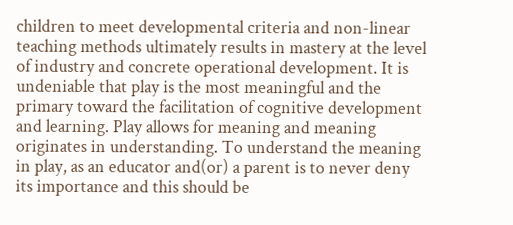children to meet developmental criteria and non-linear teaching methods ultimately results in mastery at the level of industry and concrete operational development. It is undeniable that play is the most meaningful and the primary toward the facilitation of cognitive development and learning. Play allows for meaning and meaning originates in understanding. To understand the meaning in play, as an educator and(or) a parent is to never deny its importance and this should be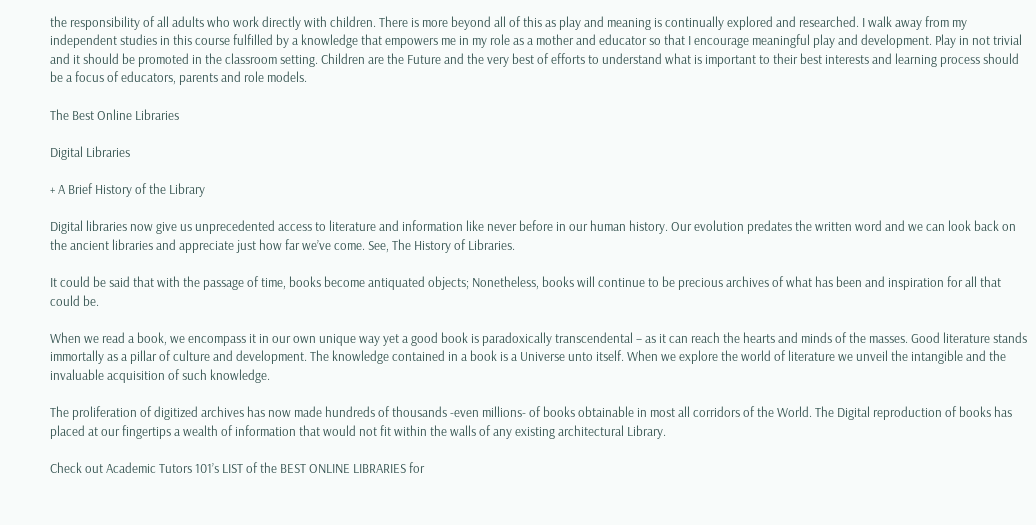the responsibility of all adults who work directly with children. There is more beyond all of this as play and meaning is continually explored and researched. I walk away from my independent studies in this course fulfilled by a knowledge that empowers me in my role as a mother and educator so that I encourage meaningful play and development. Play in not trivial and it should be promoted in the classroom setting. Children are the Future and the very best of efforts to understand what is important to their best interests and learning process should be a focus of educators, parents and role models.

The Best Online Libraries

Digital Libraries

+ A Brief History of the Library

Digital libraries now give us unprecedented access to literature and information like never before in our human history. Our evolution predates the written word and we can look back on the ancient libraries and appreciate just how far we’ve come. See, The History of Libraries.

It could be said that with the passage of time, books become antiquated objects; Nonetheless, books will continue to be precious archives of what has been and inspiration for all that could be.

When we read a book, we encompass it in our own unique way yet a good book is paradoxically transcendental – as it can reach the hearts and minds of the masses. Good literature stands immortally as a pillar of culture and development. The knowledge contained in a book is a Universe unto itself. When we explore the world of literature we unveil the intangible and the invaluable acquisition of such knowledge.

The proliferation of digitized archives has now made hundreds of thousands -even millions- of books obtainable in most all corridors of the World. The Digital reproduction of books has placed at our fingertips a wealth of information that would not fit within the walls of any existing architectural Library.

Check out Academic Tutors 101’s LIST of the BEST ONLINE LIBRARIES for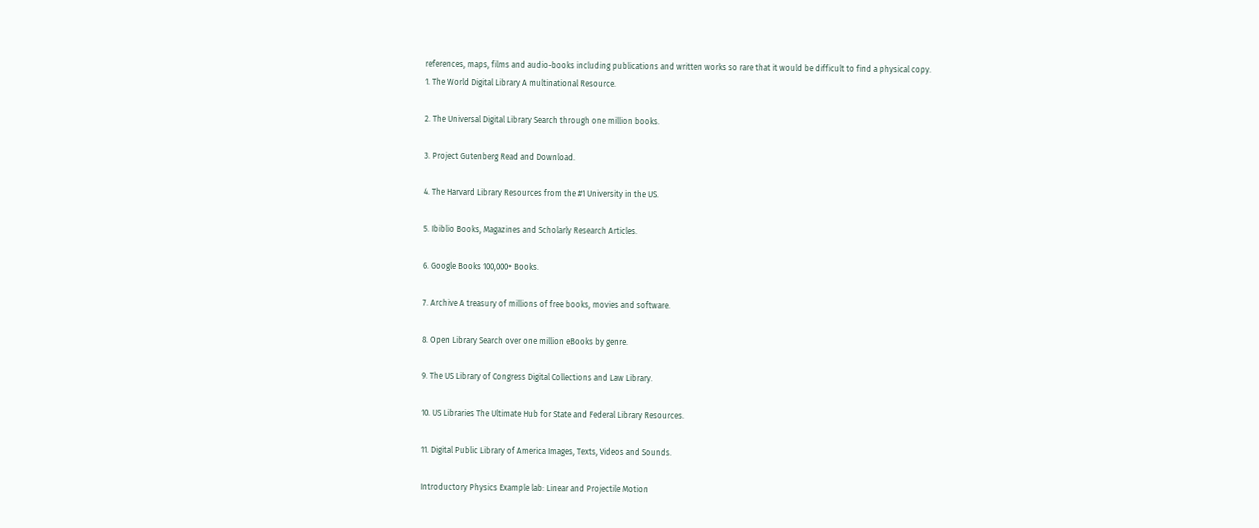references, maps, films and audio-books including publications and written works so rare that it would be difficult to find a physical copy.
1. The World Digital Library A multinational Resource.

2. The Universal Digital Library Search through one million books.

3. Project Gutenberg Read and Download.

4. The Harvard Library Resources from the #1 University in the US.

5. Ibiblio Books, Magazines and Scholarly Research Articles.

6. Google Books 100,000+ Books.

7. Archive A treasury of millions of free books, movies and software.

8. Open Library Search over one million eBooks by genre.

9. The US Library of Congress Digital Collections and Law Library.

10. US Libraries The Ultimate Hub for State and Federal Library Resources.

11. Digital Public Library of America Images, Texts, Videos and Sounds.

Introductory Physics Example lab: Linear and Projectile Motion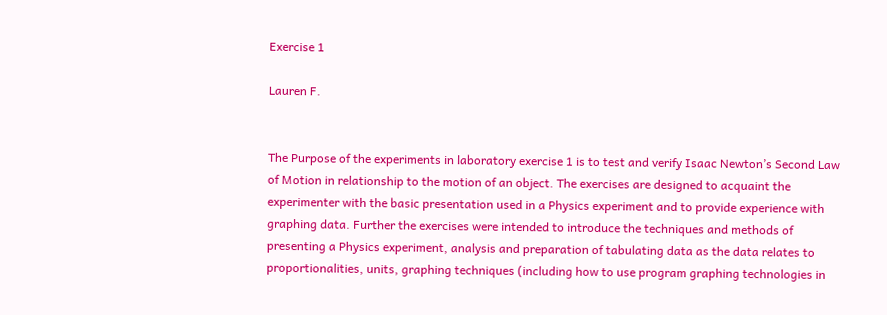Exercise 1

Lauren F.


The Purpose of the experiments in laboratory exercise 1 is to test and verify Isaac Newton’s Second Law of Motion in relationship to the motion of an object. The exercises are designed to acquaint the experimenter with the basic presentation used in a Physics experiment and to provide experience with graphing data. Further the exercises were intended to introduce the techniques and methods of presenting a Physics experiment, analysis and preparation of tabulating data as the data relates to proportionalities, units, graphing techniques (including how to use program graphing technologies in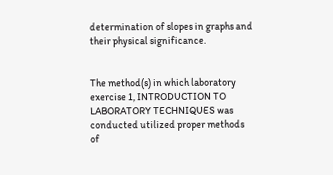determination of slopes in graphs and their physical significance.


The method(s) in which laboratory exercise 1, INTRODUCTION TO LABORATORY TECHNIQUES was conducted utilized proper methods of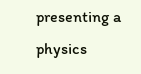presenting a physics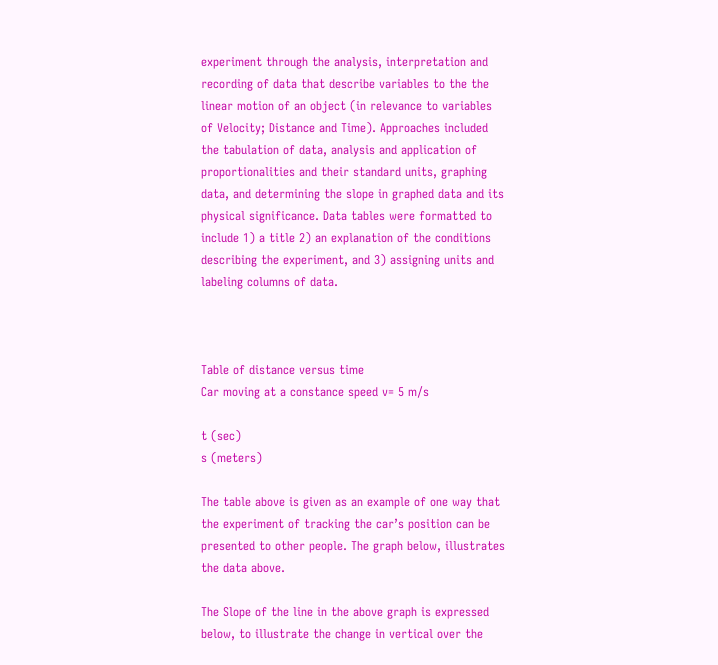experiment through the analysis, interpretation and recording of data that describe variables to the the linear motion of an object (in relevance to variables of Velocity; Distance and Time). Approaches included the tabulation of data, analysis and application of proportionalities and their standard units, graphing data, and determining the slope in graphed data and its physical significance. Data tables were formatted to include 1) a title 2) an explanation of the conditions describing the experiment, and 3) assigning units and labeling columns of data.



Table of distance versus time
Car moving at a constance speed v= 5 m/s

t (sec)
s (meters)

The table above is given as an example of one way that the experiment of tracking the car’s position can be presented to other people. The graph below, illustrates the data above.

The Slope of the line in the above graph is expressed below, to illustrate the change in vertical over the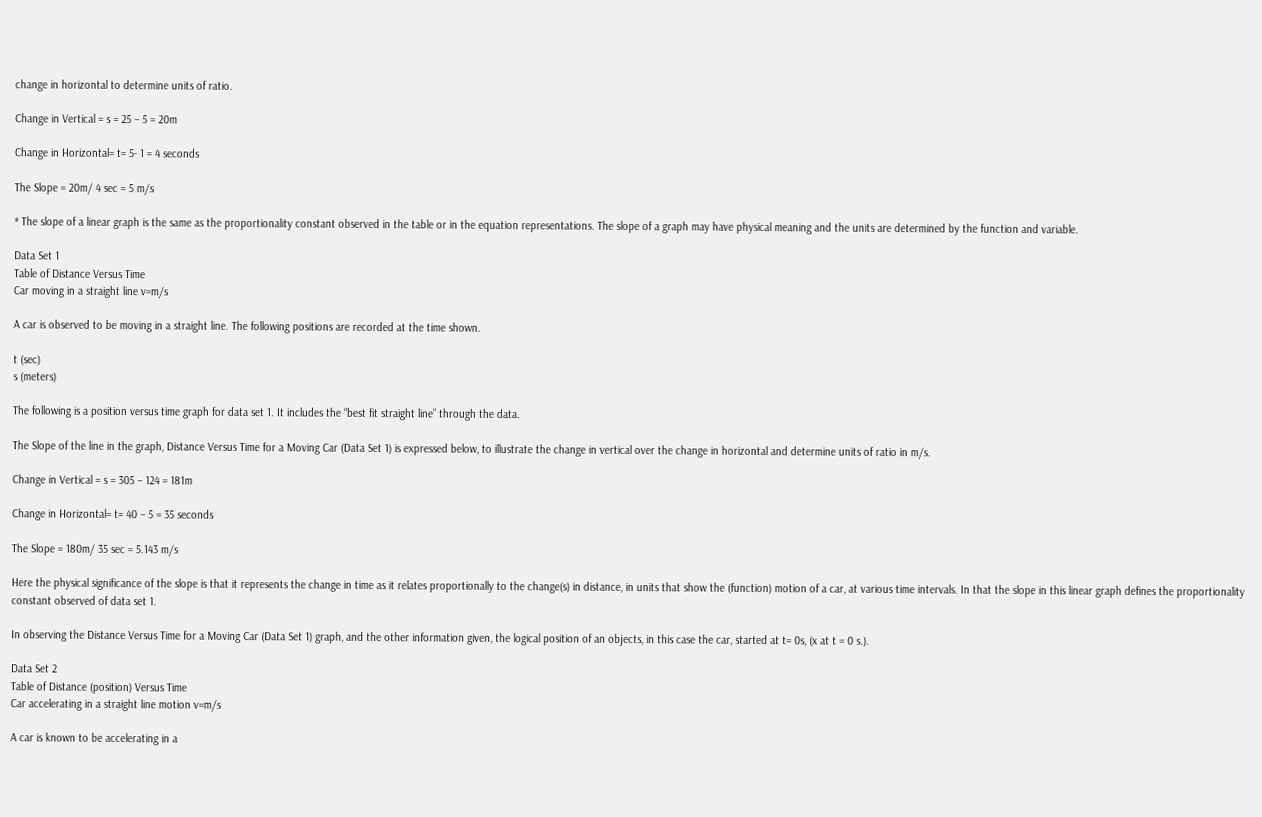change in horizontal to determine units of ratio.

Change in Vertical = s = 25 – 5 = 20m

Change in Horizontal= t= 5- 1 = 4 seconds

The Slope = 20m/ 4 sec = 5 m/s

* The slope of a linear graph is the same as the proportionality constant observed in the table or in the equation representations. The slope of a graph may have physical meaning and the units are determined by the function and variable.

Data Set 1
Table of Distance Versus Time
Car moving in a straight line v=m/s

A car is observed to be moving in a straight line. The following positions are recorded at the time shown.

t (sec)
s (meters)

The following is a position versus time graph for data set 1. It includes the “best fit straight line” through the data.

The Slope of the line in the graph, Distance Versus Time for a Moving Car (Data Set 1) is expressed below, to illustrate the change in vertical over the change in horizontal and determine units of ratio in m/s.

Change in Vertical = s = 305 – 124 = 181m

Change in Horizontal= t= 40 – 5 = 35 seconds

The Slope = 180m/ 35 sec = 5.143 m/s

Here the physical significance of the slope is that it represents the change in time as it relates proportionally to the change(s) in distance, in units that show the (function) motion of a car, at various time intervals. In that the slope in this linear graph defines the proportionality constant observed of data set 1.

In observing the Distance Versus Time for a Moving Car (Data Set 1) graph, and the other information given, the logical position of an objects, in this case the car, started at t= 0s, (x at t = 0 s.).

Data Set 2
Table of Distance (position) Versus Time
Car accelerating in a straight line motion v=m/s

A car is known to be accelerating in a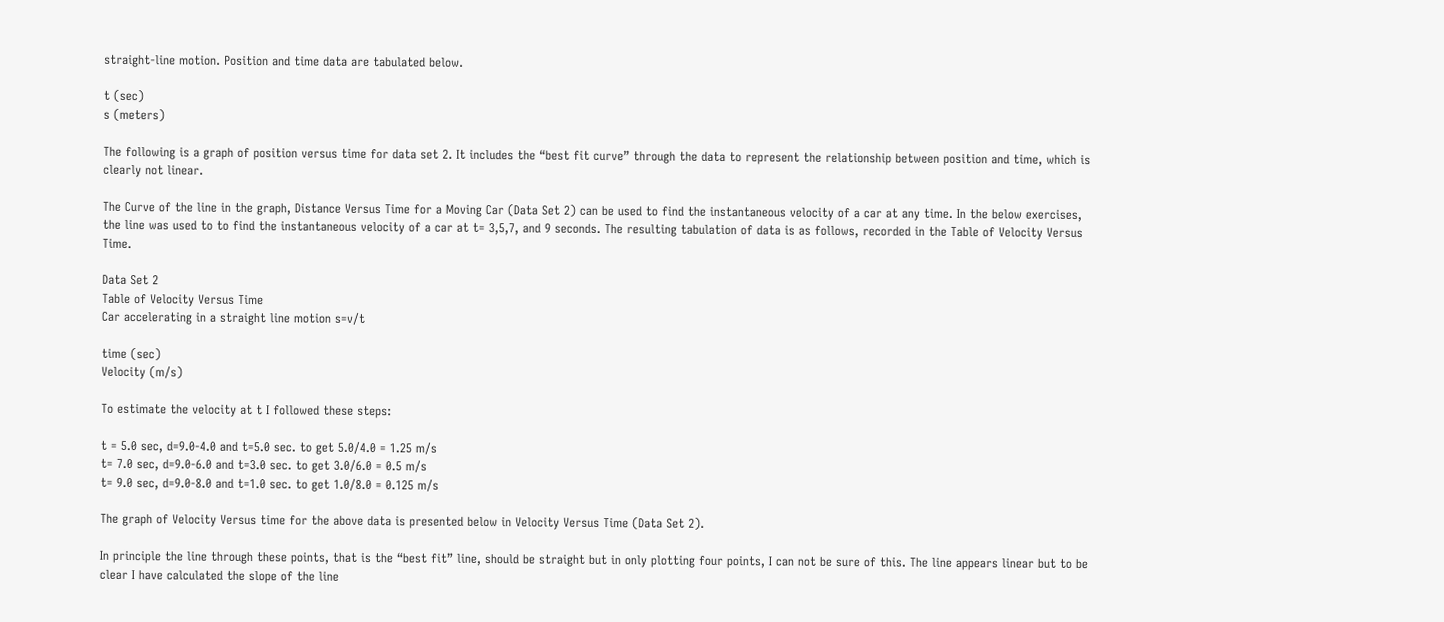straight-line motion. Position and time data are tabulated below.

t (sec)
s (meters)

The following is a graph of position versus time for data set 2. It includes the “best fit curve” through the data to represent the relationship between position and time, which is clearly not linear.

The Curve of the line in the graph, Distance Versus Time for a Moving Car (Data Set 2) can be used to find the instantaneous velocity of a car at any time. In the below exercises, the line was used to to find the instantaneous velocity of a car at t= 3,5,7, and 9 seconds. The resulting tabulation of data is as follows, recorded in the Table of Velocity Versus Time.

Data Set 2
Table of Velocity Versus Time
Car accelerating in a straight line motion s=v/t

time (sec)
Velocity (m/s)

To estimate the velocity at t I followed these steps:

t = 5.0 sec, d=9.0-4.0 and t=5.0 sec. to get 5.0/4.0 = 1.25 m/s
t= 7.0 sec, d=9.0-6.0 and t=3.0 sec. to get 3.0/6.0 = 0.5 m/s
t= 9.0 sec, d=9.0-8.0 and t=1.0 sec. to get 1.0/8.0 = 0.125 m/s

The graph of Velocity Versus time for the above data is presented below in Velocity Versus Time (Data Set 2).

In principle the line through these points, that is the “best fit” line, should be straight but in only plotting four points, I can not be sure of this. The line appears linear but to be clear I have calculated the slope of the line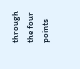through the four points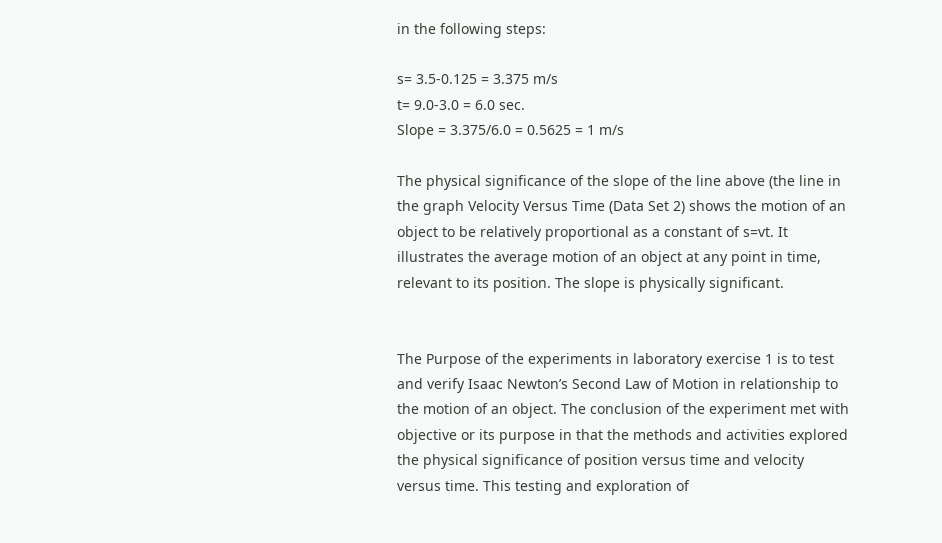in the following steps:

s= 3.5-0.125 = 3.375 m/s
t= 9.0-3.0 = 6.0 sec.
Slope = 3.375/6.0 = 0.5625 = 1 m/s

The physical significance of the slope of the line above (the line in the graph Velocity Versus Time (Data Set 2) shows the motion of an object to be relatively proportional as a constant of s=vt. It illustrates the average motion of an object at any point in time, relevant to its position. The slope is physically significant.


The Purpose of the experiments in laboratory exercise 1 is to test and verify Isaac Newton’s Second Law of Motion in relationship to the motion of an object. The conclusion of the experiment met with objective or its purpose in that the methods and activities explored the physical significance of position versus time and velocity versus time. This testing and exploration of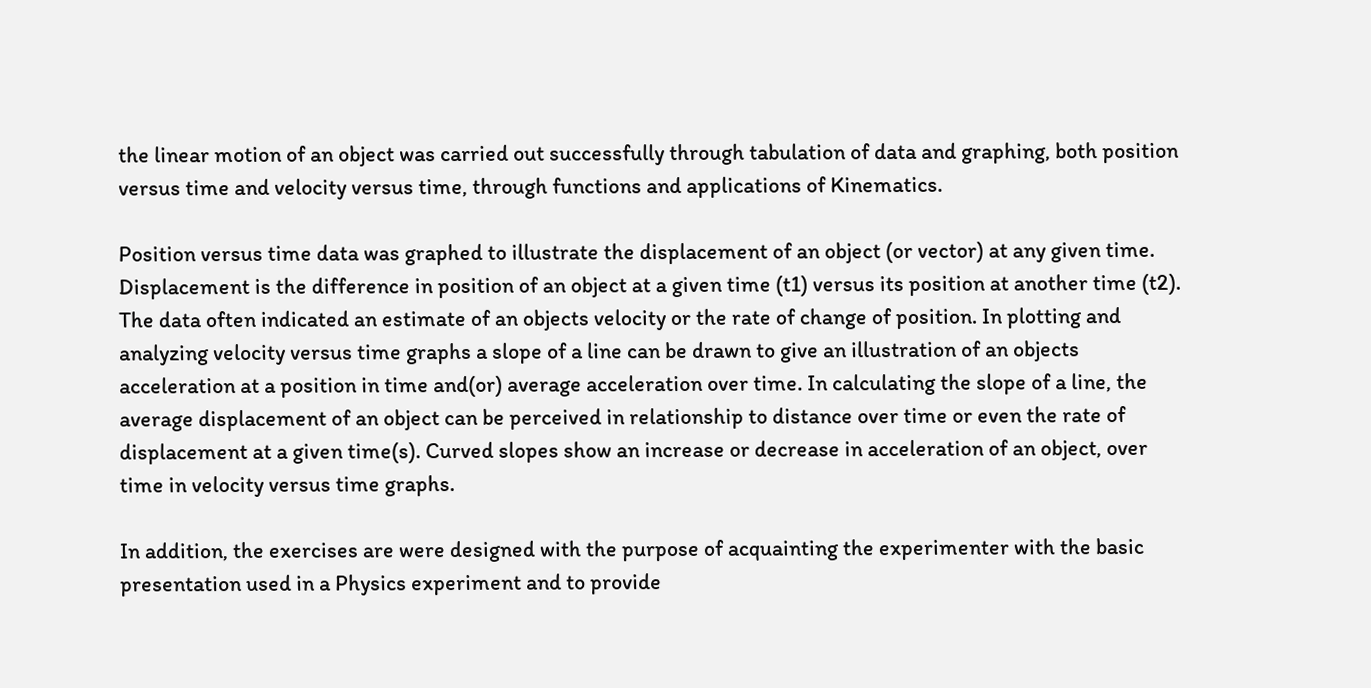the linear motion of an object was carried out successfully through tabulation of data and graphing, both position versus time and velocity versus time, through functions and applications of Kinematics.

Position versus time data was graphed to illustrate the displacement of an object (or vector) at any given time. Displacement is the difference in position of an object at a given time (t1) versus its position at another time (t2). The data often indicated an estimate of an objects velocity or the rate of change of position. In plotting and analyzing velocity versus time graphs a slope of a line can be drawn to give an illustration of an objects acceleration at a position in time and(or) average acceleration over time. In calculating the slope of a line, the average displacement of an object can be perceived in relationship to distance over time or even the rate of displacement at a given time(s). Curved slopes show an increase or decrease in acceleration of an object, over time in velocity versus time graphs.

In addition, the exercises are were designed with the purpose of acquainting the experimenter with the basic presentation used in a Physics experiment and to provide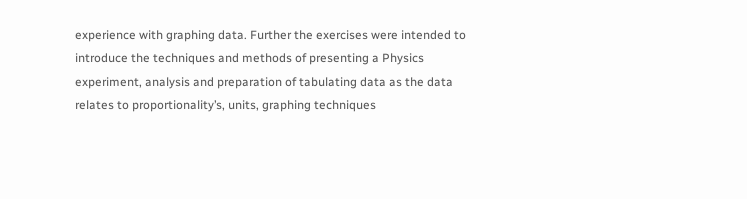experience with graphing data. Further the exercises were intended to introduce the techniques and methods of presenting a Physics experiment, analysis and preparation of tabulating data as the data relates to proportionality’s, units, graphing techniques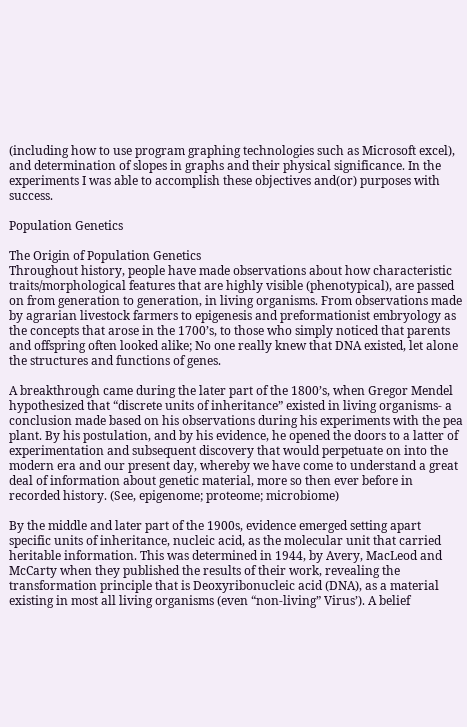(including how to use program graphing technologies such as Microsoft excel), and determination of slopes in graphs and their physical significance. In the experiments I was able to accomplish these objectives and(or) purposes with success.

Population Genetics

The Origin of Population Genetics
Throughout history, people have made observations about how characteristic traits/morphological features that are highly visible (phenotypical), are passed on from generation to generation, in living organisms. From observations made by agrarian livestock farmers to epigenesis and preformationist embryology as the concepts that arose in the 1700’s, to those who simply noticed that parents and offspring often looked alike; No one really knew that DNA existed, let alone the structures and functions of genes.

A breakthrough came during the later part of the 1800’s, when Gregor Mendel hypothesized that “discrete units of inheritance” existed in living organisms- a conclusion made based on his observations during his experiments with the pea plant. By his postulation, and by his evidence, he opened the doors to a latter of experimentation and subsequent discovery that would perpetuate on into the modern era and our present day, whereby we have come to understand a great deal of information about genetic material, more so then ever before in recorded history. (See, epigenome; proteome; microbiome)

By the middle and later part of the 1900s, evidence emerged setting apart specific units of inheritance, nucleic acid, as the molecular unit that carried heritable information. This was determined in 1944, by Avery, MacLeod and McCarty when they published the results of their work, revealing the transformation principle that is Deoxyribonucleic acid (DNA), as a material existing in most all living organisms (even “non-living” Virus’). A belief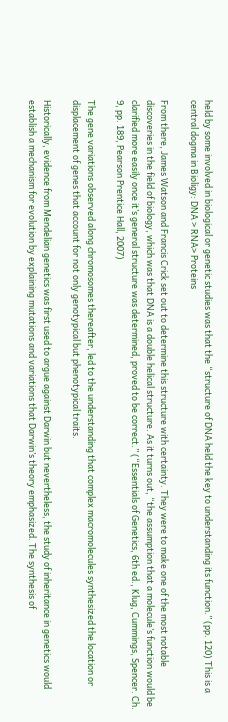held by some involved in biological or genetic studies was that the “structure of DNA held the key to understanding its function.” (pp. 120) This is a central dogma in Bioligy: DNA > RNA> Proteins

From there, James Watson and Francis Crick set out to determine this structure with certainty. They were to make one of the most notable discoveries in the field of biology, which was that DNA is a double helical structure. As it turns out, “the assumption that a molecule’s function would be clarified more easily once it’s general structure was determined, proved to be correct.” (“Essentials of Genetics, 6th ed., Klug, Cummings, Spencer. Ch. 9, pp. 189, Pearson Prentice Hall, 2007)

The gene variations observed along chromosomes thereafter, led to the understanding that complex macromolecules synthesized the location or displacement of genes that account for not only genotypical but phenotypical traits.

Historically, evidence from Mendelian genetics was first used to argue against Darwin but nevertheless, the study of inheritance in genetics would establish a mechanism for evolution by explaining mutations and variations that Darwin’s theory emphasized. The synthesis of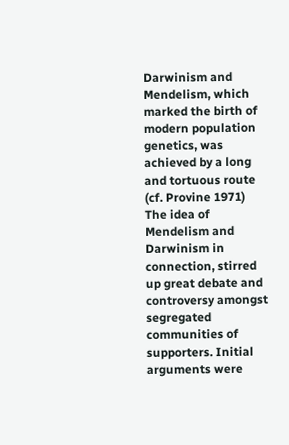Darwinism and Mendelism, which marked the birth of modern population genetics, was achieved by a long and tortuous route (cf. Provine 1971)
The idea of Mendelism and Darwinism in connection, stirred up great debate and controversy amongst segregated communities of supporters. Initial arguments were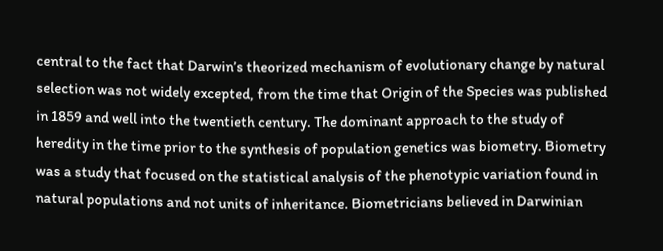central to the fact that Darwin’s theorized mechanism of evolutionary change by natural selection was not widely excepted, from the time that Origin of the Species was published in 1859 and well into the twentieth century. The dominant approach to the study of heredity in the time prior to the synthesis of population genetics was biometry. Biometry was a study that focused on the statistical analysis of the phenotypic variation found in natural populations and not units of inheritance. Biometricians believed in Darwinian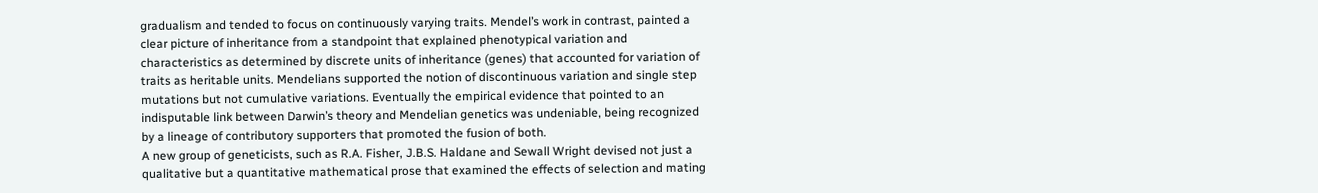gradualism and tended to focus on continuously varying traits. Mendel’s work in contrast, painted a clear picture of inheritance from a standpoint that explained phenotypical variation and characteristics as determined by discrete units of inheritance (genes) that accounted for variation of traits as heritable units. Mendelians supported the notion of discontinuous variation and single step mutations but not cumulative variations. Eventually the empirical evidence that pointed to an indisputable link between Darwin’s theory and Mendelian genetics was undeniable, being recognized by a lineage of contributory supporters that promoted the fusion of both.
A new group of geneticists, such as R.A. Fisher, J.B.S. Haldane and Sewall Wright devised not just a qualitative but a quantitative mathematical prose that examined the effects of selection and mating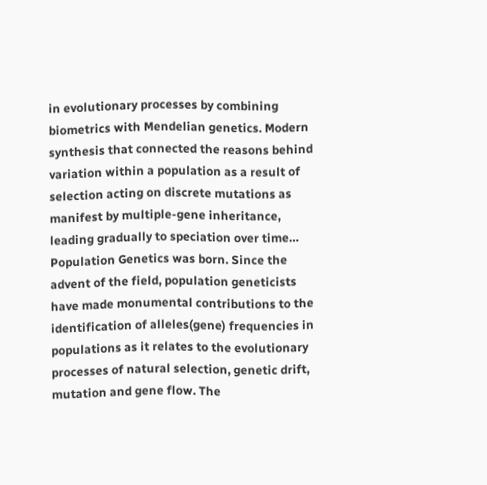in evolutionary processes by combining biometrics with Mendelian genetics. Modern synthesis that connected the reasons behind variation within a population as a result of selection acting on discrete mutations as manifest by multiple-gene inheritance, leading gradually to speciation over time… Population Genetics was born. Since the advent of the field, population geneticists have made monumental contributions to the identification of alleles(gene) frequencies in populations as it relates to the evolutionary processes of natural selection, genetic drift, mutation and gene flow. The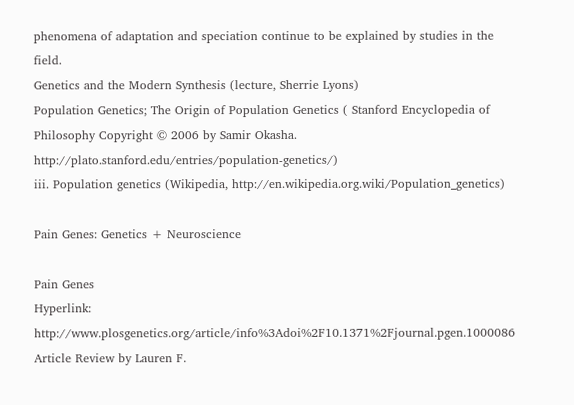phenomena of adaptation and speciation continue to be explained by studies in the field.
Genetics and the Modern Synthesis (lecture, Sherrie Lyons)
Population Genetics; The Origin of Population Genetics ( Stanford Encyclopedia of Philosophy Copyright © 2006 by Samir Okasha. http://plato.stanford.edu/entries/population-genetics/)
iii. Population genetics (Wikipedia, http://en.wikipedia.org.wiki/Population_genetics)

Pain Genes: Genetics + Neuroscience

Pain Genes
Hyperlink: http://www.plosgenetics.org/article/info%3Adoi%2F10.1371%2Fjournal.pgen.1000086
Article Review by Lauren F.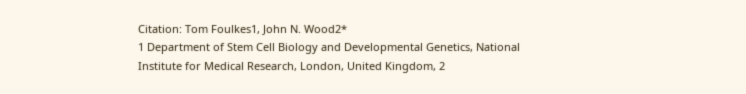Citation: Tom Foulkes1, John N. Wood2*
1 Department of Stem Cell Biology and Developmental Genetics, National Institute for Medical Research, London, United Kingdom, 2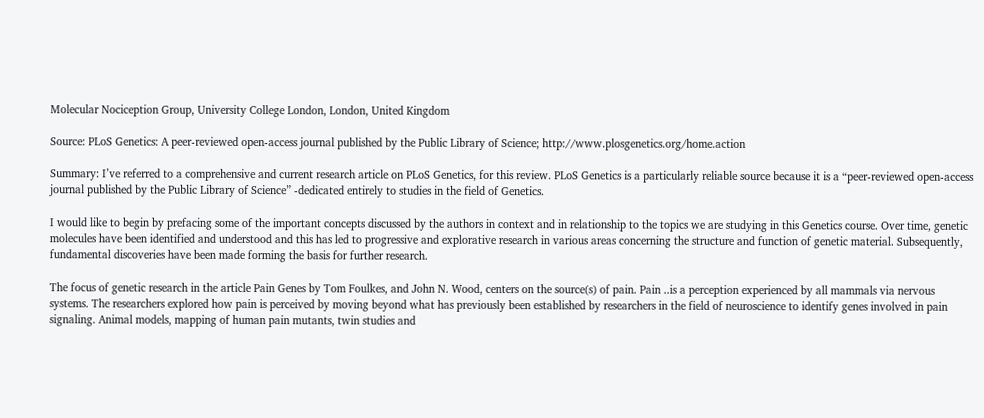Molecular Nociception Group, University College London, London, United Kingdom

Source: PLoS Genetics: A peer-reviewed open-access journal published by the Public Library of Science; http://www.plosgenetics.org/home.action

Summary: I’ve referred to a comprehensive and current research article on PLoS Genetics, for this review. PLoS Genetics is a particularly reliable source because it is a “peer-reviewed open-access journal published by the Public Library of Science” -dedicated entirely to studies in the field of Genetics.

I would like to begin by prefacing some of the important concepts discussed by the authors in context and in relationship to the topics we are studying in this Genetics course. Over time, genetic molecules have been identified and understood and this has led to progressive and explorative research in various areas concerning the structure and function of genetic material. Subsequently, fundamental discoveries have been made forming the basis for further research.

The focus of genetic research in the article Pain Genes by Tom Foulkes, and John N. Wood, centers on the source(s) of pain. Pain ..is a perception experienced by all mammals via nervous systems. The researchers explored how pain is perceived by moving beyond what has previously been established by researchers in the field of neuroscience to identify genes involved in pain signaling. Animal models, mapping of human pain mutants, twin studies and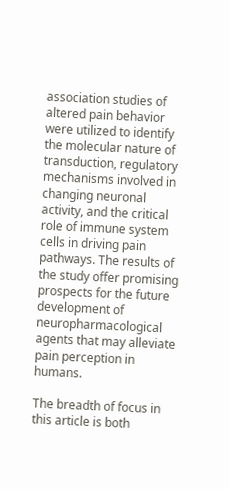association studies of altered pain behavior were utilized to identify the molecular nature of transduction, regulatory mechanisms involved in changing neuronal activity, and the critical role of immune system cells in driving pain pathways. The results of the study offer promising prospects for the future development of neuropharmacological agents that may alleviate pain perception in humans.

The breadth of focus in this article is both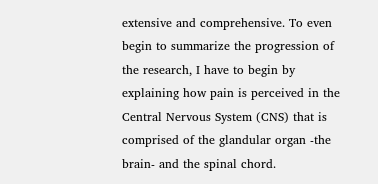extensive and comprehensive. To even begin to summarize the progression of the research, I have to begin by explaining how pain is perceived in the Central Nervous System (CNS) that is comprised of the glandular organ -the brain- and the spinal chord.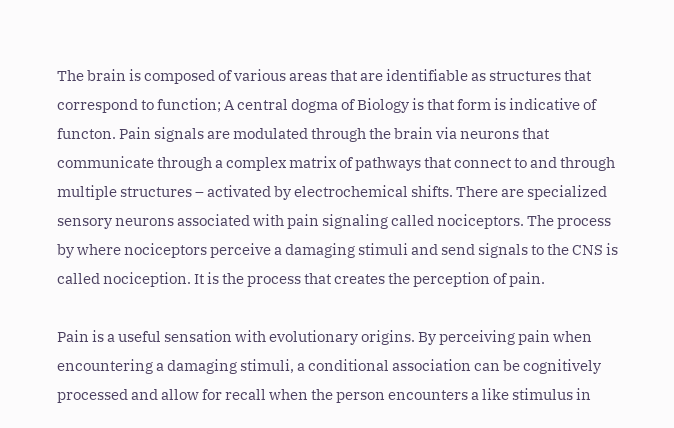The brain is composed of various areas that are identifiable as structures that correspond to function; A central dogma of Biology is that form is indicative of functon. Pain signals are modulated through the brain via neurons that communicate through a complex matrix of pathways that connect to and through multiple structures – activated by electrochemical shifts. There are specialized sensory neurons associated with pain signaling called nociceptors. The process by where nociceptors perceive a damaging stimuli and send signals to the CNS is called nociception. It is the process that creates the perception of pain.

Pain is a useful sensation with evolutionary origins. By perceiving pain when encountering a damaging stimuli, a conditional association can be cognitively processed and allow for recall when the person encounters a like stimulus in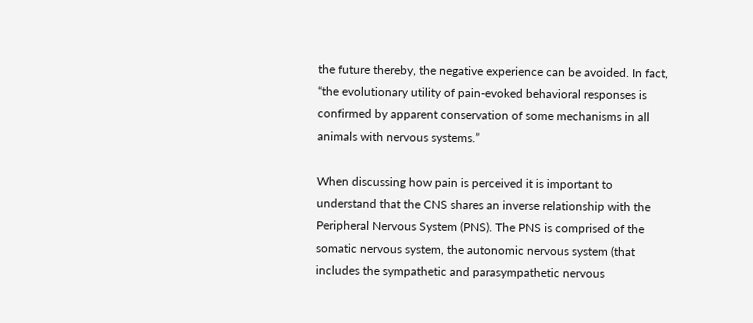the future thereby, the negative experience can be avoided. In fact, “the evolutionary utility of pain-evoked behavioral responses is confirmed by apparent conservation of some mechanisms in all animals with nervous systems.”

When discussing how pain is perceived it is important to understand that the CNS shares an inverse relationship with the Peripheral Nervous System (PNS). The PNS is comprised of the somatic nervous system, the autonomic nervous system (that includes the sympathetic and parasympathetic nervous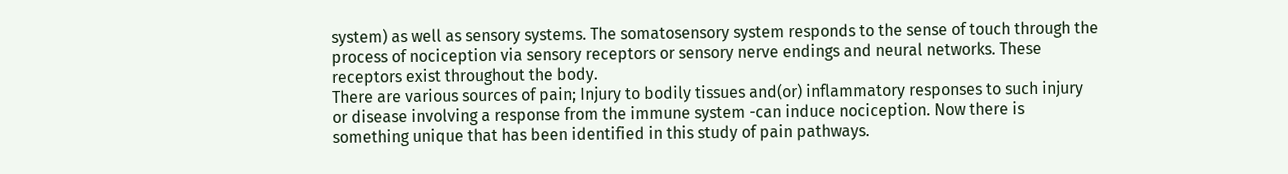system) as well as sensory systems. The somatosensory system responds to the sense of touch through the process of nociception via sensory receptors or sensory nerve endings and neural networks. These receptors exist throughout the body.
There are various sources of pain; Injury to bodily tissues and(or) inflammatory responses to such injury or disease involving a response from the immune system -can induce nociception. Now there is something unique that has been identified in this study of pain pathways.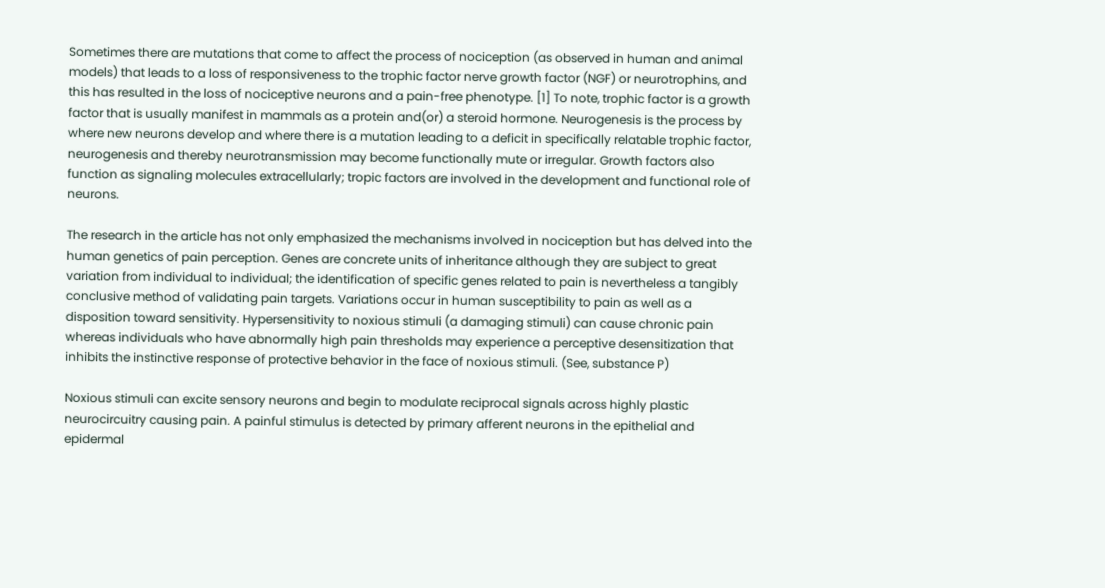Sometimes there are mutations that come to affect the process of nociception (as observed in human and animal models) that leads to a loss of responsiveness to the trophic factor nerve growth factor (NGF) or neurotrophins, and this has resulted in the loss of nociceptive neurons and a pain-free phenotype. [1] To note, trophic factor is a growth factor that is usually manifest in mammals as a protein and(or) a steroid hormone. Neurogenesis is the process by where new neurons develop and where there is a mutation leading to a deficit in specifically relatable trophic factor, neurogenesis and thereby neurotransmission may become functionally mute or irregular. Growth factors also function as signaling molecules extracellularly; tropic factors are involved in the development and functional role of neurons.

The research in the article has not only emphasized the mechanisms involved in nociception but has delved into the human genetics of pain perception. Genes are concrete units of inheritance although they are subject to great variation from individual to individual; the identification of specific genes related to pain is nevertheless a tangibly conclusive method of validating pain targets. Variations occur in human susceptibility to pain as well as a disposition toward sensitivity. Hypersensitivity to noxious stimuli (a damaging stimuli) can cause chronic pain whereas individuals who have abnormally high pain thresholds may experience a perceptive desensitization that inhibits the instinctive response of protective behavior in the face of noxious stimuli. (See, substance P)

Noxious stimuli can excite sensory neurons and begin to modulate reciprocal signals across highly plastic neurocircuitry causing pain. A painful stimulus is detected by primary afferent neurons in the epithelial and epidermal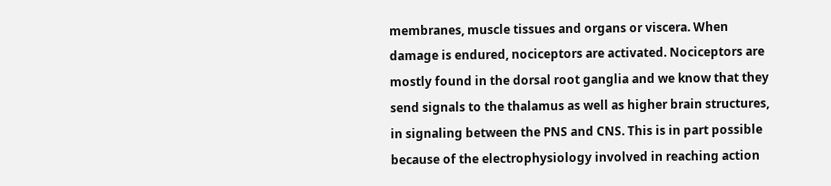membranes, muscle tissues and organs or viscera. When damage is endured, nociceptors are activated. Nociceptors are mostly found in the dorsal root ganglia and we know that they send signals to the thalamus as well as higher brain structures, in signaling between the PNS and CNS. This is in part possible because of the electrophysiology involved in reaching action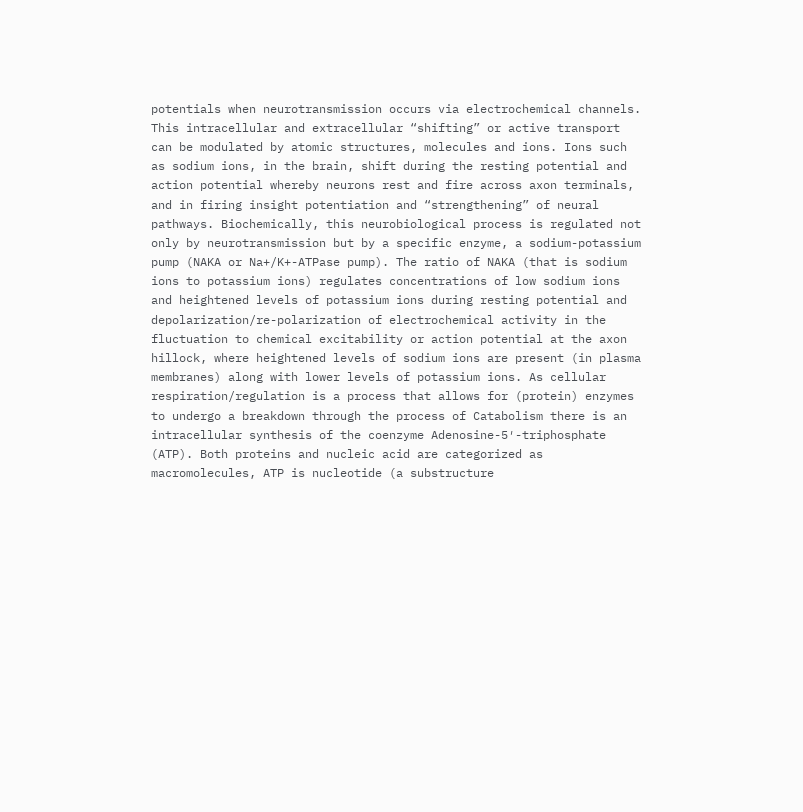potentials when neurotransmission occurs via electrochemical channels. This intracellular and extracellular “shifting” or active transport can be modulated by atomic structures, molecules and ions. Ions such as sodium ions, in the brain, shift during the resting potential and action potential whereby neurons rest and fire across axon terminals, and in firing insight potentiation and “strengthening” of neural pathways. Biochemically, this neurobiological process is regulated not only by neurotransmission but by a specific enzyme, a sodium-potassium pump (NAKA or Na+/K+-ATPase pump). The ratio of NAKA (that is sodium ions to potassium ions) regulates concentrations of low sodium ions and heightened levels of potassium ions during resting potential and depolarization/re-polarization of electrochemical activity in the fluctuation to chemical excitability or action potential at the axon hillock, where heightened levels of sodium ions are present (in plasma membranes) along with lower levels of potassium ions. As cellular respiration/regulation is a process that allows for (protein) enzymes to undergo a breakdown through the process of Catabolism there is an intracellular synthesis of the coenzyme Adenosine-5′-triphosphate (ATP). Both proteins and nucleic acid are categorized as macromolecules, ATP is nucleotide (a substructure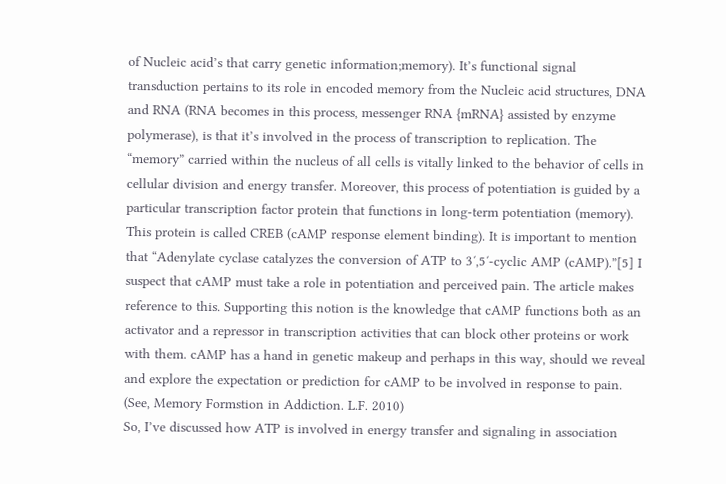of Nucleic acid’s that carry genetic information;memory). It’s functional signal transduction pertains to its role in encoded memory from the Nucleic acid structures, DNA and RNA (RNA becomes in this process, messenger RNA {mRNA} assisted by enzyme polymerase), is that it’s involved in the process of transcription to replication. The “memory” carried within the nucleus of all cells is vitally linked to the behavior of cells in cellular division and energy transfer. Moreover, this process of potentiation is guided by a particular transcription factor protein that functions in long-term potentiation (memory). This protein is called CREB (cAMP response element binding). It is important to mention that “Adenylate cyclase catalyzes the conversion of ATP to 3′,5′-cyclic AMP (cAMP).”[5] I suspect that cAMP must take a role in potentiation and perceived pain. The article makes reference to this. Supporting this notion is the knowledge that cAMP functions both as an activator and a repressor in transcription activities that can block other proteins or work with them. cAMP has a hand in genetic makeup and perhaps in this way, should we reveal and explore the expectation or prediction for cAMP to be involved in response to pain. (See, Memory Formstion in Addiction. L.F. 2010)
So, I’ve discussed how ATP is involved in energy transfer and signaling in association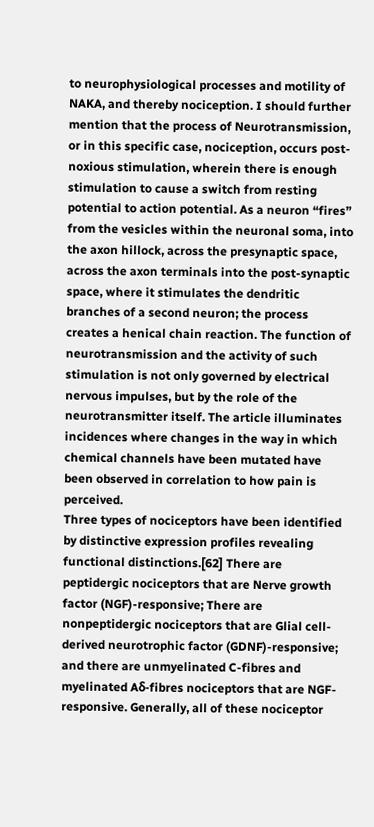to neurophysiological processes and motility of NAKA, and thereby nociception. I should further mention that the process of Neurotransmission, or in this specific case, nociception, occurs post-noxious stimulation, wherein there is enough stimulation to cause a switch from resting potential to action potential. As a neuron “fires” from the vesicles within the neuronal soma, into the axon hillock, across the presynaptic space, across the axon terminals into the post-synaptic space, where it stimulates the dendritic branches of a second neuron; the process creates a henical chain reaction. The function of neurotransmission and the activity of such stimulation is not only governed by electrical nervous impulses, but by the role of the neurotransmitter itself. The article illuminates incidences where changes in the way in which chemical channels have been mutated have been observed in correlation to how pain is perceived.
Three types of nociceptors have been identified by distinctive expression profiles revealing functional distinctions.[62] There are peptidergic nociceptors that are Nerve growth factor (NGF)-responsive; There are nonpeptidergic nociceptors that are Glial cell-derived neurotrophic factor (GDNF)-responsive; and there are unmyelinated C-fibres and myelinated Aδ-fibres nociceptors that are NGF-responsive. Generally, all of these nociceptor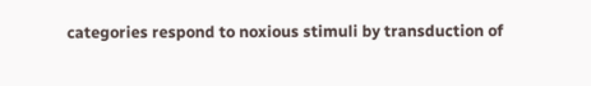categories respond to noxious stimuli by transduction of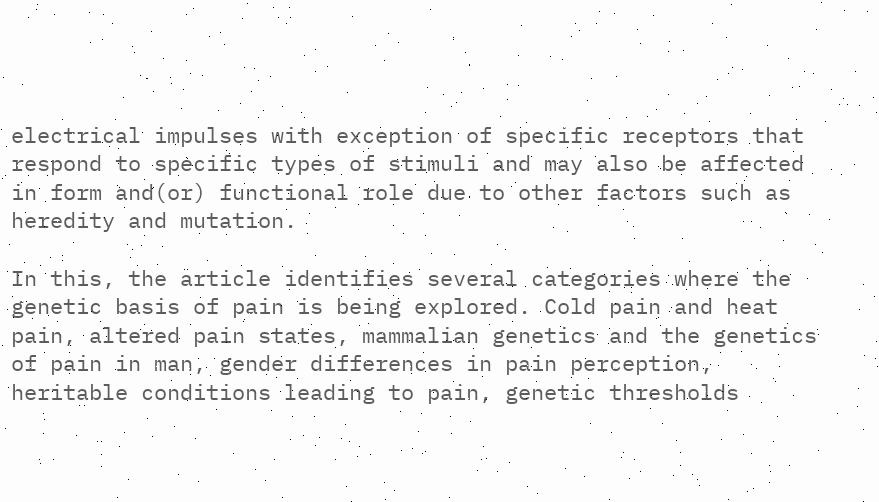electrical impulses with exception of specific receptors that respond to specific types of stimuli and may also be affected in form and(or) functional role due to other factors such as heredity and mutation.

In this, the article identifies several categories where the genetic basis of pain is being explored. Cold pain and heat pain, altered pain states, mammalian genetics and the genetics of pain in man, gender differences in pain perception, heritable conditions leading to pain, genetic thresholds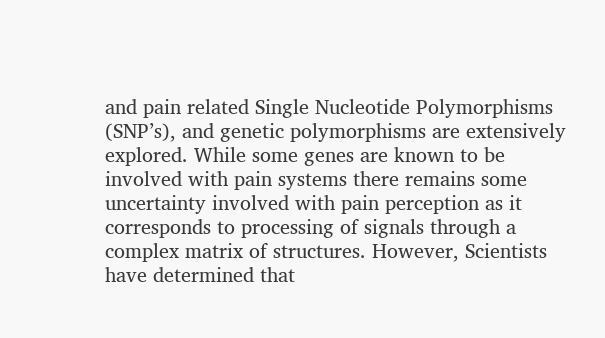and pain related Single Nucleotide Polymorphisms (SNP’s), and genetic polymorphisms are extensively explored. While some genes are known to be involved with pain systems there remains some uncertainty involved with pain perception as it corresponds to processing of signals through a complex matrix of structures. However, Scientists have determined that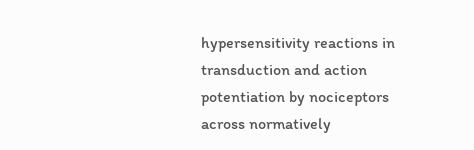hypersensitivity reactions in transduction and action potentiation by nociceptors across normatively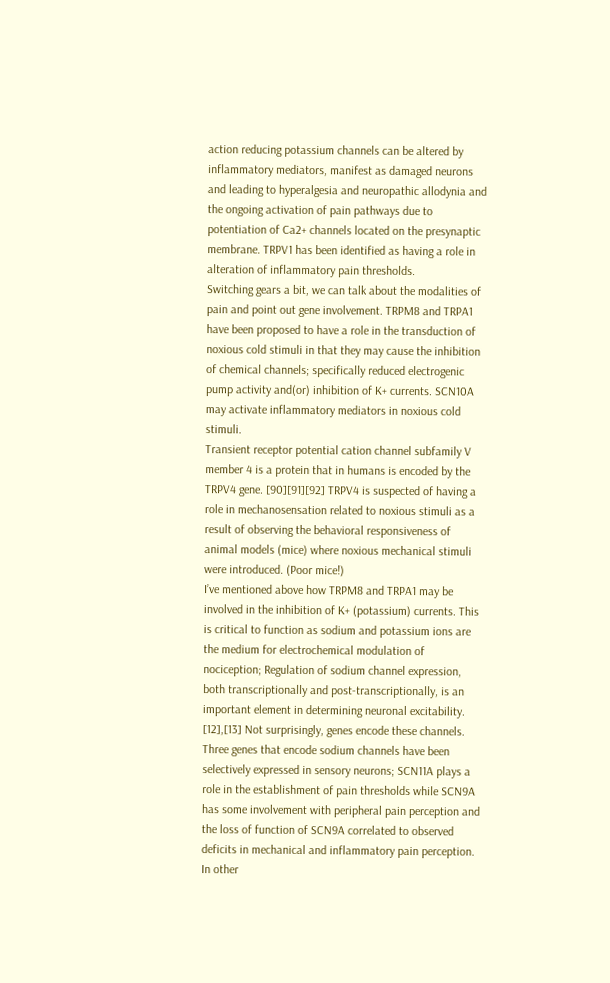action reducing potassium channels can be altered by inflammatory mediators, manifest as damaged neurons and leading to hyperalgesia and neuropathic allodynia and the ongoing activation of pain pathways due to potentiation of Ca2+ channels located on the presynaptic membrane. TRPV1 has been identified as having a role in alteration of inflammatory pain thresholds.
Switching gears a bit, we can talk about the modalities of pain and point out gene involvement. TRPM8 and TRPA1 have been proposed to have a role in the transduction of noxious cold stimuli in that they may cause the inhibition of chemical channels; specifically reduced electrogenic pump activity and(or) inhibition of K+ currents. SCN10A may activate inflammatory mediators in noxious cold stimuli.
Transient receptor potential cation channel subfamily V member 4 is a protein that in humans is encoded by the TRPV4 gene. [90][91][92] TRPV4 is suspected of having a role in mechanosensation related to noxious stimuli as a result of observing the behavioral responsiveness of animal models (mice) where noxious mechanical stimuli were introduced. (Poor mice!)
I’ve mentioned above how TRPM8 and TRPA1 may be involved in the inhibition of K+ (potassium) currents. This is critical to function as sodium and potassium ions are the medium for electrochemical modulation of nociception; Regulation of sodium channel expression, both transcriptionally and post-transcriptionally, is an important element in determining neuronal excitability. [12],[13] Not surprisingly, genes encode these channels. Three genes that encode sodium channels have been selectively expressed in sensory neurons; SCN11A plays a role in the establishment of pain thresholds while SCN9A has some involvement with peripheral pain perception and the loss of function of SCN9A correlated to observed deficits in mechanical and inflammatory pain perception. In other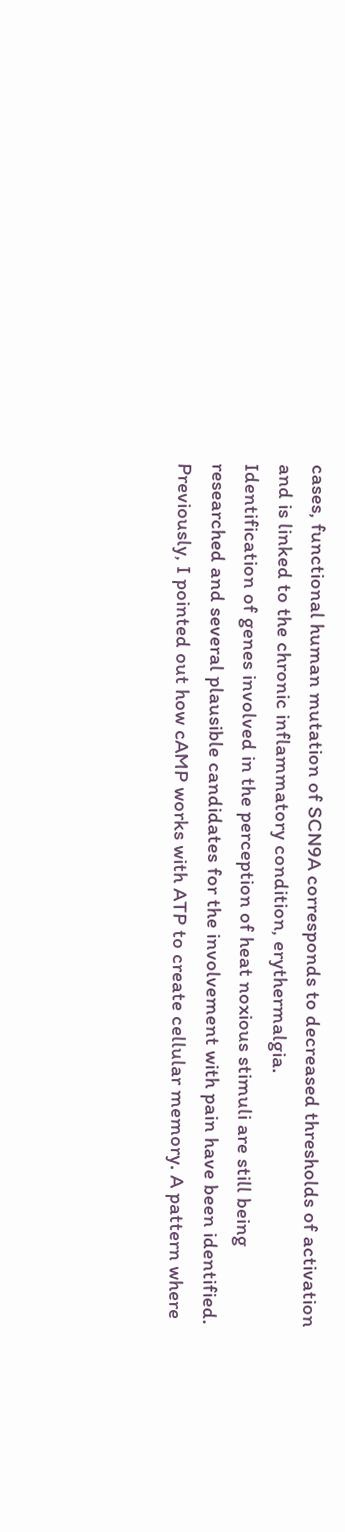cases, functional human mutation of SCN9A corresponds to decreased thresholds of activation and is linked to the chronic inflammatory condition, erythermalgia.
Identification of genes involved in the perception of heat noxious stimuli are still being researched and several plausible candidates for the involvement with pain have been identified.
Previously, I pointed out how cAMP works with ATP to create cellular memory. A pattern where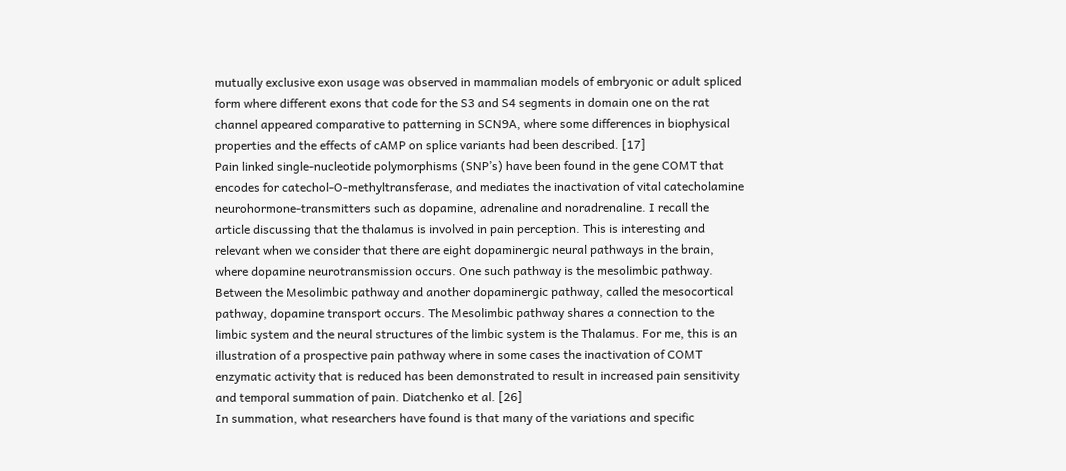mutually exclusive exon usage was observed in mammalian models of embryonic or adult spliced form where different exons that code for the S3 and S4 segments in domain one on the rat channel appeared comparative to patterning in SCN9A, where some differences in biophysical properties and the effects of cAMP on splice variants had been described. [17]
Pain linked single-nucleotide polymorphisms (SNP’s) have been found in the gene COMT that encodes for catechol-O-methyltransferase, and mediates the inactivation of vital catecholamine neurohormone-transmitters such as dopamine, adrenaline and noradrenaline. I recall the article discussing that the thalamus is involved in pain perception. This is interesting and relevant when we consider that there are eight dopaminergic neural pathways in the brain, where dopamine neurotransmission occurs. One such pathway is the mesolimbic pathway. Between the Mesolimbic pathway and another dopaminergic pathway, called the mesocortical pathway, dopamine transport occurs. The Mesolimbic pathway shares a connection to the limbic system and the neural structures of the limbic system is the Thalamus. For me, this is an illustration of a prospective pain pathway where in some cases the inactivation of COMT enzymatic activity that is reduced has been demonstrated to result in increased pain sensitivity and temporal summation of pain. Diatchenko et al. [26]
In summation, what researchers have found is that many of the variations and specific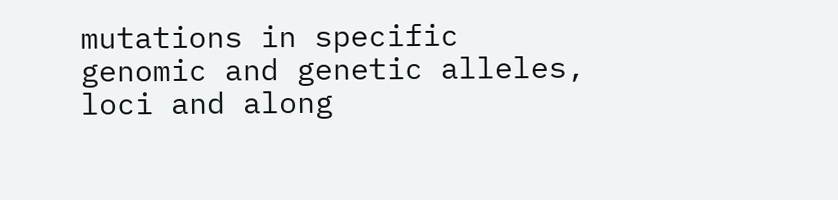mutations in specific genomic and genetic alleles, loci and along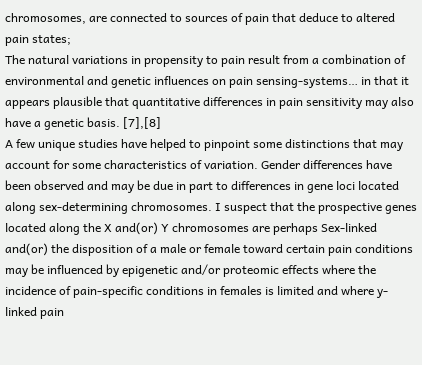chromosomes, are connected to sources of pain that deduce to altered pain states;
The natural variations in propensity to pain result from a combination of environmental and genetic influences on pain sensing-systems… in that it appears plausible that quantitative differences in pain sensitivity may also have a genetic basis. [7],[8]
A few unique studies have helped to pinpoint some distinctions that may account for some characteristics of variation. Gender differences have been observed and may be due in part to differences in gene loci located along sex-determining chromosomes. I suspect that the prospective genes located along the X and(or) Y chromosomes are perhaps Sex-linked and(or) the disposition of a male or female toward certain pain conditions may be influenced by epigenetic and/or proteomic effects where the incidence of pain-specific conditions in females is limited and where y-linked pain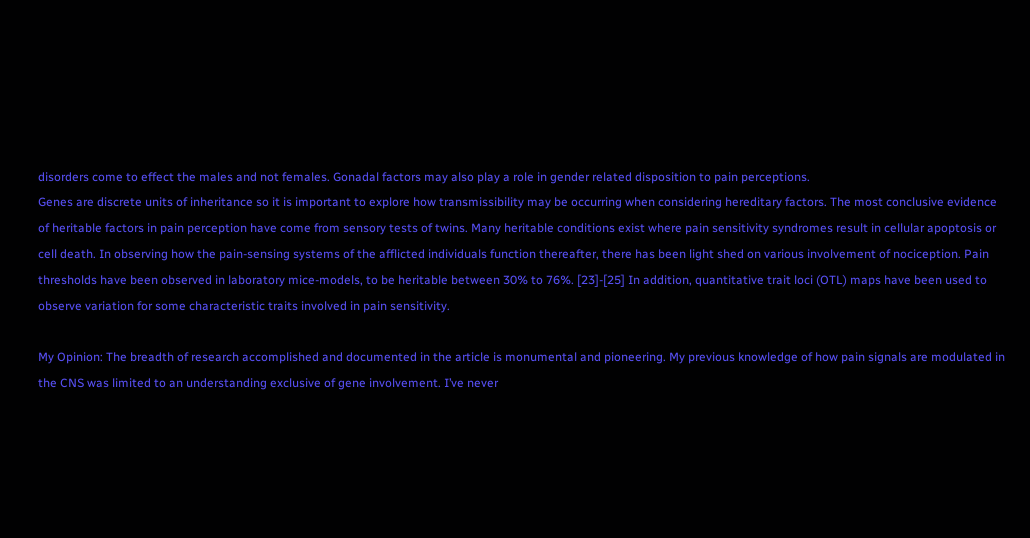disorders come to effect the males and not females. Gonadal factors may also play a role in gender related disposition to pain perceptions.
Genes are discrete units of inheritance so it is important to explore how transmissibility may be occurring when considering hereditary factors. The most conclusive evidence of heritable factors in pain perception have come from sensory tests of twins. Many heritable conditions exist where pain sensitivity syndromes result in cellular apoptosis or cell death. In observing how the pain-sensing systems of the afflicted individuals function thereafter, there has been light shed on various involvement of nociception. Pain thresholds have been observed in laboratory mice-models, to be heritable between 30% to 76%. [23]-[25] In addition, quantitative trait loci (OTL) maps have been used to observe variation for some characteristic traits involved in pain sensitivity.

My Opinion: The breadth of research accomplished and documented in the article is monumental and pioneering. My previous knowledge of how pain signals are modulated in the CNS was limited to an understanding exclusive of gene involvement. I’ve never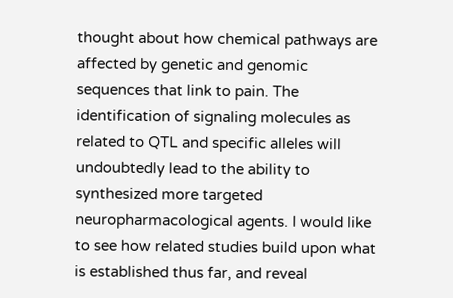thought about how chemical pathways are affected by genetic and genomic sequences that link to pain. The identification of signaling molecules as related to QTL and specific alleles will undoubtedly lead to the ability to synthesized more targeted neuropharmacological agents. I would like to see how related studies build upon what is established thus far, and reveal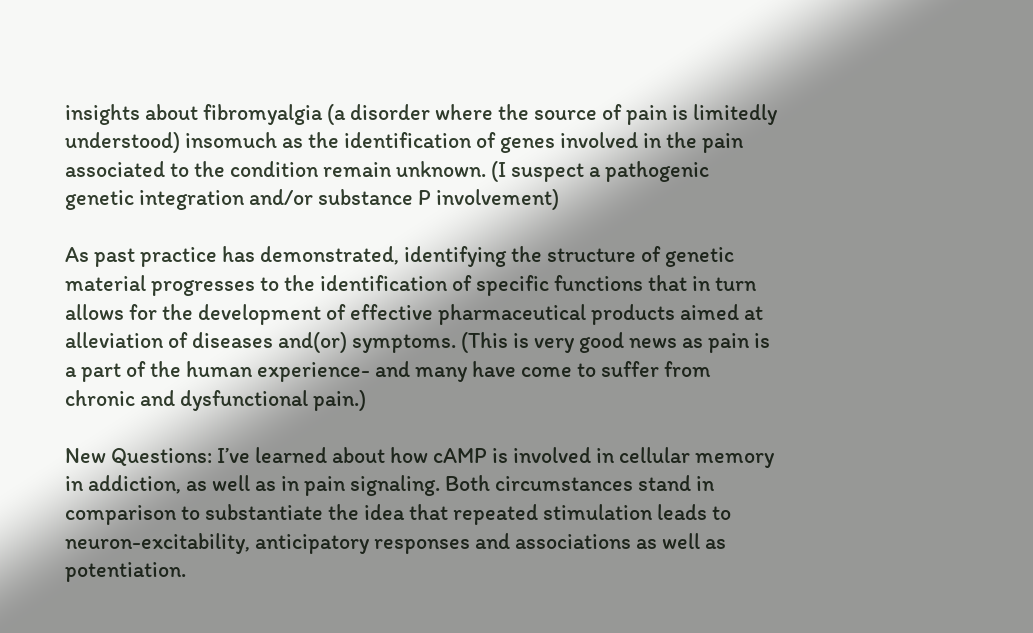insights about fibromyalgia (a disorder where the source of pain is limitedly understood) insomuch as the identification of genes involved in the pain associated to the condition remain unknown. (I suspect a pathogenic genetic integration and/or substance P involvement)

As past practice has demonstrated, identifying the structure of genetic material progresses to the identification of specific functions that in turn allows for the development of effective pharmaceutical products aimed at alleviation of diseases and(or) symptoms. (This is very good news as pain is a part of the human experience- and many have come to suffer from chronic and dysfunctional pain.)

New Questions: I’ve learned about how cAMP is involved in cellular memory in addiction, as well as in pain signaling. Both circumstances stand in comparison to substantiate the idea that repeated stimulation leads to neuron-excitability, anticipatory responses and associations as well as potentiation.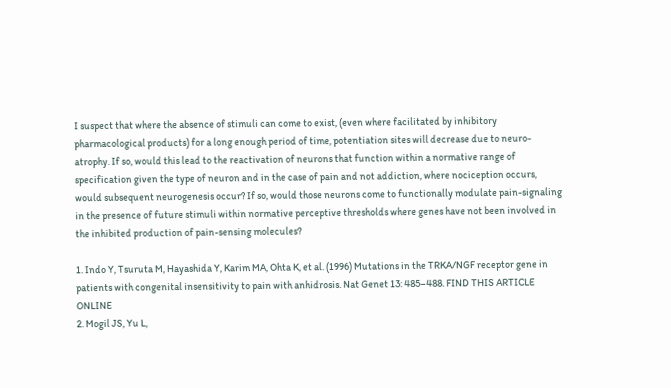I suspect that where the absence of stimuli can come to exist, (even where facilitated by inhibitory pharmacological products) for a long enough period of time, potentiation sites will decrease due to neuro-atrophy. If so, would this lead to the reactivation of neurons that function within a normative range of specification given the type of neuron and in the case of pain and not addiction, where nociception occurs, would subsequent neurogenesis occur? If so, would those neurons come to functionally modulate pain-signaling in the presence of future stimuli within normative perceptive thresholds where genes have not been involved in the inhibited production of pain-sensing molecules?

1. Indo Y, Tsuruta M, Hayashida Y, Karim MA, Ohta K, et al. (1996) Mutations in the TRKA/NGF receptor gene in patients with congenital insensitivity to pain with anhidrosis. Nat Genet 13: 485–488. FIND THIS ARTICLE ONLINE
2. Mogil JS, Yu L,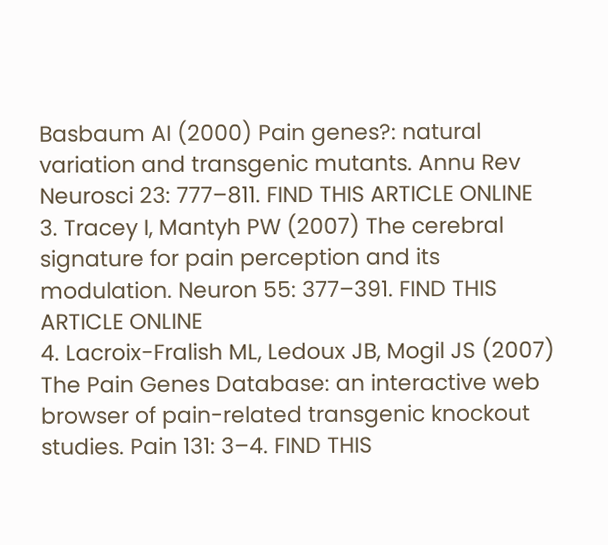Basbaum AI (2000) Pain genes?: natural variation and transgenic mutants. Annu Rev Neurosci 23: 777–811. FIND THIS ARTICLE ONLINE
3. Tracey I, Mantyh PW (2007) The cerebral signature for pain perception and its modulation. Neuron 55: 377–391. FIND THIS ARTICLE ONLINE
4. Lacroix-Fralish ML, Ledoux JB, Mogil JS (2007) The Pain Genes Database: an interactive web browser of pain-related transgenic knockout studies. Pain 131: 3–4. FIND THIS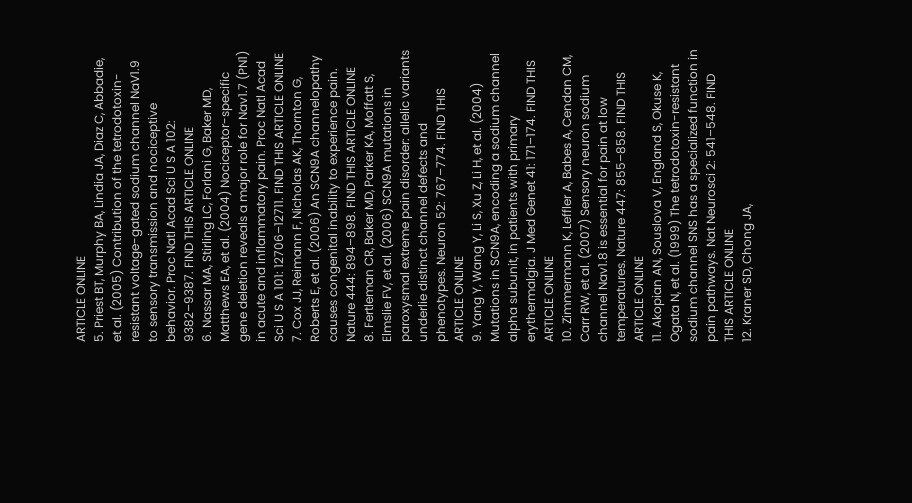ARTICLE ONLINE
5. Priest BT, Murphy BA, Lindia JA, Diaz C, Abbadie, et al. (2005) Contribution of the tetrodotoxin-resistant voltage-gated sodium channel NaV1.9 to sensory transmission and nociceptive behavior. Proc Natl Acad Sci U S A 102: 9382–9387. FIND THIS ARTICLE ONLINE
6. Nassar MA, Stirling LC, Forlani G, Baker MD, Matthews EA, et al. (2004) Nociceptor-specific gene deletion reveals a major role for Nav1.7 (PN1) in acute and inflammatory pain. Proc Natl Acad Sci U S A 101: 12706–12711. FIND THIS ARTICLE ONLINE
7. Cox JJ, Reimann F, Nicholas AK, Thornton G, Roberts E, et al. (2006) An SCN9A channelopathy causes congenital inability to experience pain. Nature 444: 894–898. FIND THIS ARTICLE ONLINE
8. Fertleman CR, Baker MD, Parker KA, Moffatt S, Elmslie FV, et al. (2006) SCN9A mutations in paroxysmal extreme pain disorder: allelic variants underlie distinct channel defects and phenotypes. Neuron 52: 767–774. FIND THIS ARTICLE ONLINE
9. Yang Y, Wang Y, Li S, Xu Z, Li H, et al. (2004) Mutations in SCN9A, encoding a sodium channel alpha subunit, in patients with primary erythermalgia. J Med Genet 41: 171–174. FIND THIS ARTICLE ONLINE
10. Zimmermann K, Leffler A, Babes A, Cendan CM, Carr RW, et al. (2007) Sensory neuron sodium channel Nav1.8 is essential for pain at low temperatures. Nature 447: 855–858. FIND THIS ARTICLE ONLINE
11. Akopian AN, Souslova V, England S, Okuse K, Ogata N, et al. (1999) The tetrodotoxin-resistant sodium channel SNS has a specialized function in pain pathways. Nat Neurosci 2: 541–548. FIND THIS ARTICLE ONLINE
12. Kraner SD, Chong JA,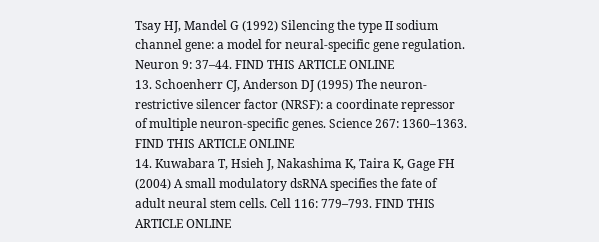Tsay HJ, Mandel G (1992) Silencing the type II sodium channel gene: a model for neural-specific gene regulation. Neuron 9: 37–44. FIND THIS ARTICLE ONLINE
13. Schoenherr CJ, Anderson DJ (1995) The neuron-restrictive silencer factor (NRSF): a coordinate repressor of multiple neuron-specific genes. Science 267: 1360–1363. FIND THIS ARTICLE ONLINE
14. Kuwabara T, Hsieh J, Nakashima K, Taira K, Gage FH (2004) A small modulatory dsRNA specifies the fate of adult neural stem cells. Cell 116: 779–793. FIND THIS ARTICLE ONLINE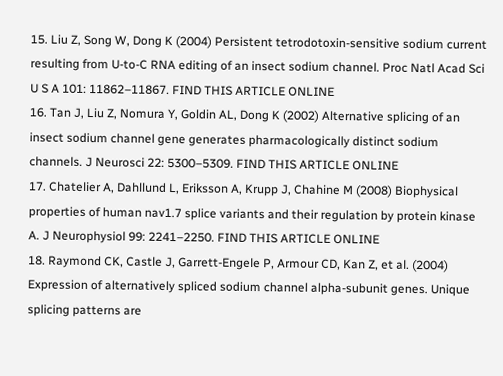15. Liu Z, Song W, Dong K (2004) Persistent tetrodotoxin-sensitive sodium current resulting from U-to-C RNA editing of an insect sodium channel. Proc Natl Acad Sci U S A 101: 11862–11867. FIND THIS ARTICLE ONLINE
16. Tan J, Liu Z, Nomura Y, Goldin AL, Dong K (2002) Alternative splicing of an insect sodium channel gene generates pharmacologically distinct sodium channels. J Neurosci 22: 5300–5309. FIND THIS ARTICLE ONLINE
17. Chatelier A, Dahllund L, Eriksson A, Krupp J, Chahine M (2008) Biophysical properties of human nav1.7 splice variants and their regulation by protein kinase A. J Neurophysiol 99: 2241–2250. FIND THIS ARTICLE ONLINE
18. Raymond CK, Castle J, Garrett-Engele P, Armour CD, Kan Z, et al. (2004) Expression of alternatively spliced sodium channel alpha-subunit genes. Unique splicing patterns are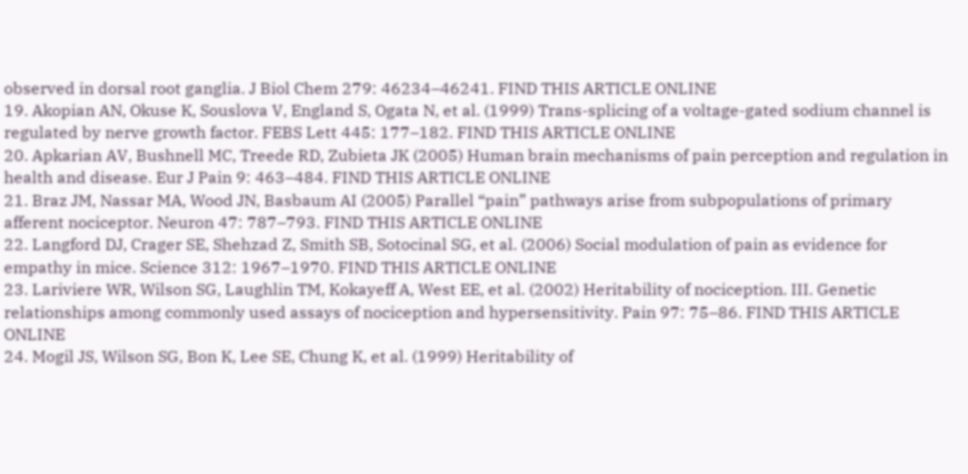observed in dorsal root ganglia. J Biol Chem 279: 46234–46241. FIND THIS ARTICLE ONLINE
19. Akopian AN, Okuse K, Souslova V, England S, Ogata N, et al. (1999) Trans-splicing of a voltage-gated sodium channel is regulated by nerve growth factor. FEBS Lett 445: 177–182. FIND THIS ARTICLE ONLINE
20. Apkarian AV, Bushnell MC, Treede RD, Zubieta JK (2005) Human brain mechanisms of pain perception and regulation in health and disease. Eur J Pain 9: 463–484. FIND THIS ARTICLE ONLINE
21. Braz JM, Nassar MA, Wood JN, Basbaum AI (2005) Parallel “pain” pathways arise from subpopulations of primary afferent nociceptor. Neuron 47: 787–793. FIND THIS ARTICLE ONLINE
22. Langford DJ, Crager SE, Shehzad Z, Smith SB, Sotocinal SG, et al. (2006) Social modulation of pain as evidence for empathy in mice. Science 312: 1967–1970. FIND THIS ARTICLE ONLINE
23. Lariviere WR, Wilson SG, Laughlin TM, Kokayeff A, West EE, et al. (2002) Heritability of nociception. III. Genetic relationships among commonly used assays of nociception and hypersensitivity. Pain 97: 75–86. FIND THIS ARTICLE ONLINE
24. Mogil JS, Wilson SG, Bon K, Lee SE, Chung K, et al. (1999) Heritability of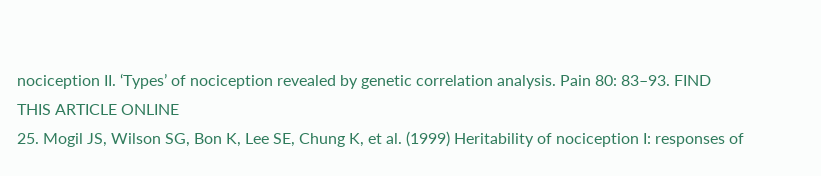nociception II. ‘Types’ of nociception revealed by genetic correlation analysis. Pain 80: 83–93. FIND THIS ARTICLE ONLINE
25. Mogil JS, Wilson SG, Bon K, Lee SE, Chung K, et al. (1999) Heritability of nociception I: responses of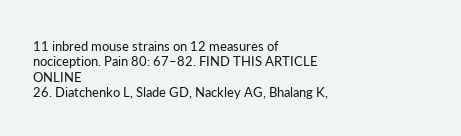11 inbred mouse strains on 12 measures of nociception. Pain 80: 67–82. FIND THIS ARTICLE ONLINE
26. Diatchenko L, Slade GD, Nackley AG, Bhalang K,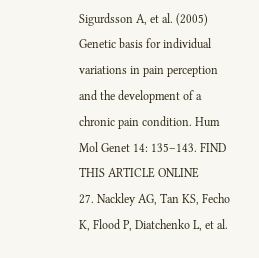Sigurdsson A, et al. (2005) Genetic basis for individual variations in pain perception and the development of a chronic pain condition. Hum Mol Genet 14: 135–143. FIND THIS ARTICLE ONLINE
27. Nackley AG, Tan KS, Fecho K, Flood P, Diatchenko L, et al.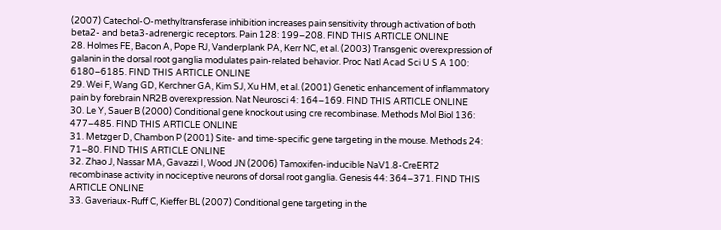(2007) Catechol-O-methyltransferase inhibition increases pain sensitivity through activation of both beta2- and beta3-adrenergic receptors. Pain 128: 199–208. FIND THIS ARTICLE ONLINE
28. Holmes FE, Bacon A, Pope RJ, Vanderplank PA, Kerr NC, et al. (2003) Transgenic overexpression of galanin in the dorsal root ganglia modulates pain-related behavior. Proc Natl Acad Sci U S A 100: 6180–6185. FIND THIS ARTICLE ONLINE
29. Wei F, Wang GD, Kerchner GA, Kim SJ, Xu HM, et al. (2001) Genetic enhancement of inflammatory pain by forebrain NR2B overexpression. Nat Neurosci 4: 164–169. FIND THIS ARTICLE ONLINE
30. Le Y, Sauer B (2000) Conditional gene knockout using cre recombinase. Methods Mol Biol 136: 477–485. FIND THIS ARTICLE ONLINE
31. Metzger D, Chambon P (2001) Site- and time-specific gene targeting in the mouse. Methods 24: 71–80. FIND THIS ARTICLE ONLINE
32. Zhao J, Nassar MA, Gavazzi I, Wood JN (2006) Tamoxifen-inducible NaV1.8-CreERT2 recombinase activity in nociceptive neurons of dorsal root ganglia. Genesis 44: 364–371. FIND THIS ARTICLE ONLINE
33. Gaveriaux-Ruff C, Kieffer BL (2007) Conditional gene targeting in the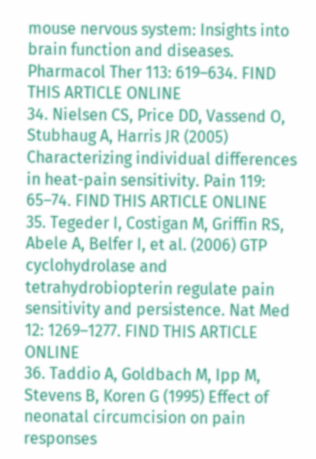mouse nervous system: Insights into brain function and diseases. Pharmacol Ther 113: 619–634. FIND THIS ARTICLE ONLINE
34. Nielsen CS, Price DD, Vassend O, Stubhaug A, Harris JR (2005) Characterizing individual differences in heat-pain sensitivity. Pain 119: 65–74. FIND THIS ARTICLE ONLINE
35. Tegeder I, Costigan M, Griffin RS, Abele A, Belfer I, et al. (2006) GTP cyclohydrolase and tetrahydrobiopterin regulate pain sensitivity and persistence. Nat Med 12: 1269–1277. FIND THIS ARTICLE ONLINE
36. Taddio A, Goldbach M, Ipp M, Stevens B, Koren G (1995) Effect of neonatal circumcision on pain responses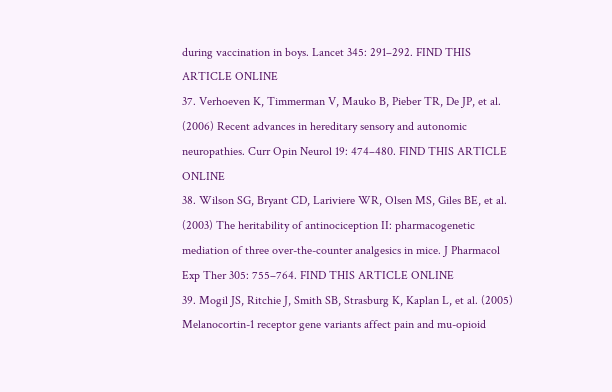during vaccination in boys. Lancet 345: 291–292. FIND THIS ARTICLE ONLINE
37. Verhoeven K, Timmerman V, Mauko B, Pieber TR, De JP, et al. (2006) Recent advances in hereditary sensory and autonomic neuropathies. Curr Opin Neurol 19: 474–480. FIND THIS ARTICLE ONLINE
38. Wilson SG, Bryant CD, Lariviere WR, Olsen MS, Giles BE, et al. (2003) The heritability of antinociception II: pharmacogenetic mediation of three over-the-counter analgesics in mice. J Pharmacol Exp Ther 305: 755–764. FIND THIS ARTICLE ONLINE
39. Mogil JS, Ritchie J, Smith SB, Strasburg K, Kaplan L, et al. (2005) Melanocortin-1 receptor gene variants affect pain and mu-opioid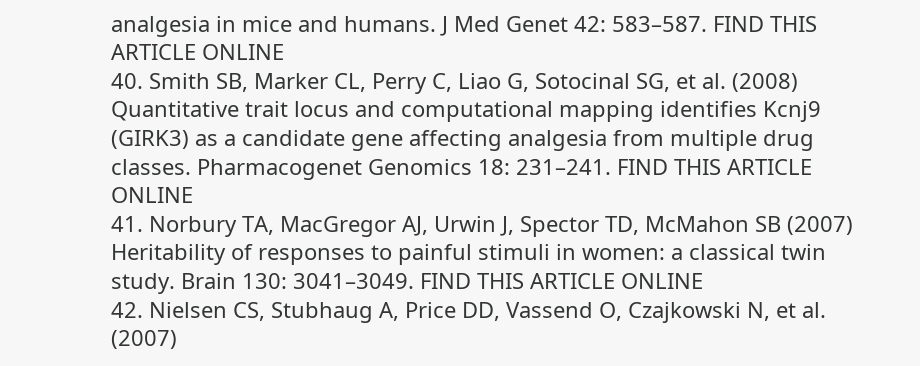analgesia in mice and humans. J Med Genet 42: 583–587. FIND THIS ARTICLE ONLINE
40. Smith SB, Marker CL, Perry C, Liao G, Sotocinal SG, et al. (2008) Quantitative trait locus and computational mapping identifies Kcnj9 (GIRK3) as a candidate gene affecting analgesia from multiple drug classes. Pharmacogenet Genomics 18: 231–241. FIND THIS ARTICLE ONLINE
41. Norbury TA, MacGregor AJ, Urwin J, Spector TD, McMahon SB (2007) Heritability of responses to painful stimuli in women: a classical twin study. Brain 130: 3041–3049. FIND THIS ARTICLE ONLINE
42. Nielsen CS, Stubhaug A, Price DD, Vassend O, Czajkowski N, et al. (2007)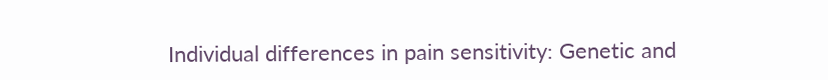Individual differences in pain sensitivity: Genetic and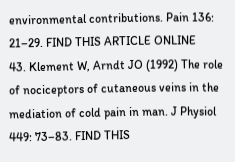environmental contributions. Pain 136: 21–29. FIND THIS ARTICLE ONLINE
43. Klement W, Arndt JO (1992) The role of nociceptors of cutaneous veins in the mediation of cold pain in man. J Physiol 449: 73–83. FIND THIS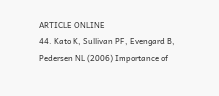ARTICLE ONLINE
44. Kato K, Sullivan PF, Evengard B, Pedersen NL (2006) Importance of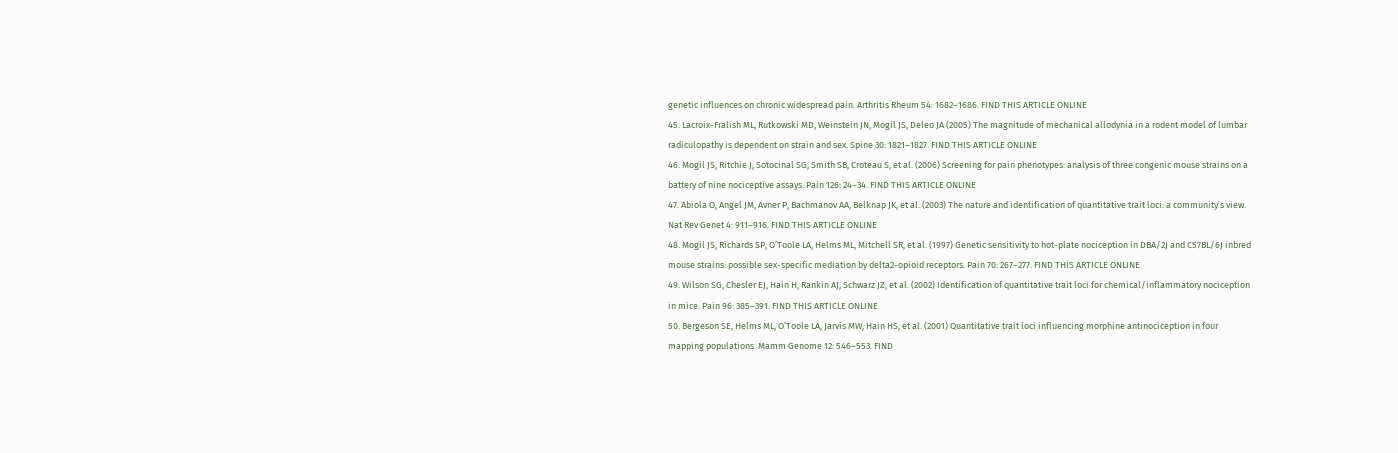genetic influences on chronic widespread pain. Arthritis Rheum 54: 1682–1686. FIND THIS ARTICLE ONLINE
45. Lacroix-Fralish ML, Rutkowski MD, Weinstein JN, Mogil JS, Deleo JA (2005) The magnitude of mechanical allodynia in a rodent model of lumbar radiculopathy is dependent on strain and sex. Spine 30: 1821–1827. FIND THIS ARTICLE ONLINE
46. Mogil JS, Ritchie J, Sotocinal SG, Smith SB, Croteau S, et al. (2006) Screening for pain phenotypes: analysis of three congenic mouse strains on a battery of nine nociceptive assays. Pain 126: 24–34. FIND THIS ARTICLE ONLINE
47. Abiola O, Angel JM, Avner P, Bachmanov AA, Belknap JK, et al. (2003) The nature and identification of quantitative trait loci: a community’s view. Nat Rev Genet 4: 911–916. FIND THIS ARTICLE ONLINE
48. Mogil JS, Richards SP, O’Toole LA, Helms ML, Mitchell SR, et al. (1997) Genetic sensitivity to hot-plate nociception in DBA/2J and C57BL/6J inbred mouse strains: possible sex-specific mediation by delta2-opioid receptors. Pain 70: 267–277. FIND THIS ARTICLE ONLINE
49. Wilson SG, Chesler EJ, Hain H, Rankin AJ, Schwarz JZ, et al. (2002) Identification of quantitative trait loci for chemical/inflammatory nociception in mice. Pain 96: 385–391. FIND THIS ARTICLE ONLINE
50. Bergeson SE, Helms ML, O’Toole LA, Jarvis MW, Hain HS, et al. (2001) Quantitative trait loci influencing morphine antinociception in four mapping populations. Mamm Genome 12: 546–553. FIND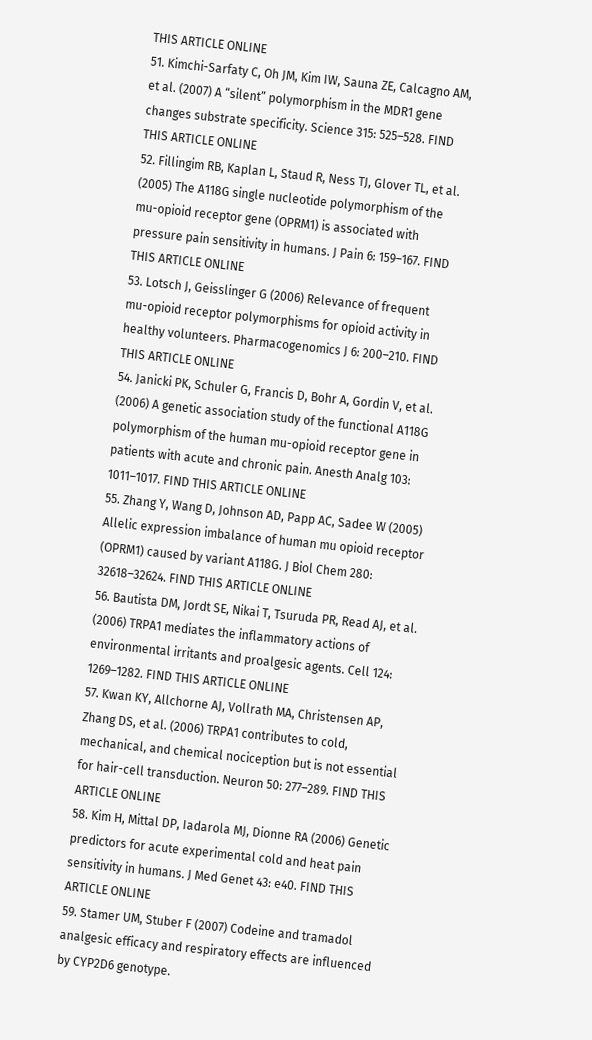THIS ARTICLE ONLINE
51. Kimchi-Sarfaty C, Oh JM, Kim IW, Sauna ZE, Calcagno AM, et al. (2007) A “silent” polymorphism in the MDR1 gene changes substrate specificity. Science 315: 525–528. FIND THIS ARTICLE ONLINE
52. Fillingim RB, Kaplan L, Staud R, Ness TJ, Glover TL, et al. (2005) The A118G single nucleotide polymorphism of the mu-opioid receptor gene (OPRM1) is associated with pressure pain sensitivity in humans. J Pain 6: 159–167. FIND THIS ARTICLE ONLINE
53. Lotsch J, Geisslinger G (2006) Relevance of frequent mu-opioid receptor polymorphisms for opioid activity in healthy volunteers. Pharmacogenomics J 6: 200–210. FIND THIS ARTICLE ONLINE
54. Janicki PK, Schuler G, Francis D, Bohr A, Gordin V, et al. (2006) A genetic association study of the functional A118G polymorphism of the human mu-opioid receptor gene in patients with acute and chronic pain. Anesth Analg 103: 1011–1017. FIND THIS ARTICLE ONLINE
55. Zhang Y, Wang D, Johnson AD, Papp AC, Sadee W (2005) Allelic expression imbalance of human mu opioid receptor (OPRM1) caused by variant A118G. J Biol Chem 280: 32618–32624. FIND THIS ARTICLE ONLINE
56. Bautista DM, Jordt SE, Nikai T, Tsuruda PR, Read AJ, et al. (2006) TRPA1 mediates the inflammatory actions of environmental irritants and proalgesic agents. Cell 124: 1269–1282. FIND THIS ARTICLE ONLINE
57. Kwan KY, Allchorne AJ, Vollrath MA, Christensen AP, Zhang DS, et al. (2006) TRPA1 contributes to cold, mechanical, and chemical nociception but is not essential for hair-cell transduction. Neuron 50: 277–289. FIND THIS ARTICLE ONLINE
58. Kim H, Mittal DP, Iadarola MJ, Dionne RA (2006) Genetic predictors for acute experimental cold and heat pain sensitivity in humans. J Med Genet 43: e40. FIND THIS ARTICLE ONLINE
59. Stamer UM, Stuber F (2007) Codeine and tramadol analgesic efficacy and respiratory effects are influenced by CYP2D6 genotype.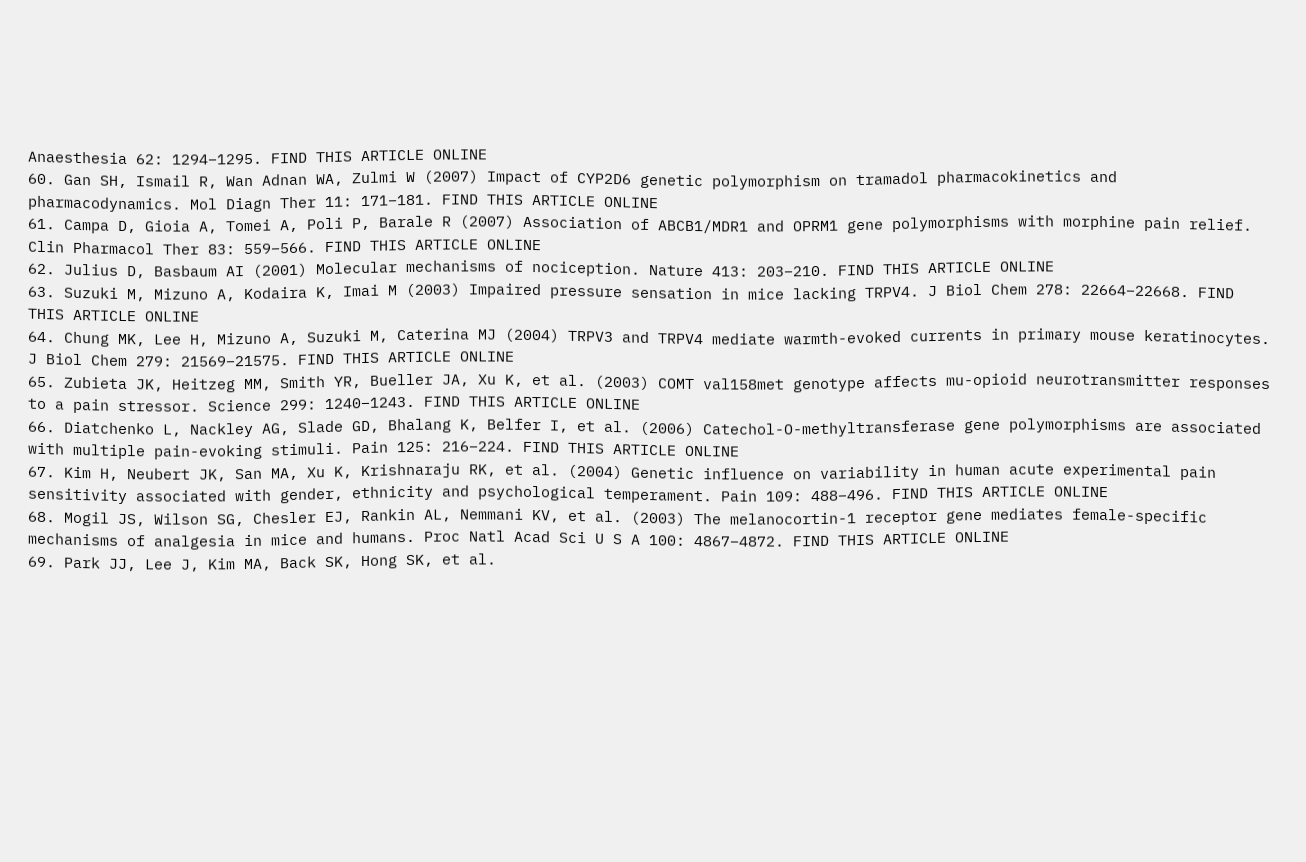Anaesthesia 62: 1294–1295. FIND THIS ARTICLE ONLINE
60. Gan SH, Ismail R, Wan Adnan WA, Zulmi W (2007) Impact of CYP2D6 genetic polymorphism on tramadol pharmacokinetics and pharmacodynamics. Mol Diagn Ther 11: 171–181. FIND THIS ARTICLE ONLINE
61. Campa D, Gioia A, Tomei A, Poli P, Barale R (2007) Association of ABCB1/MDR1 and OPRM1 gene polymorphisms with morphine pain relief. Clin Pharmacol Ther 83: 559–566. FIND THIS ARTICLE ONLINE
62. Julius D, Basbaum AI (2001) Molecular mechanisms of nociception. Nature 413: 203–210. FIND THIS ARTICLE ONLINE
63. Suzuki M, Mizuno A, Kodaira K, Imai M (2003) Impaired pressure sensation in mice lacking TRPV4. J Biol Chem 278: 22664–22668. FIND THIS ARTICLE ONLINE
64. Chung MK, Lee H, Mizuno A, Suzuki M, Caterina MJ (2004) TRPV3 and TRPV4 mediate warmth-evoked currents in primary mouse keratinocytes. J Biol Chem 279: 21569–21575. FIND THIS ARTICLE ONLINE
65. Zubieta JK, Heitzeg MM, Smith YR, Bueller JA, Xu K, et al. (2003) COMT val158met genotype affects mu-opioid neurotransmitter responses to a pain stressor. Science 299: 1240–1243. FIND THIS ARTICLE ONLINE
66. Diatchenko L, Nackley AG, Slade GD, Bhalang K, Belfer I, et al. (2006) Catechol-O-methyltransferase gene polymorphisms are associated with multiple pain-evoking stimuli. Pain 125: 216–224. FIND THIS ARTICLE ONLINE
67. Kim H, Neubert JK, San MA, Xu K, Krishnaraju RK, et al. (2004) Genetic influence on variability in human acute experimental pain sensitivity associated with gender, ethnicity and psychological temperament. Pain 109: 488–496. FIND THIS ARTICLE ONLINE
68. Mogil JS, Wilson SG, Chesler EJ, Rankin AL, Nemmani KV, et al. (2003) The melanocortin-1 receptor gene mediates female-specific mechanisms of analgesia in mice and humans. Proc Natl Acad Sci U S A 100: 4867–4872. FIND THIS ARTICLE ONLINE
69. Park JJ, Lee J, Kim MA, Back SK, Hong SK, et al.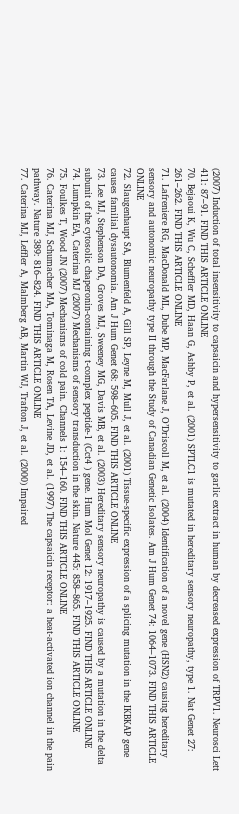(2007) Induction of total insensitivity to capsaicin and hypersensitivity to garlic extract in human by decreased expression of TRPV1. Neurosci Lett 411: 87–91. FIND THIS ARTICLE ONLINE
70. Bejaoui K, Wu C, Scheffler MD, Haan G, Ashby P, et al. (2001) SPTLC1 is mutated in hereditary sensory neuropathy, type 1. Nat Genet 27: 261–262. FIND THIS ARTICLE ONLINE
71. Lafreniere RG, MacDonald ML, Dube MP, MacFarlane J, O’Driscoll M, et al. (2004) Identification of a novel gene (HSN2) causing hereditary sensory and autonomic neuropathy type II through the Study of Canadian Genetic Isolates. Am J Hum Genet 74: 1064–1073. FIND THIS ARTICLE ONLINE
72. Slaugenhaupt SA, Blumenfeld A, Gill SP, Leyne M, Mull J, et al. (2001) Tissue-specific expression of a splicing mutation in the IKBKAP gene causes familial dysautonomia. Am J Hum Genet 68: 598–605. FIND THIS ARTICLE ONLINE
73. Lee MJ, Stephenson DA, Groves MJ, Sweeney MG, Davis MB, et al. (2003) Hereditary sensory neuropathy is caused by a mutation in the delta subunit of the cytosolic chaperonin-containing t-complex peptide-1 (Cct4 ) gene. Hum Mol Genet 12: 1917–1925. FIND THIS ARTICLE ONLINE
74. Lumpkin EA, Caterina MJ (2007) Mechanisms of sensory transduction in the skin. Nature 445: 858–865. FIND THIS ARTICLE ONLINE
75. Foulkes T, Wood JN (2007) Mechanisms of cold pain. Channels 1: 154–160. FIND THIS ARTICLE ONLINE
76. Caterina MJ, Schumacher MA, Tominaga M, Rosen TA, Levine JD, et al. (1997) The capsaicin receptor: a heat-activated ion channel in the pain pathway. Nature 389: 816–824. FIND THIS ARTICLE ONLINE
77. Caterina MJ, Leffler A, Malmberg AB, Martin WJ, Trafton J, et al. (2000) Impaired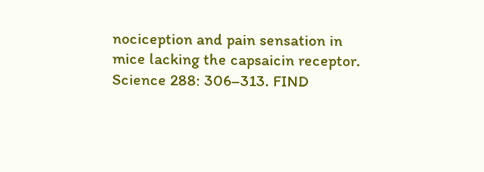nociception and pain sensation in mice lacking the capsaicin receptor. Science 288: 306–313. FIND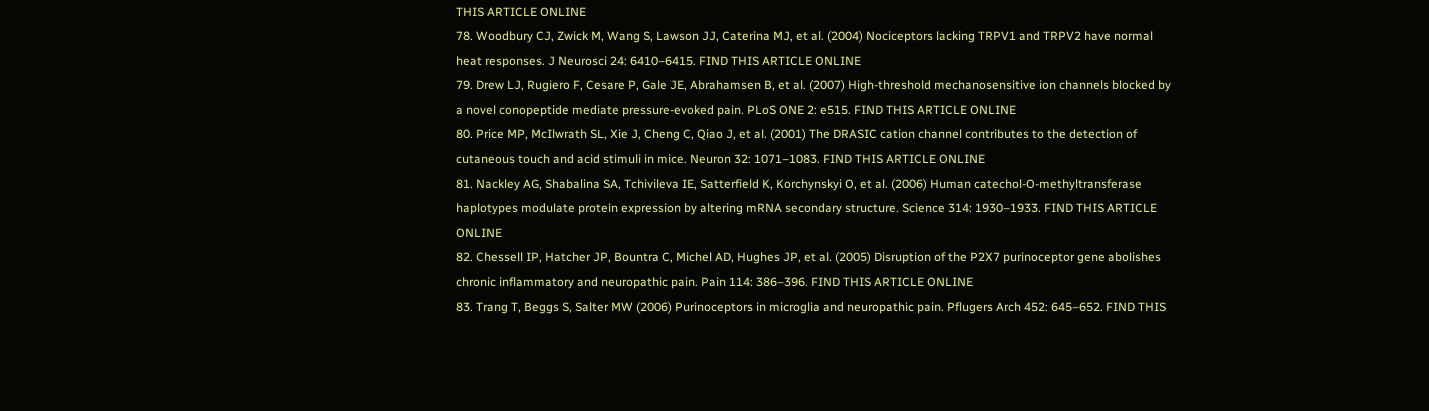THIS ARTICLE ONLINE
78. Woodbury CJ, Zwick M, Wang S, Lawson JJ, Caterina MJ, et al. (2004) Nociceptors lacking TRPV1 and TRPV2 have normal heat responses. J Neurosci 24: 6410–6415. FIND THIS ARTICLE ONLINE
79. Drew LJ, Rugiero F, Cesare P, Gale JE, Abrahamsen B, et al. (2007) High-threshold mechanosensitive ion channels blocked by a novel conopeptide mediate pressure-evoked pain. PLoS ONE 2: e515. FIND THIS ARTICLE ONLINE
80. Price MP, McIlwrath SL, Xie J, Cheng C, Qiao J, et al. (2001) The DRASIC cation channel contributes to the detection of cutaneous touch and acid stimuli in mice. Neuron 32: 1071–1083. FIND THIS ARTICLE ONLINE
81. Nackley AG, Shabalina SA, Tchivileva IE, Satterfield K, Korchynskyi O, et al. (2006) Human catechol-O-methyltransferase haplotypes modulate protein expression by altering mRNA secondary structure. Science 314: 1930–1933. FIND THIS ARTICLE ONLINE
82. Chessell IP, Hatcher JP, Bountra C, Michel AD, Hughes JP, et al. (2005) Disruption of the P2X7 purinoceptor gene abolishes chronic inflammatory and neuropathic pain. Pain 114: 386–396. FIND THIS ARTICLE ONLINE
83. Trang T, Beggs S, Salter MW (2006) Purinoceptors in microglia and neuropathic pain. Pflugers Arch 452: 645–652. FIND THIS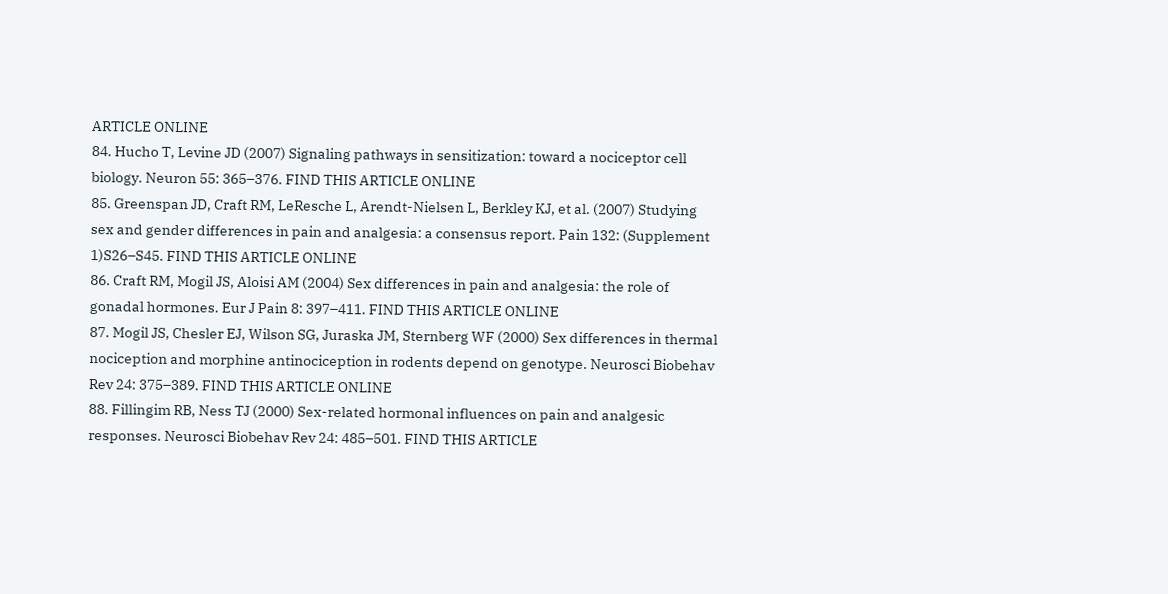ARTICLE ONLINE
84. Hucho T, Levine JD (2007) Signaling pathways in sensitization: toward a nociceptor cell biology. Neuron 55: 365–376. FIND THIS ARTICLE ONLINE
85. Greenspan JD, Craft RM, LeResche L, Arendt-Nielsen L, Berkley KJ, et al. (2007) Studying sex and gender differences in pain and analgesia: a consensus report. Pain 132: (Supplement 1)S26–S45. FIND THIS ARTICLE ONLINE
86. Craft RM, Mogil JS, Aloisi AM (2004) Sex differences in pain and analgesia: the role of gonadal hormones. Eur J Pain 8: 397–411. FIND THIS ARTICLE ONLINE
87. Mogil JS, Chesler EJ, Wilson SG, Juraska JM, Sternberg WF (2000) Sex differences in thermal nociception and morphine antinociception in rodents depend on genotype. Neurosci Biobehav Rev 24: 375–389. FIND THIS ARTICLE ONLINE
88. Fillingim RB, Ness TJ (2000) Sex-related hormonal influences on pain and analgesic responses. Neurosci Biobehav Rev 24: 485–501. FIND THIS ARTICLE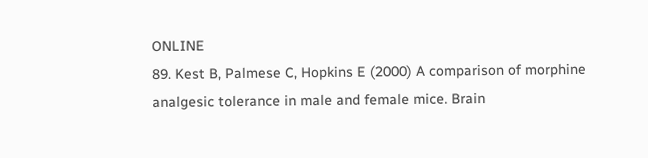ONLINE
89. Kest B, Palmese C, Hopkins E (2000) A comparison of morphine analgesic tolerance in male and female mice. Brain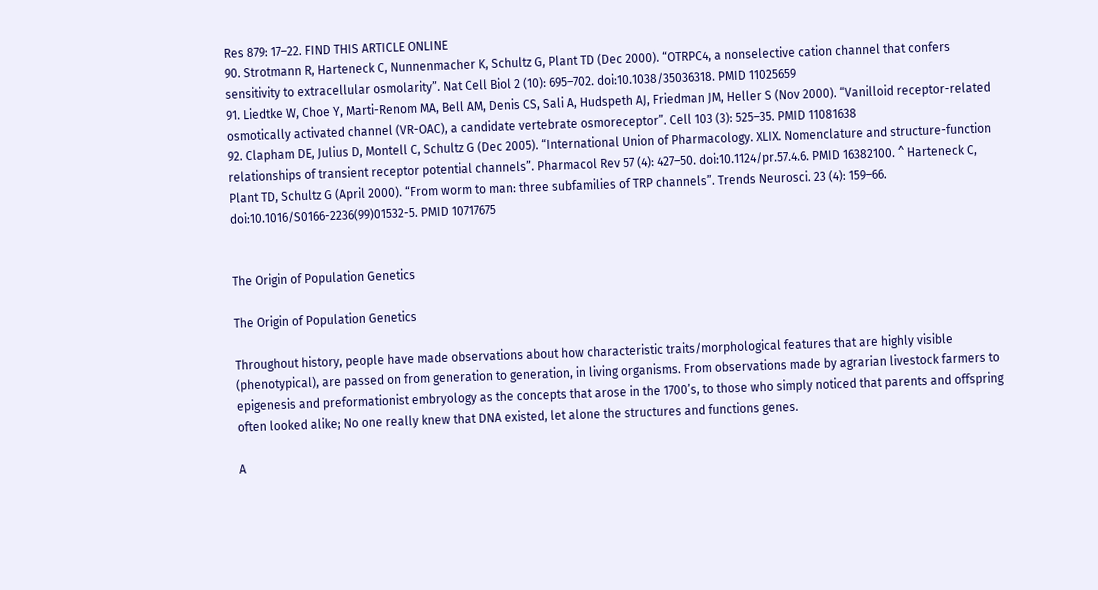Res 879: 17–22. FIND THIS ARTICLE ONLINE
90. Strotmann R, Harteneck C, Nunnenmacher K, Schultz G, Plant TD (Dec 2000). “OTRPC4, a nonselective cation channel that confers sensitivity to extracellular osmolarity”. Nat Cell Biol 2 (10): 695–702. doi:10.1038/35036318. PMID 11025659
91. Liedtke W, Choe Y, Marti-Renom MA, Bell AM, Denis CS, Sali A, Hudspeth AJ, Friedman JM, Heller S (Nov 2000). “Vanilloid receptor-related osmotically activated channel (VR-OAC), a candidate vertebrate osmoreceptor”. Cell 103 (3): 525–35. PMID 11081638
92. Clapham DE, Julius D, Montell C, Schultz G (Dec 2005). “International Union of Pharmacology. XLIX. Nomenclature and structure-function relationships of transient receptor potential channels”. Pharmacol Rev 57 (4): 427–50. doi:10.1124/pr.57.4.6. PMID 16382100. ^ Harteneck C, Plant TD, Schultz G (April 2000). “From worm to man: three subfamilies of TRP channels”. Trends Neurosci. 23 (4): 159–66. doi:10.1016/S0166-2236(99)01532-5. PMID 10717675


The Origin of Population Genetics

The Origin of Population Genetics

Throughout history, people have made observations about how characteristic traits/morphological features that are highly visible (phenotypical), are passed on from generation to generation, in living organisms. From observations made by agrarian livestock farmers to epigenesis and preformationist embryology as the concepts that arose in the 1700’s, to those who simply noticed that parents and offspring often looked alike; No one really knew that DNA existed, let alone the structures and functions genes.

A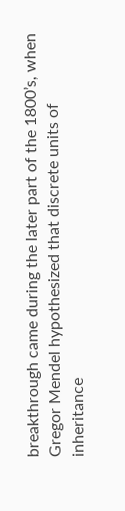breakthrough came during the later part of the 1800’s, when Gregor Mendel hypothesized that discrete units of inheritance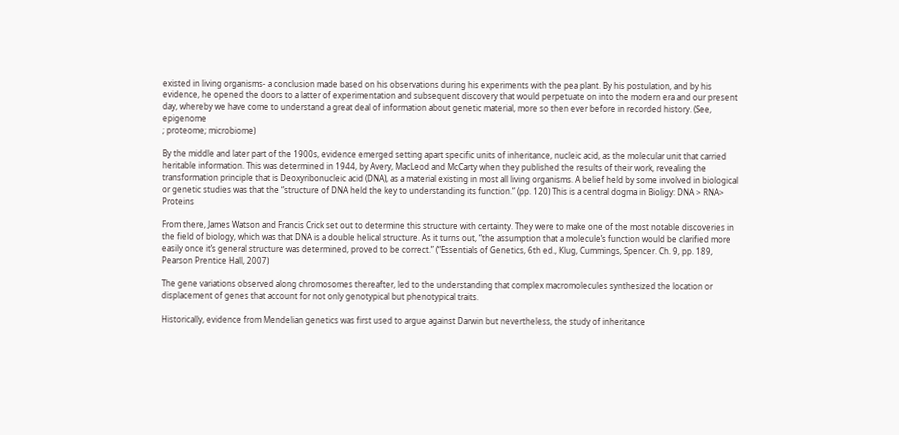existed in living organisms- a conclusion made based on his observations during his experiments with the pea plant. By his postulation, and by his evidence, he opened the doors to a latter of experimentation and subsequent discovery that would perpetuate on into the modern era and our present day, whereby we have come to understand a great deal of information about genetic material, more so then ever before in recorded history. (See, epigenome
; proteome; microbiome)

By the middle and later part of the 1900s, evidence emerged setting apart specific units of inheritance, nucleic acid, as the molecular unit that carried heritable information. This was determined in 1944, by Avery, MacLeod and McCarty when they published the results of their work, revealing the transformation principle that is Deoxyribonucleic acid (DNA), as a material existing in most all living organisms. A belief held by some involved in biological or genetic studies was that the “structure of DNA held the key to understanding its function.” (pp. 120) This is a central dogma in Bioligy: DNA > RNA> Proteins

From there, James Watson and Francis Crick set out to determine this structure with certainty. They were to make one of the most notable discoveries in the field of biology, which was that DNA is a double helical structure. As it turns out, “the assumption that a molecule’s function would be clarified more easily once it’s general structure was determined, proved to be correct.” (“Essentials of Genetics, 6th ed., Klug, Cummings, Spencer. Ch. 9, pp. 189, Pearson Prentice Hall, 2007)

The gene variations observed along chromosomes thereafter, led to the understanding that complex macromolecules synthesized the location or displacement of genes that account for not only genotypical but phenotypical traits.

Historically, evidence from Mendelian genetics was first used to argue against Darwin but nevertheless, the study of inheritance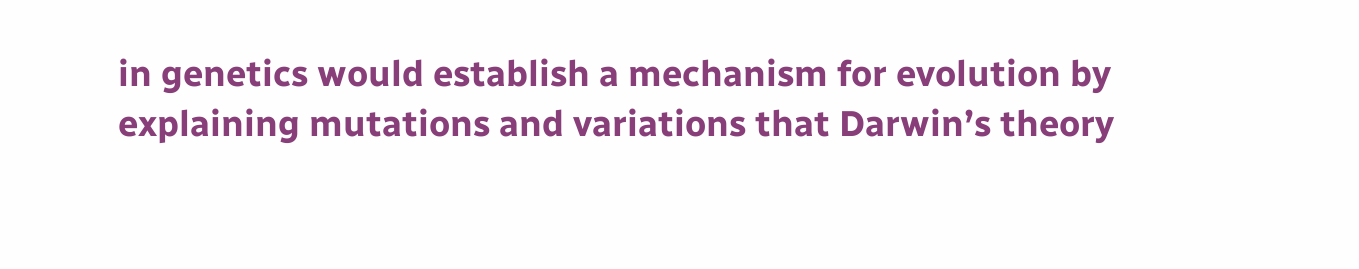in genetics would establish a mechanism for evolution by explaining mutations and variations that Darwin’s theory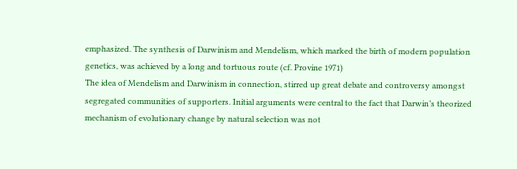emphasized. The synthesis of Darwinism and Mendelism, which marked the birth of modern population genetics, was achieved by a long and tortuous route (cf. Provine 1971)
The idea of Mendelism and Darwinism in connection, stirred up great debate and controversy amongst segregated communities of supporters. Initial arguments were central to the fact that Darwin’s theorized mechanism of evolutionary change by natural selection was not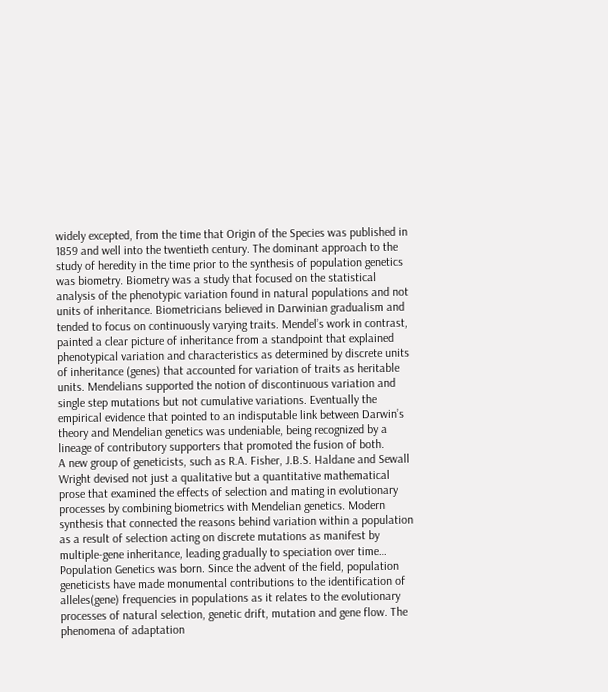widely excepted, from the time that Origin of the Species was published in 1859 and well into the twentieth century. The dominant approach to the study of heredity in the time prior to the synthesis of population genetics was biometry. Biometry was a study that focused on the statistical analysis of the phenotypic variation found in natural populations and not units of inheritance. Biometricians believed in Darwinian gradualism and tended to focus on continuously varying traits. Mendel’s work in contrast, painted a clear picture of inheritance from a standpoint that explained phenotypical variation and characteristics as determined by discrete units of inheritance (genes) that accounted for variation of traits as heritable units. Mendelians supported the notion of discontinuous variation and single step mutations but not cumulative variations. Eventually the empirical evidence that pointed to an indisputable link between Darwin’s theory and Mendelian genetics was undeniable, being recognized by a lineage of contributory supporters that promoted the fusion of both.
A new group of geneticists, such as R.A. Fisher, J.B.S. Haldane and Sewall Wright devised not just a qualitative but a quantitative mathematical prose that examined the effects of selection and mating in evolutionary processes by combining biometrics with Mendelian genetics. Modern synthesis that connected the reasons behind variation within a population as a result of selection acting on discrete mutations as manifest by multiple-gene inheritance, leading gradually to speciation over time… Population Genetics was born. Since the advent of the field, population geneticists have made monumental contributions to the identification of alleles(gene) frequencies in populations as it relates to the evolutionary processes of natural selection, genetic drift, mutation and gene flow. The phenomena of adaptation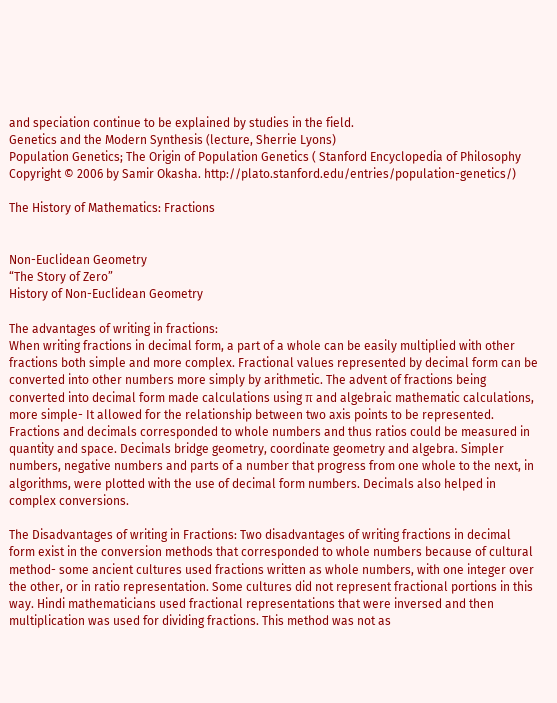and speciation continue to be explained by studies in the field.
Genetics and the Modern Synthesis (lecture, Sherrie Lyons)
Population Genetics; The Origin of Population Genetics ( Stanford Encyclopedia of Philosophy Copyright © 2006 by Samir Okasha. http://plato.stanford.edu/entries/population-genetics/)

The History of Mathematics: Fractions


Non-Euclidean Geometry
“The Story of Zero”
History of Non-Euclidean Geometry

The advantages of writing in fractions:
When writing fractions in decimal form, a part of a whole can be easily multiplied with other fractions both simple and more complex. Fractional values represented by decimal form can be converted into other numbers more simply by arithmetic. The advent of fractions being converted into decimal form made calculations using π and algebraic mathematic calculations, more simple- It allowed for the relationship between two axis points to be represented. Fractions and decimals corresponded to whole numbers and thus ratios could be measured in quantity and space. Decimals bridge geometry, coordinate geometry and algebra. Simpler numbers, negative numbers and parts of a number that progress from one whole to the next, in algorithms, were plotted with the use of decimal form numbers. Decimals also helped in complex conversions.

The Disadvantages of writing in Fractions: Two disadvantages of writing fractions in decimal form exist in the conversion methods that corresponded to whole numbers because of cultural method- some ancient cultures used fractions written as whole numbers, with one integer over the other, or in ratio representation. Some cultures did not represent fractional portions in this way. Hindi mathematicians used fractional representations that were inversed and then multiplication was used for dividing fractions. This method was not as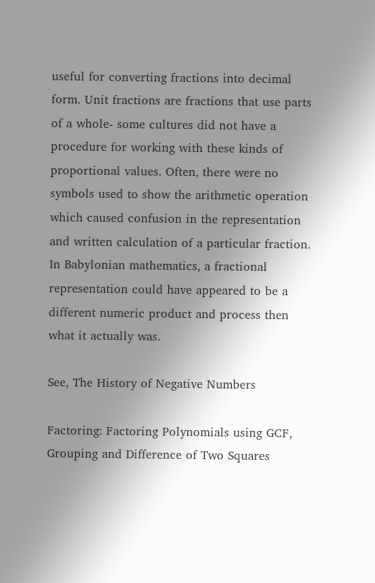useful for converting fractions into decimal form. Unit fractions are fractions that use parts of a whole- some cultures did not have a procedure for working with these kinds of proportional values. Often, there were no symbols used to show the arithmetic operation which caused confusion in the representation and written calculation of a particular fraction. In Babylonian mathematics, a fractional representation could have appeared to be a different numeric product and process then what it actually was.

See, The History of Negative Numbers

Factoring: Factoring Polynomials using GCF, Grouping and Difference of Two Squares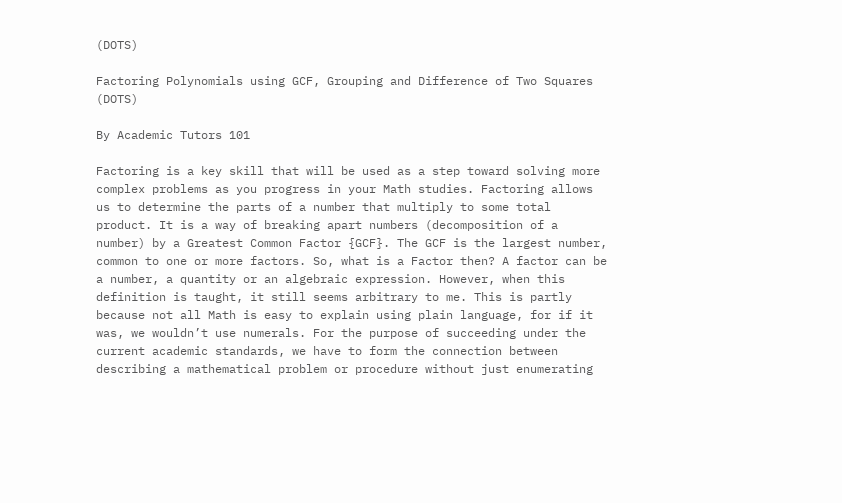(DOTS)

Factoring Polynomials using GCF, Grouping and Difference of Two Squares (DOTS)

By Academic Tutors 101

Factoring is a key skill that will be used as a step toward solving more complex problems as you progress in your Math studies. Factoring allows us to determine the parts of a number that multiply to some total product. It is a way of breaking apart numbers (decomposition of a number) by a Greatest Common Factor {GCF}. The GCF is the largest number, common to one or more factors. So, what is a Factor then? A factor can be a number, a quantity or an algebraic expression. However, when this definition is taught, it still seems arbitrary to me. This is partly because not all Math is easy to explain using plain language, for if it was, we wouldn’t use numerals. For the purpose of succeeding under the current academic standards, we have to form the connection between describing a mathematical problem or procedure without just enumerating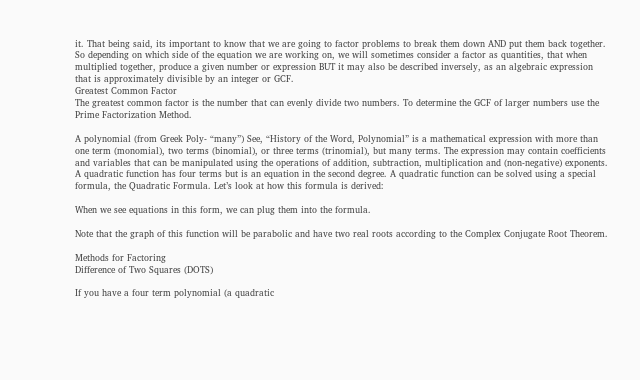it. That being said, its important to know that we are going to factor problems to break them down AND put them back together. So depending on which side of the equation we are working on, we will sometimes consider a factor as quantities, that when multiplied together, produce a given number or expression BUT it may also be described inversely, as an algebraic expression that is approximately divisible by an integer or GCF.
Greatest Common Factor
The greatest common factor is the number that can evenly divide two numbers. To determine the GCF of larger numbers use the Prime Factorization Method.

A polynomial (from Greek Poly- “many”) See, “History of the Word, Polynomial” is a mathematical expression with more than one term (monomial), two terms (binomial), or three terms (trinomial), but many terms. The expression may contain coefficients and variables that can be manipulated using the operations of addition, subtraction, multiplication and (non-negative) exponents. A quadratic function has four terms but is an equation in the second degree. A quadratic function can be solved using a special formula, the Quadratic Formula. Let’s look at how this formula is derived:

When we see equations in this form, we can plug them into the formula.

Note that the graph of this function will be parabolic and have two real roots according to the Complex Conjugate Root Theorem.

Methods for Factoring
Difference of Two Squares (DOTS)

If you have a four term polynomial (a quadratic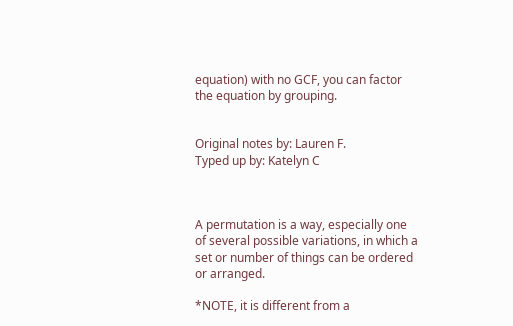equation) with no GCF, you can factor the equation by grouping.


Original notes by: Lauren F.
Typed up by: Katelyn C



A permutation is a way, especially one of several possible variations, in which a set or number of things can be ordered or arranged.

*NOTE, it is different from a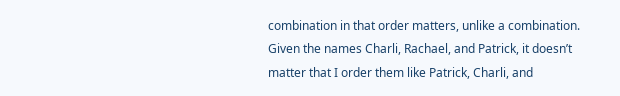combination in that order matters, unlike a combination. Given the names Charli, Rachael, and Patrick, it doesn’t matter that I order them like Patrick, Charli, and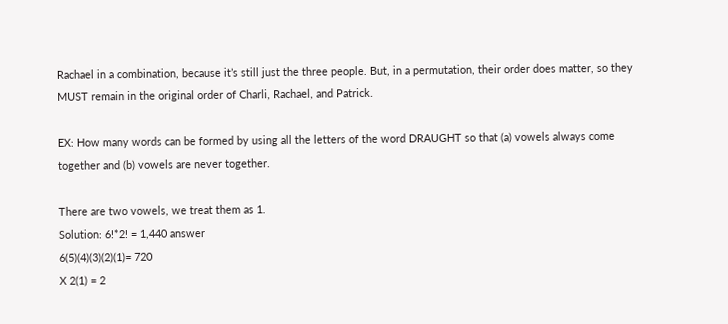Rachael in a combination, because it’s still just the three people. But, in a permutation, their order does matter, so they MUST remain in the original order of Charli, Rachael, and Patrick.

EX: How many words can be formed by using all the letters of the word DRAUGHT so that (a) vowels always come together and (b) vowels are never together.

There are two vowels, we treat them as 1.
Solution: 6!*2! = 1,440 answer
6(5)(4)(3)(2)(1)= 720
X 2(1) = 2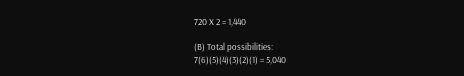720 X 2 = 1,440

(B) Total possibilities:
7(6)(5)(4)(3)(2)(1) = 5,040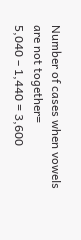Number of cases when vowels are not together=
5,040 – 1,440 = 3,600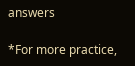answers

*For more practice,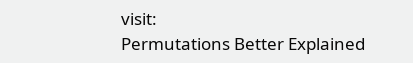visit:
Permutations Better Explained